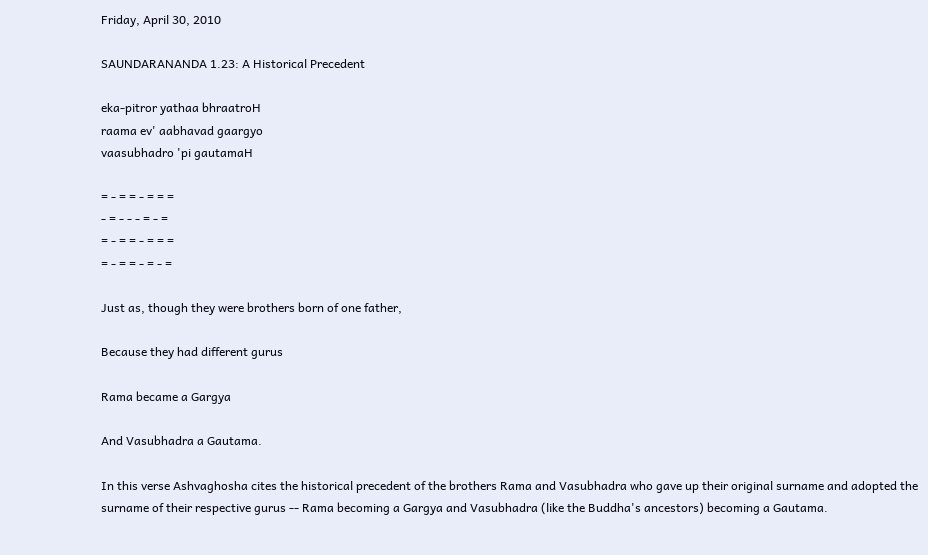Friday, April 30, 2010

SAUNDARANANDA 1.23: A Historical Precedent

eka-pitror yathaa bhraatroH
raama ev' aabhavad gaargyo
vaasubhadro 'pi gautamaH

= - = = - = = =
- = - - - = - =
= - = = - = = =
= - = = - = - =

Just as, though they were brothers born of one father,

Because they had different gurus

Rama became a Gargya

And Vasubhadra a Gautama.

In this verse Ashvaghosha cites the historical precedent of the brothers Rama and Vasubhadra who gave up their original surname and adopted the surname of their respective gurus -- Rama becoming a Gargya and Vasubhadra (like the Buddha's ancestors) becoming a Gautama.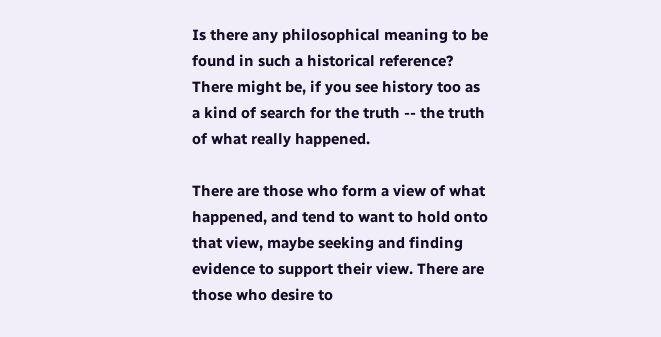Is there any philosophical meaning to be found in such a historical reference? There might be, if you see history too as a kind of search for the truth -- the truth of what really happened.

There are those who form a view of what happened, and tend to want to hold onto that view, maybe seeking and finding evidence to support their view. There are those who desire to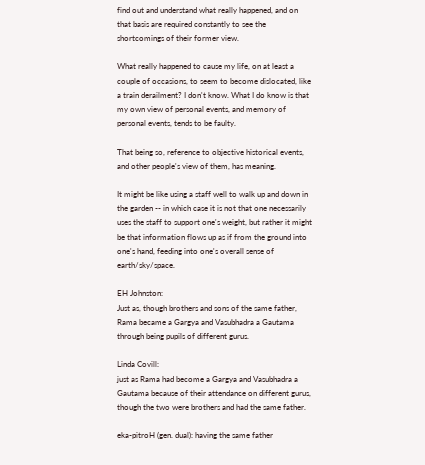find out and understand what really happened, and on that basis are required constantly to see the shortcomings of their former view.

What really happened to cause my life, on at least a couple of occasions, to seem to become dislocated, like a train derailment? I don't know. What I do know is that my own view of personal events, and memory of personal events, tends to be faulty.

That being so, reference to objective historical events, and other people's view of them, has meaning.

It might be like using a staff well to walk up and down in the garden -- in which case it is not that one necessarily uses the staff to support one's weight, but rather it might be that information flows up as if from the ground into one's hand, feeding into one's overall sense of earth/sky/space.

EH Johnston:
Just as, though brothers and sons of the same father, Rama became a Gargya and Vasubhadra a Gautama through being pupils of different gurus.

Linda Covill:
just as Rama had become a Gargya and Vasubhadra a Gautama because of their attendance on different gurus, though the two were brothers and had the same father.

eka-pitroH (gen. dual): having the same father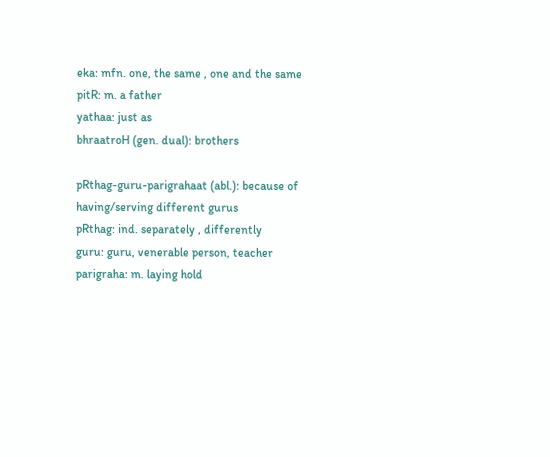eka: mfn. one, the same , one and the same
pitR: m. a father
yathaa: just as
bhraatroH (gen. dual): brothers

pRthag-guru-parigrahaat (abl.): because of having/serving different gurus
pRthag: ind. separately , differently
guru: guru, venerable person, teacher
parigraha: m. laying hold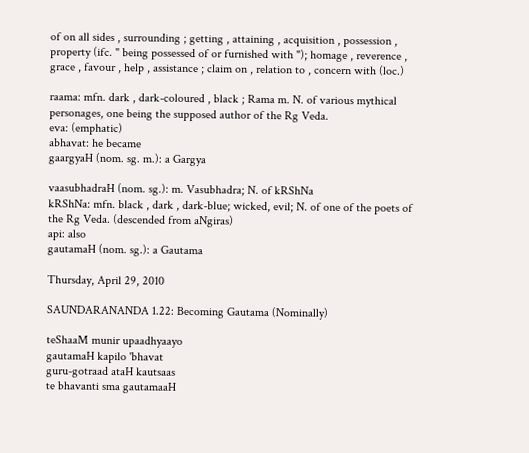of on all sides , surrounding ; getting , attaining , acquisition , possession , property (ifc. " being possessed of or furnished with "); homage , reverence , grace , favour , help , assistance ; claim on , relation to , concern with (loc.)

raama: mfn. dark , dark-coloured , black ; Rama m. N. of various mythical personages, one being the supposed author of the Rg Veda.
eva: (emphatic)
abhavat: he became
gaargyaH (nom. sg. m.): a Gargya

vaasubhadraH (nom. sg.): m. Vasubhadra; N. of kRShNa
kRShNa: mfn. black , dark , dark-blue; wicked, evil; N. of one of the poets of the Rg Veda. (descended from aNgiras)
api: also
gautamaH (nom. sg.): a Gautama

Thursday, April 29, 2010

SAUNDARANANDA 1.22: Becoming Gautama (Nominally)

teShaaM munir upaadhyaayo
gautamaH kapilo 'bhavat
guru-gotraad ataH kautsaas
te bhavanti sma gautamaaH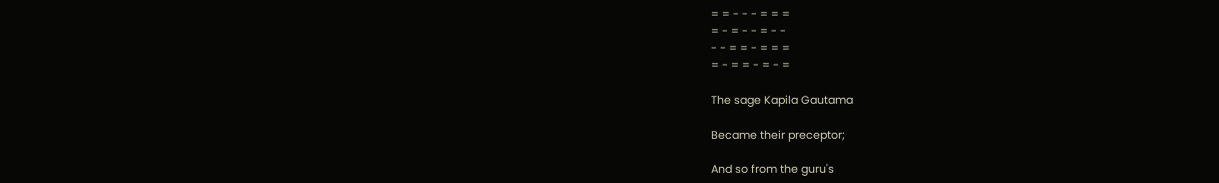= = - - - = = =
= - = - - = - -
- - = = - = = =
= - = = - = - =

The sage Kapila Gautama

Became their preceptor;

And so from the guru's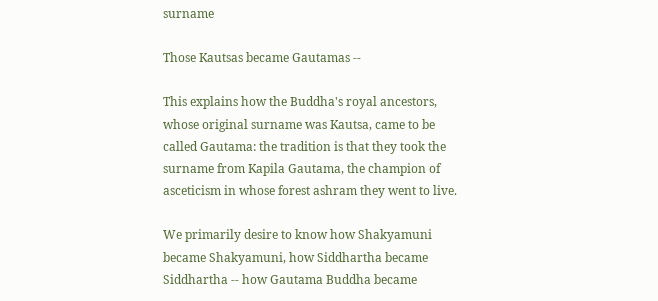surname

Those Kautsas became Gautamas --

This explains how the Buddha's royal ancestors, whose original surname was Kautsa, came to be called Gautama: the tradition is that they took the surname from Kapila Gautama, the champion of asceticism in whose forest ashram they went to live.

We primarily desire to know how Shakyamuni became Shakyamuni, how Siddhartha became Siddhartha -- how Gautama Buddha became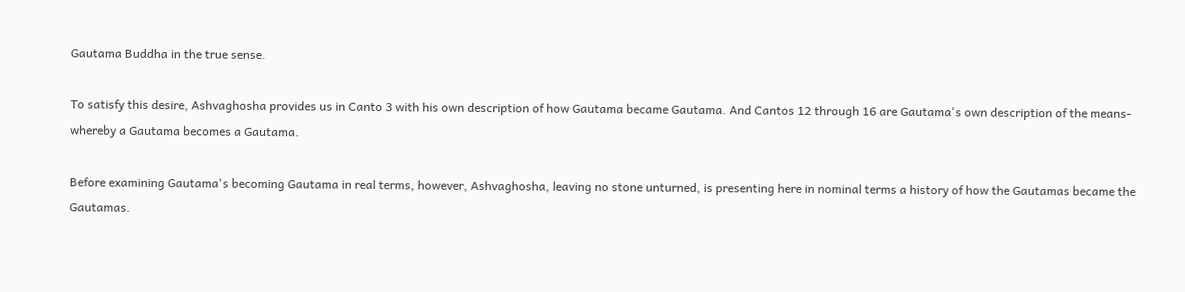Gautama Buddha in the true sense.

To satisfy this desire, Ashvaghosha provides us in Canto 3 with his own description of how Gautama became Gautama. And Cantos 12 through 16 are Gautama's own description of the means-whereby a Gautama becomes a Gautama.

Before examining Gautama's becoming Gautama in real terms, however, Ashvaghosha, leaving no stone unturned, is presenting here in nominal terms a history of how the Gautamas became the Gautamas.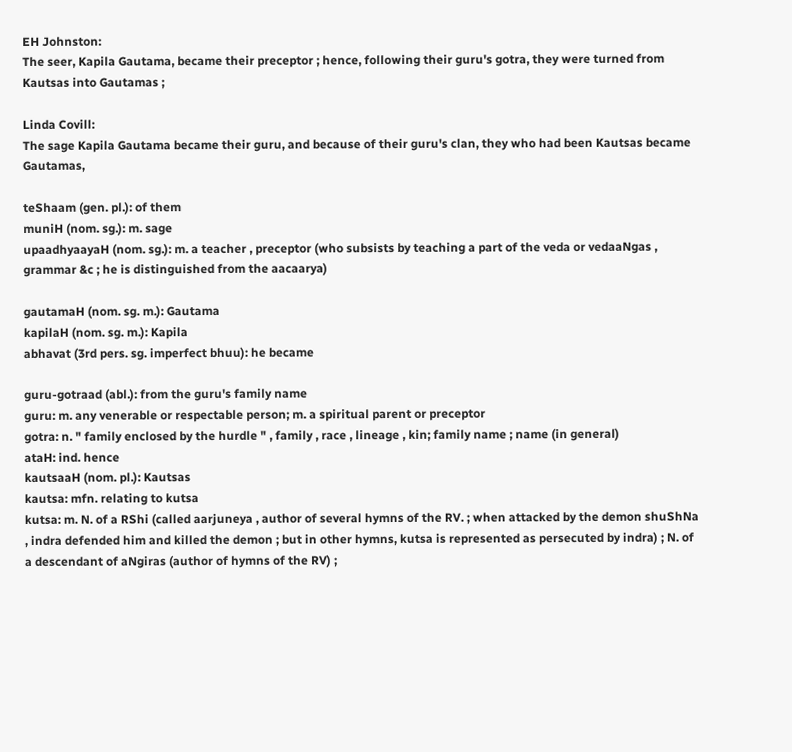EH Johnston:
The seer, Kapila Gautama, became their preceptor ; hence, following their guru's gotra, they were turned from Kautsas into Gautamas ;

Linda Covill:
The sage Kapila Gautama became their guru, and because of their guru's clan, they who had been Kautsas became Gautamas,

teShaam (gen. pl.): of them
muniH (nom. sg.): m. sage
upaadhyaayaH (nom. sg.): m. a teacher , preceptor (who subsists by teaching a part of the veda or vedaaNgas , grammar &c ; he is distinguished from the aacaarya)

gautamaH (nom. sg. m.): Gautama
kapilaH (nom. sg. m.): Kapila
abhavat (3rd pers. sg. imperfect bhuu): he became

guru-gotraad (abl.): from the guru's family name
guru: m. any venerable or respectable person; m. a spiritual parent or preceptor
gotra: n. " family enclosed by the hurdle " , family , race , lineage , kin; family name ; name (in general)
ataH: ind. hence
kautsaaH (nom. pl.): Kautsas
kautsa: mfn. relating to kutsa
kutsa: m. N. of a RShi (called aarjuneya , author of several hymns of the RV. ; when attacked by the demon shuShNa , indra defended him and killed the demon ; but in other hymns, kutsa is represented as persecuted by indra) ; N. of a descendant of aNgiras (author of hymns of the RV) ;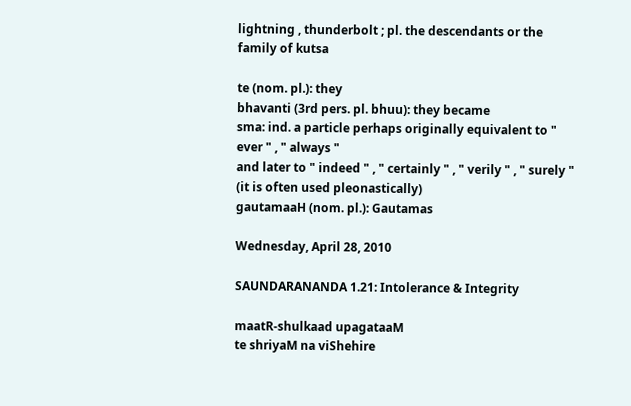lightning , thunderbolt ; pl. the descendants or the family of kutsa

te (nom. pl.): they
bhavanti (3rd pers. pl. bhuu): they became
sma: ind. a particle perhaps originally equivalent to " ever " , " always "
and later to " indeed " , " certainly " , " verily " , " surely " (it is often used pleonastically)
gautamaaH (nom. pl.): Gautamas

Wednesday, April 28, 2010

SAUNDARANANDA 1.21: Intolerance & Integrity

maatR-shulkaad upagataaM
te shriyaM na viShehire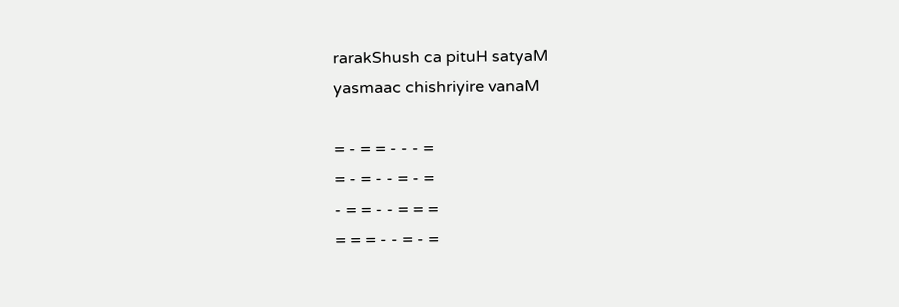rarakShush ca pituH satyaM
yasmaac chishriyire vanaM

= - = = - - - =
= - = - - = - =
- = = - - = = =
= = = - - = - =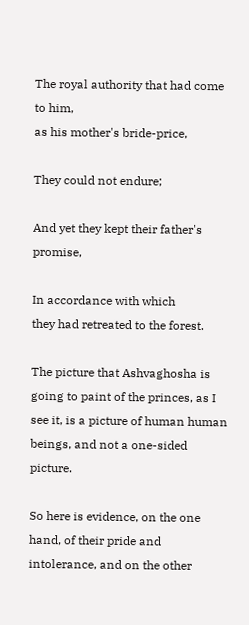The royal authority that had come to him,
as his mother's bride-price,

They could not endure;

And yet they kept their father's promise,

In accordance with which
they had retreated to the forest.

The picture that Ashvaghosha is going to paint of the princes, as I see it, is a picture of human human beings, and not a one-sided picture.

So here is evidence, on the one hand, of their pride and intolerance, and on the other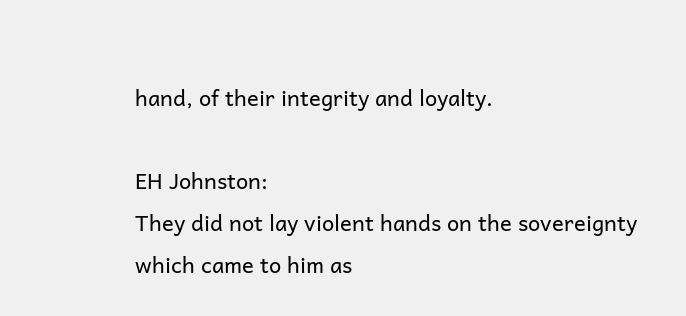hand, of their integrity and loyalty.

EH Johnston:
They did not lay violent hands on the sovereignty which came to him as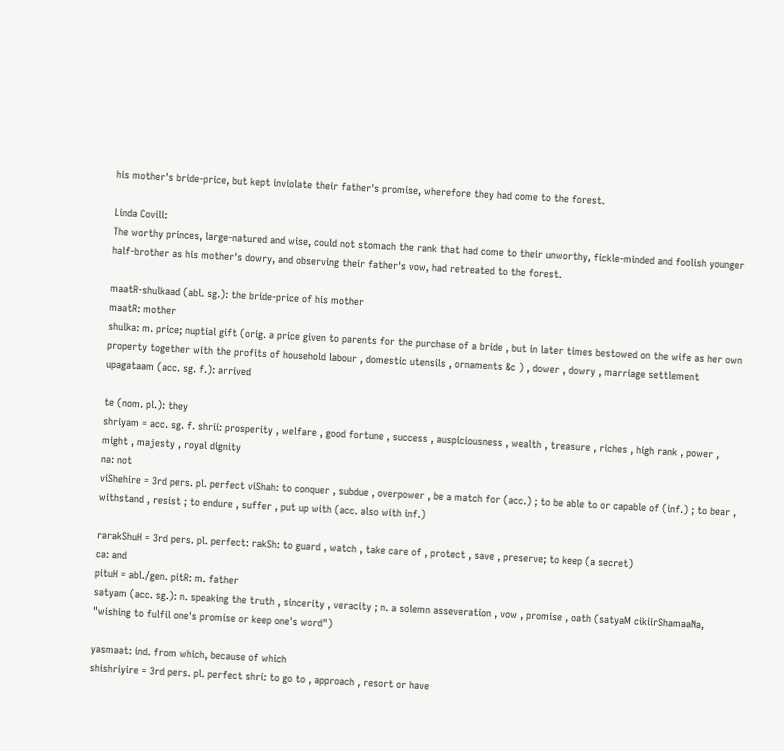his mother's bride-price, but kept inviolate their father's promise, wherefore they had come to the forest.

Linda Covill:
The worthy princes, large-natured and wise, could not stomach the rank that had come to their unworthy, fickle-minded and foolish younger half-brother as his mother's dowry, and observing their father's vow, had retreated to the forest.

maatR-shulkaad (abl. sg.): the bride-price of his mother
maatR: mother
shulka: m. price; nuptial gift (orig. a price given to parents for the purchase of a bride , but in later times bestowed on the wife as her own property together with the profits of household labour , domestic utensils , ornaments &c ) , dower , dowry , marriage settlement
upagataam (acc. sg. f.): arrived

te (nom. pl.): they
shriyam = acc. sg. f. shrii: prosperity , welfare , good fortune , success , auspiciousness , wealth , treasure , riches , high rank , power , might , majesty , royal dignity
na: not
viShehire = 3rd pers. pl. perfect viShah: to conquer , subdue , overpower , be a match for (acc.) ; to be able to or capable of (inf.) ; to bear , withstand , resist ; to endure , suffer , put up with (acc. also with inf.)

rarakShuH = 3rd pers. pl. perfect: rakSh: to guard , watch , take care of , protect , save , preserve; to keep (a secret)
ca: and
pituH = abl./gen. pitR: m. father
satyam (acc. sg.): n. speaking the truth , sincerity , veracity ; n. a solemn asseveration , vow , promise , oath (satyaM cikiirShamaaNa, "wishing to fulfil one's promise or keep one's word")

yasmaat: ind. from which, because of which
shishriyire = 3rd pers. pl. perfect shri: to go to , approach , resort or have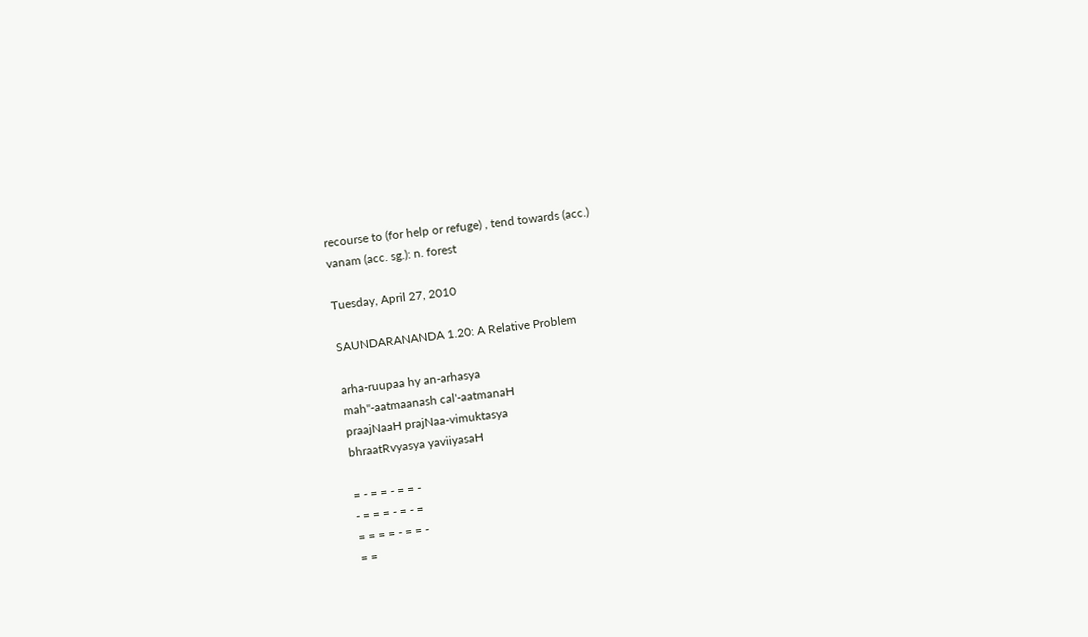recourse to (for help or refuge) , tend towards (acc.)
vanam (acc. sg.): n. forest

Tuesday, April 27, 2010

SAUNDARANANDA 1.20: A Relative Problem

arha-ruupaa hy an-arhasya
mah"-aatmaanash cal'-aatmanaH
praajNaaH prajNaa-vimuktasya
bhraatRvyasya yaviiyasaH

= - = = - = = -
- = = = - = - =
= = = = - = = -
= =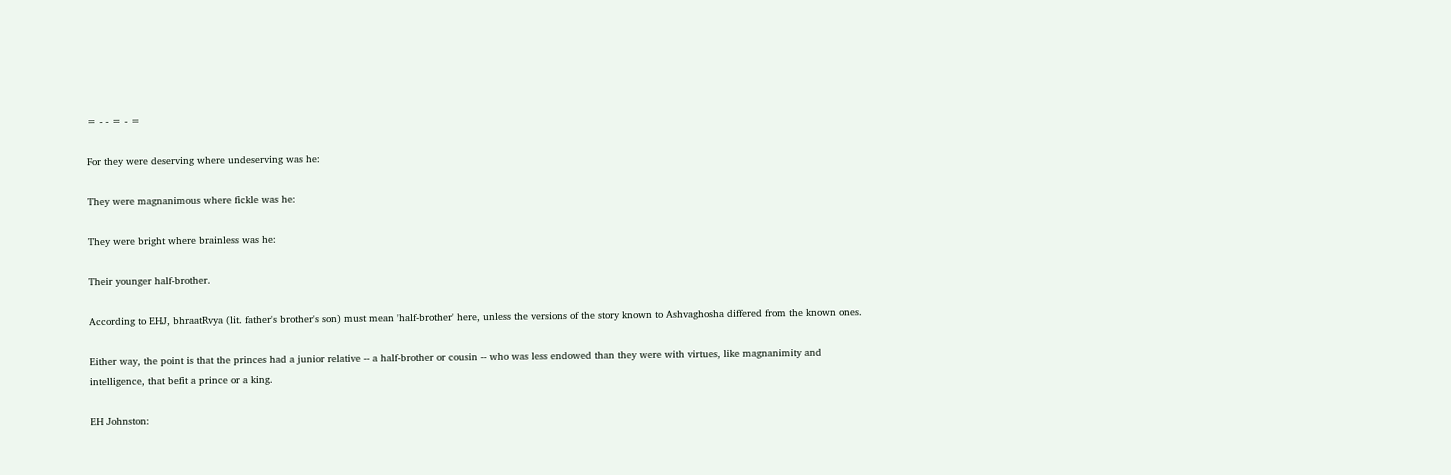= - - = - =

For they were deserving where undeserving was he:

They were magnanimous where fickle was he:

They were bright where brainless was he:

Their younger half-brother.

According to EHJ, bhraatRvya (lit. father's brother's son) must mean 'half-brother' here, unless the versions of the story known to Ashvaghosha differed from the known ones.

Either way, the point is that the princes had a junior relative -- a half-brother or cousin -- who was less endowed than they were with virtues, like magnanimity and intelligence, that befit a prince or a king.

EH Johnston: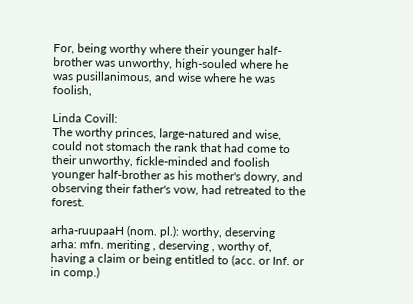For, being worthy where their younger half-brother was unworthy, high-souled where he was pusillanimous, and wise where he was foolish,

Linda Covill:
The worthy princes, large-natured and wise, could not stomach the rank that had come to their unworthy, fickle-minded and foolish younger half-brother as his mother's dowry, and observing their father's vow, had retreated to the forest.

arha-ruupaaH (nom. pl.): worthy, deserving
arha: mfn. meriting , deserving , worthy of, having a claim or being entitled to (acc. or Inf. or in comp.)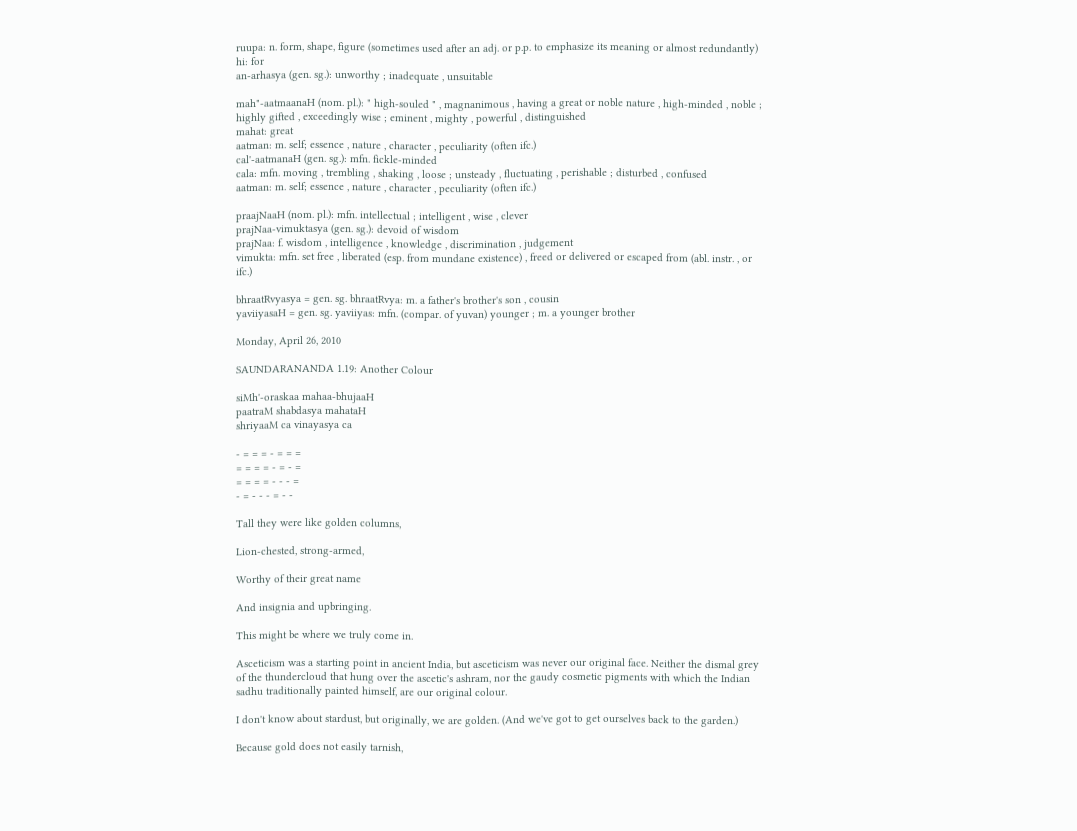ruupa: n. form, shape, figure (sometimes used after an adj. or p.p. to emphasize its meaning or almost redundantly)
hi: for
an-arhasya (gen. sg.): unworthy ; inadequate , unsuitable

mah"-aatmaanaH (nom. pl.): " high-souled " , magnanimous , having a great or noble nature , high-minded , noble ; highly gifted , exceedingly wise ; eminent , mighty , powerful , distinguished
mahat: great
aatman: m. self; essence , nature , character , peculiarity (often ifc.)
cal'-aatmanaH (gen. sg.): mfn. fickle-minded
cala: mfn. moving , trembling , shaking , loose ; unsteady , fluctuating , perishable ; disturbed , confused
aatman: m. self; essence , nature , character , peculiarity (often ifc.)

praajNaaH (nom. pl.): mfn. intellectual ; intelligent , wise , clever
prajNaa-vimuktasya (gen. sg.): devoid of wisdom
prajNaa: f. wisdom , intelligence , knowledge , discrimination , judgement
vimukta: mfn. set free , liberated (esp. from mundane existence) , freed or delivered or escaped from (abl. instr. , or ifc.)

bhraatRvyasya = gen. sg. bhraatRvya: m. a father's brother's son , cousin
yaviiyasaH = gen. sg. yaviiyas: mfn. (compar. of yuvan) younger ; m. a younger brother

Monday, April 26, 2010

SAUNDARANANDA 1.19: Another Colour

siMh'-oraskaa mahaa-bhujaaH
paatraM shabdasya mahataH
shriyaaM ca vinayasya ca

- = = = - = = =
= = = = - = - =
= = = = - - - =
- = - - - = - -

Tall they were like golden columns,

Lion-chested, strong-armed,

Worthy of their great name

And insignia and upbringing.

This might be where we truly come in.

Asceticism was a starting point in ancient India, but asceticism was never our original face. Neither the dismal grey of the thundercloud that hung over the ascetic's ashram, nor the gaudy cosmetic pigments with which the Indian sadhu traditionally painted himself, are our original colour.

I don't know about stardust, but originally, we are golden. (And we've got to get ourselves back to the garden.)

Because gold does not easily tarnish,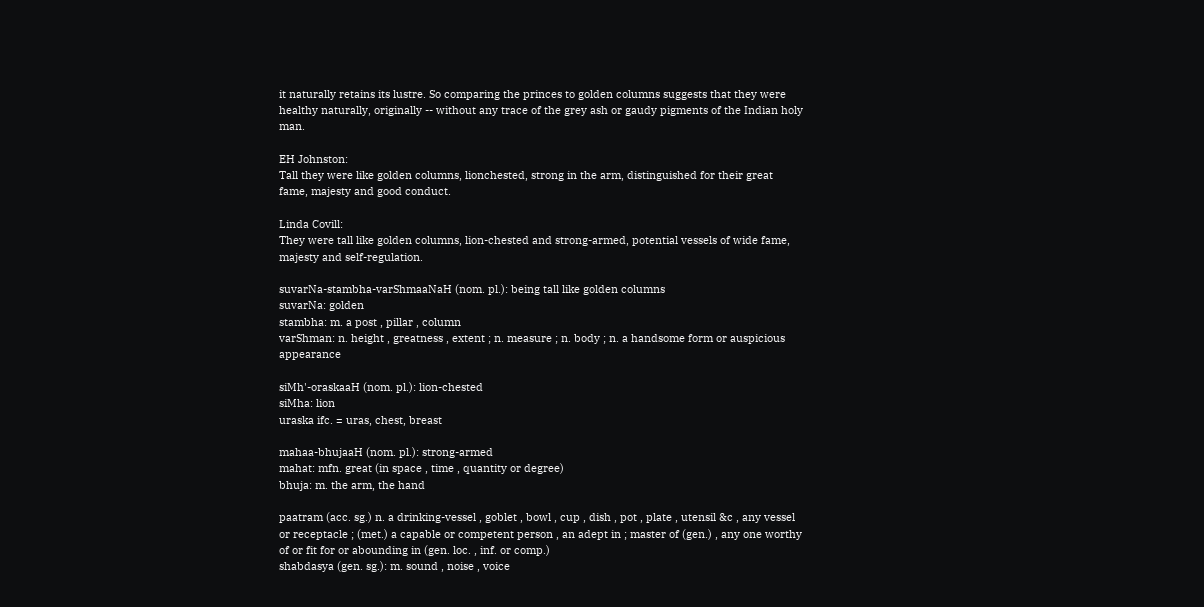it naturally retains its lustre. So comparing the princes to golden columns suggests that they were healthy naturally, originally -- without any trace of the grey ash or gaudy pigments of the Indian holy man.

EH Johnston:
Tall they were like golden columns, lionchested, strong in the arm, distinguished for their great fame, majesty and good conduct.

Linda Covill:
They were tall like golden columns, lion-chested and strong-armed, potential vessels of wide fame, majesty and self-regulation.

suvarNa-stambha-varShmaaNaH (nom. pl.): being tall like golden columns
suvarNa: golden
stambha: m. a post , pillar , column
varShman: n. height , greatness , extent ; n. measure ; n. body ; n. a handsome form or auspicious appearance

siMh'-oraskaaH (nom. pl.): lion-chested
siMha: lion
uraska ifc. = uras, chest, breast

mahaa-bhujaaH (nom. pl.): strong-armed
mahat: mfn. great (in space , time , quantity or degree)
bhuja: m. the arm, the hand

paatram (acc. sg.) n. a drinking-vessel , goblet , bowl , cup , dish , pot , plate , utensil &c , any vessel or receptacle ; (met.) a capable or competent person , an adept in ; master of (gen.) , any one worthy of or fit for or abounding in (gen. loc. , inf. or comp.)
shabdasya (gen. sg.): m. sound , noise , voice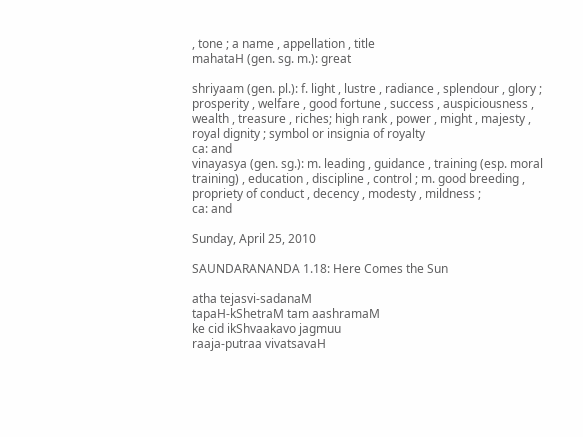, tone ; a name , appellation , title
mahataH (gen. sg. m.): great

shriyaam (gen. pl.): f. light , lustre , radiance , splendour , glory ; prosperity , welfare , good fortune , success , auspiciousness , wealth , treasure , riches; high rank , power , might , majesty , royal dignity ; symbol or insignia of royalty
ca: and
vinayasya (gen. sg.): m. leading , guidance , training (esp. moral training) , education , discipline , control ; m. good breeding , propriety of conduct , decency , modesty , mildness ;
ca: and

Sunday, April 25, 2010

SAUNDARANANDA 1.18: Here Comes the Sun

atha tejasvi-sadanaM
tapaH-kShetraM tam aashramaM
ke cid ikShvaakavo jagmuu
raaja-putraa vivatsavaH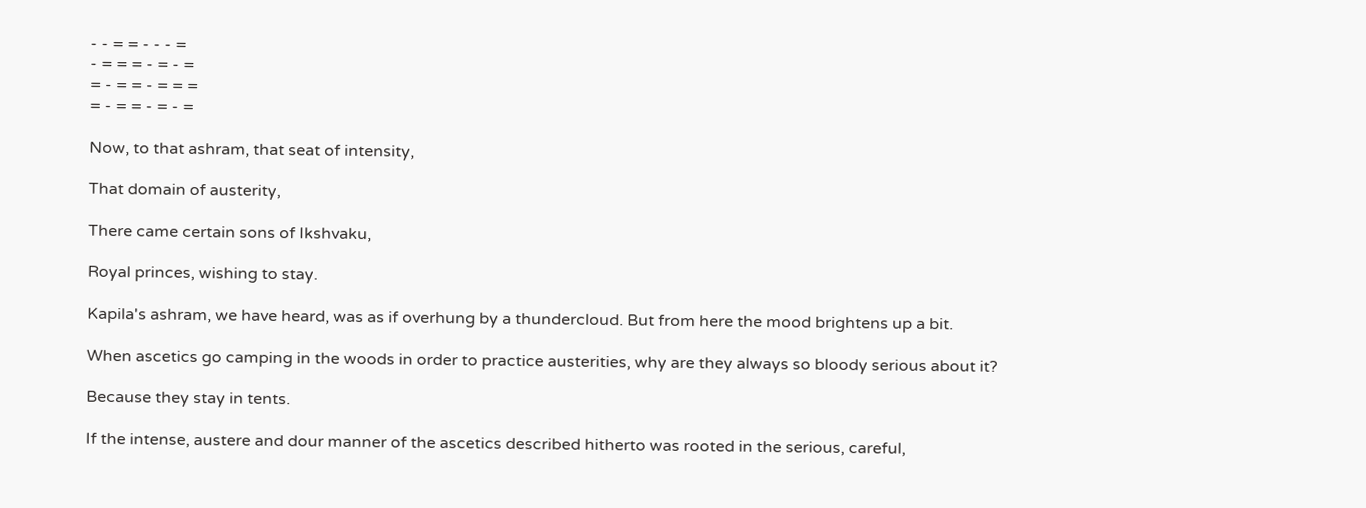- - = = - - - =
- = = = - = - =
= - = = - = = =
= - = = - = - =

Now, to that ashram, that seat of intensity,

That domain of austerity,

There came certain sons of Ikshvaku,

Royal princes, wishing to stay.

Kapila's ashram, we have heard, was as if overhung by a thundercloud. But from here the mood brightens up a bit.

When ascetics go camping in the woods in order to practice austerities, why are they always so bloody serious about it?

Because they stay in tents.

If the intense, austere and dour manner of the ascetics described hitherto was rooted in the serious, careful,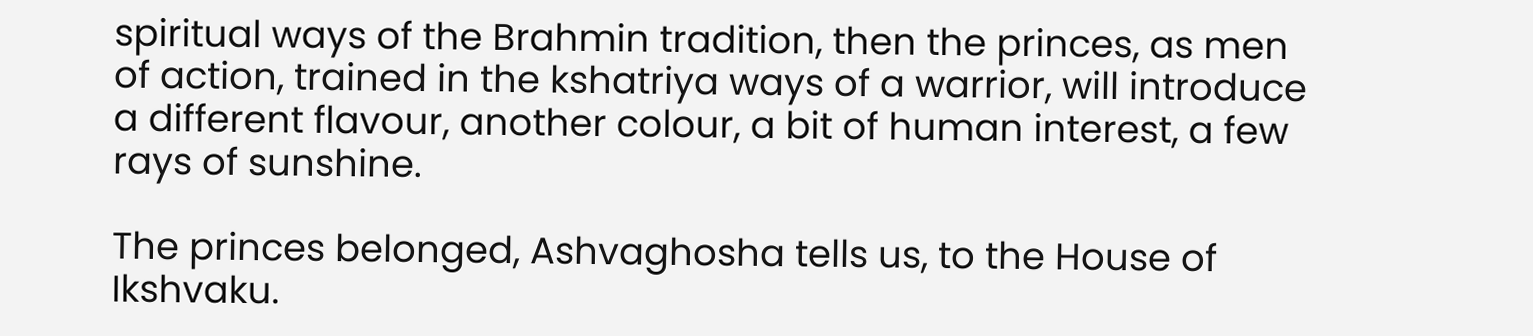spiritual ways of the Brahmin tradition, then the princes, as men of action, trained in the kshatriya ways of a warrior, will introduce a different flavour, another colour, a bit of human interest, a few rays of sunshine.

The princes belonged, Ashvaghosha tells us, to the House of Ikshvaku.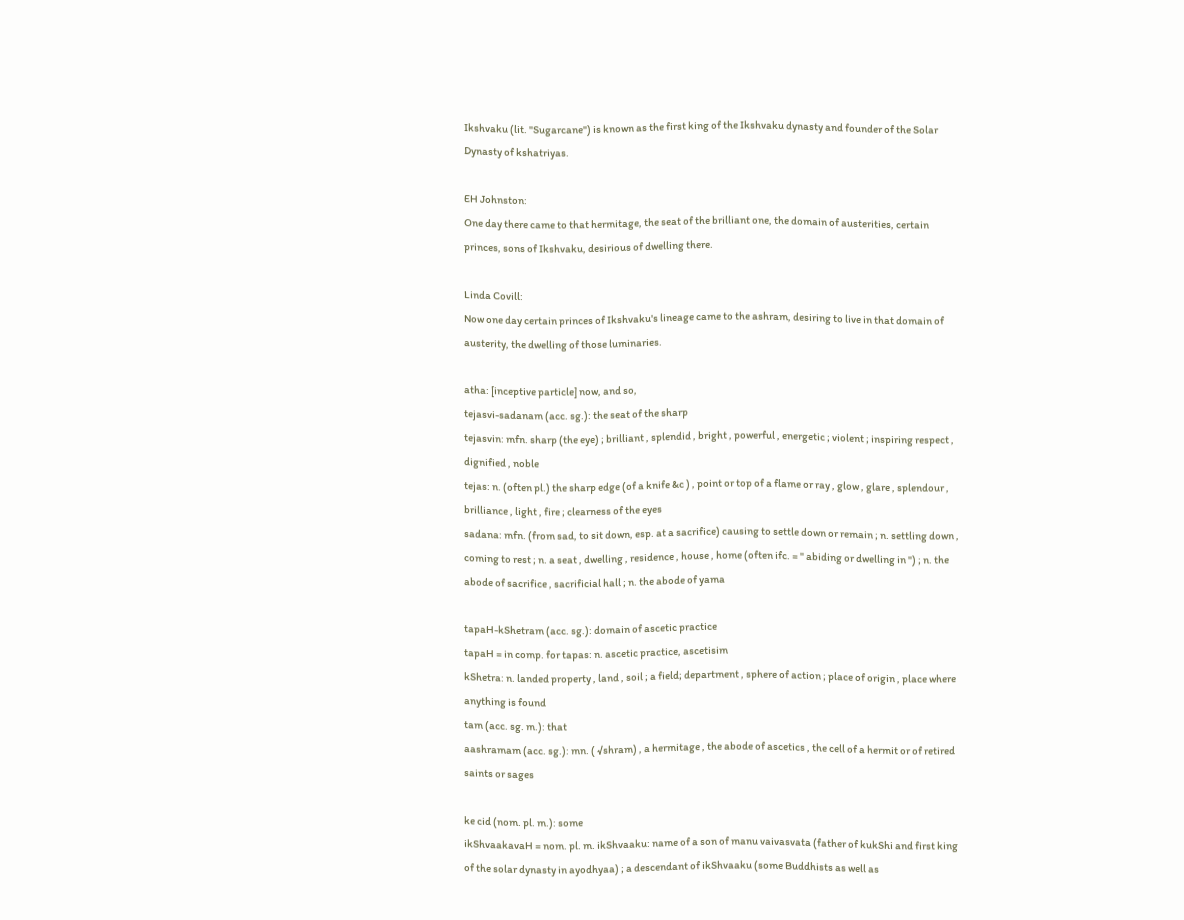Ikshvaku (lit. "Sugarcane") is known as the first king of the Ikshvaku dynasty and founder of the Solar Dynasty of kshatriyas.

EH Johnston:
One day there came to that hermitage, the seat of the brilliant one, the domain of austerities, certain princes, sons of Ikshvaku, desirious of dwelling there.

Linda Covill:
Now one day certain princes of Ikshvaku's lineage came to the ashram, desiring to live in that domain of austerity, the dwelling of those luminaries.

atha: [inceptive particle] now, and so,
tejasvi-sadanam (acc. sg.): the seat of the sharp
tejasvin: mfn. sharp (the eye) ; brilliant , splendid , bright , powerful , energetic ; violent ; inspiring respect , dignified , noble
tejas: n. (often pl.) the sharp edge (of a knife &c ) , point or top of a flame or ray , glow , glare , splendour , brilliance , light , fire ; clearness of the eyes
sadana: mfn. (from sad, to sit down, esp. at a sacrifice) causing to settle down or remain ; n. settling down , coming to rest ; n. a seat , dwelling , residence , house , home (often ifc. = " abiding or dwelling in ") ; n. the abode of sacrifice , sacrificial hall ; n. the abode of yama

tapaH-kShetram (acc. sg.): domain of ascetic practice
tapaH = in comp. for tapas: n. ascetic practice, ascetisim
kShetra: n. landed property , land , soil ; a field; department , sphere of action ; place of origin , place where anything is found
tam (acc. sg. m.): that
aashramam (acc. sg.): mn. ( √shram) , a hermitage , the abode of ascetics , the cell of a hermit or of retired saints or sages

ke cid (nom. pl. m.): some
ikShvaakavaH = nom. pl. m. ikShvaaku: name of a son of manu vaivasvata (father of kukShi and first king of the solar dynasty in ayodhyaa) ; a descendant of ikShvaaku (some Buddhists as well as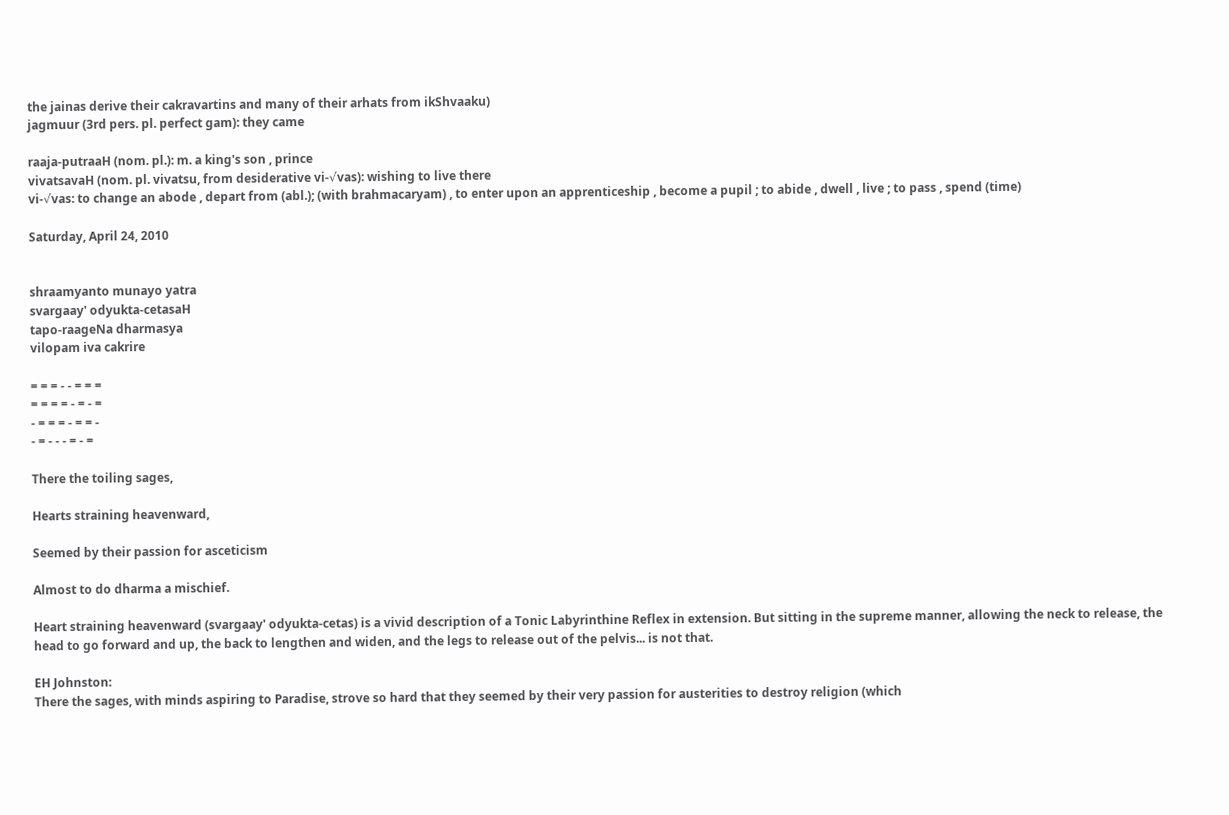the jainas derive their cakravartins and many of their arhats from ikShvaaku)
jagmuur (3rd pers. pl. perfect gam): they came

raaja-putraaH (nom. pl.): m. a king's son , prince
vivatsavaH (nom. pl. vivatsu, from desiderative vi-√vas): wishing to live there
vi-√vas: to change an abode , depart from (abl.); (with brahmacaryam) , to enter upon an apprenticeship , become a pupil ; to abide , dwell , live ; to pass , spend (time)

Saturday, April 24, 2010


shraamyanto munayo yatra
svargaay' odyukta-cetasaH
tapo-raageNa dharmasya
vilopam iva cakrire

= = = - - = = =
= = = = - = - =
- = = = - = = -
- = - - - = - =

There the toiling sages,

Hearts straining heavenward,

Seemed by their passion for asceticism

Almost to do dharma a mischief.

Heart straining heavenward (svargaay' odyukta-cetas) is a vivid description of a Tonic Labyrinthine Reflex in extension. But sitting in the supreme manner, allowing the neck to release, the head to go forward and up, the back to lengthen and widen, and the legs to release out of the pelvis... is not that.

EH Johnston:
There the sages, with minds aspiring to Paradise, strove so hard that they seemed by their very passion for austerities to destroy religion (which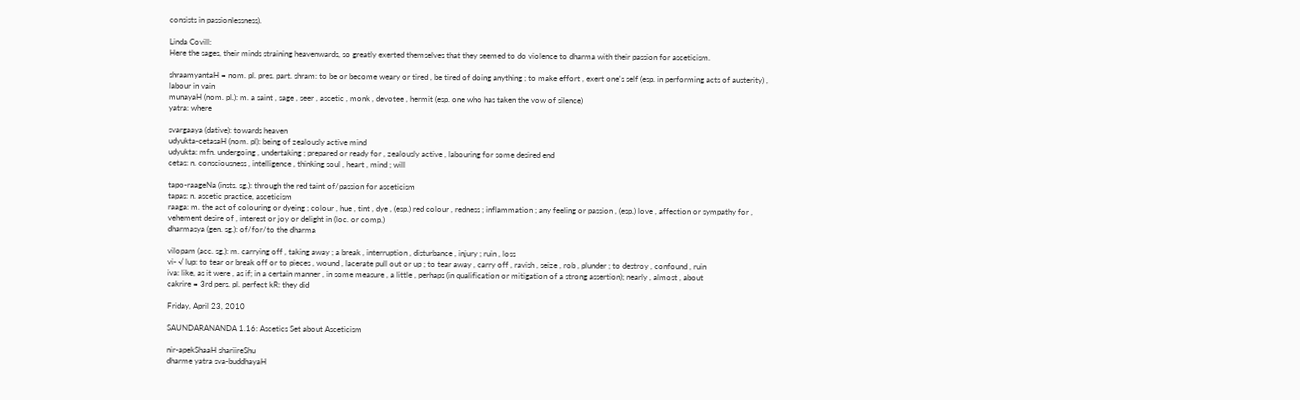consists in passionlessness).

Linda Covill:
Here the sages, their minds straining heavenwards, so greatly exerted themselves that they seemed to do violence to dharma with their passion for asceticism.

shraamyantaH = nom. pl. pres. part. shram: to be or become weary or tired , be tired of doing anything ; to make effort , exert one's self (esp. in performing acts of austerity) , labour in vain
munayaH (nom. pl.): m. a saint , sage , seer , ascetic , monk , devotee , hermit (esp. one who has taken the vow of silence)
yatra: where

svargaaya (dative): towards heaven
udyukta-cetasaH (nom. pl): being of zealously active mind
udyukta: mfn. undergoing , undertaking ; prepared or ready for , zealously active , labouring for some desired end
cetas: n. consciousness , intelligence , thinking soul , heart , mind ; will

tapo-raageNa (insts. sg.): through the red taint of/passion for asceticism
tapas: n. ascetic practice, asceticism
raaga: m. the act of colouring or dyeing ; colour , hue , tint , dye , (esp.) red colour , redness ; inflammation ; any feeling or passion , (esp.) love , affection or sympathy for , vehement desire of , interest or joy or delight in (loc. or comp.)
dharmasya (gen. sg.): of/for/to the dharma

vilopam (acc. sg.): m. carrying off , taking away ; a break , interruption , disturbance , injury ; ruin , loss
vi- √ lup: to tear or break off or to pieces , wound , lacerate pull out or up ; to tear away , carry off , ravish , seize , rob , plunder ; to destroy , confound , ruin
iva: like, as it were , as if; in a certain manner , in some measure , a little , perhaps (in qualification or mitigation of a strong assertion); nearly , almost , about
cakrire = 3rd pers. pl. perfect kR: they did

Friday, April 23, 2010

SAUNDARANANDA 1.16: Ascetics Set about Asceticism

nir-apekShaaH shariireShu
dharme yatra sva-buddhayaH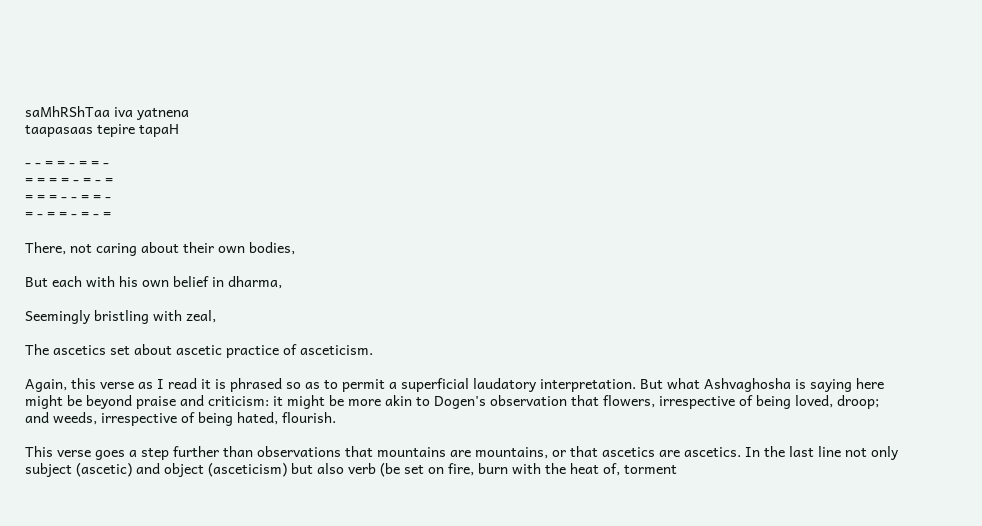saMhRShTaa iva yatnena
taapasaas tepire tapaH

- - = = - = = -
= = = = - = - =
= = = - - = = -
= - = = - = - =

There, not caring about their own bodies,

But each with his own belief in dharma,

Seemingly bristling with zeal,

The ascetics set about ascetic practice of asceticism.

Again, this verse as I read it is phrased so as to permit a superficial laudatory interpretation. But what Ashvaghosha is saying here might be beyond praise and criticism: it might be more akin to Dogen's observation that flowers, irrespective of being loved, droop; and weeds, irrespective of being hated, flourish.

This verse goes a step further than observations that mountains are mountains, or that ascetics are ascetics. In the last line not only subject (ascetic) and object (asceticism) but also verb (be set on fire, burn with the heat of, torment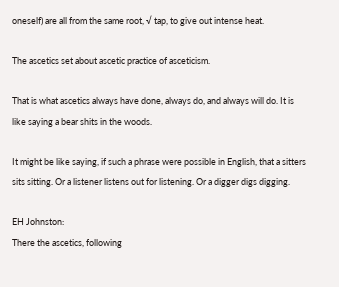oneself) are all from the same root, √ tap, to give out intense heat.

The ascetics set about ascetic practice of asceticism.

That is what ascetics always have done, always do, and always will do. It is like saying a bear shits in the woods.

It might be like saying, if such a phrase were possible in English, that a sitters sits sitting. Or a listener listens out for listening. Or a digger digs digging.

EH Johnston:
There the ascetics, following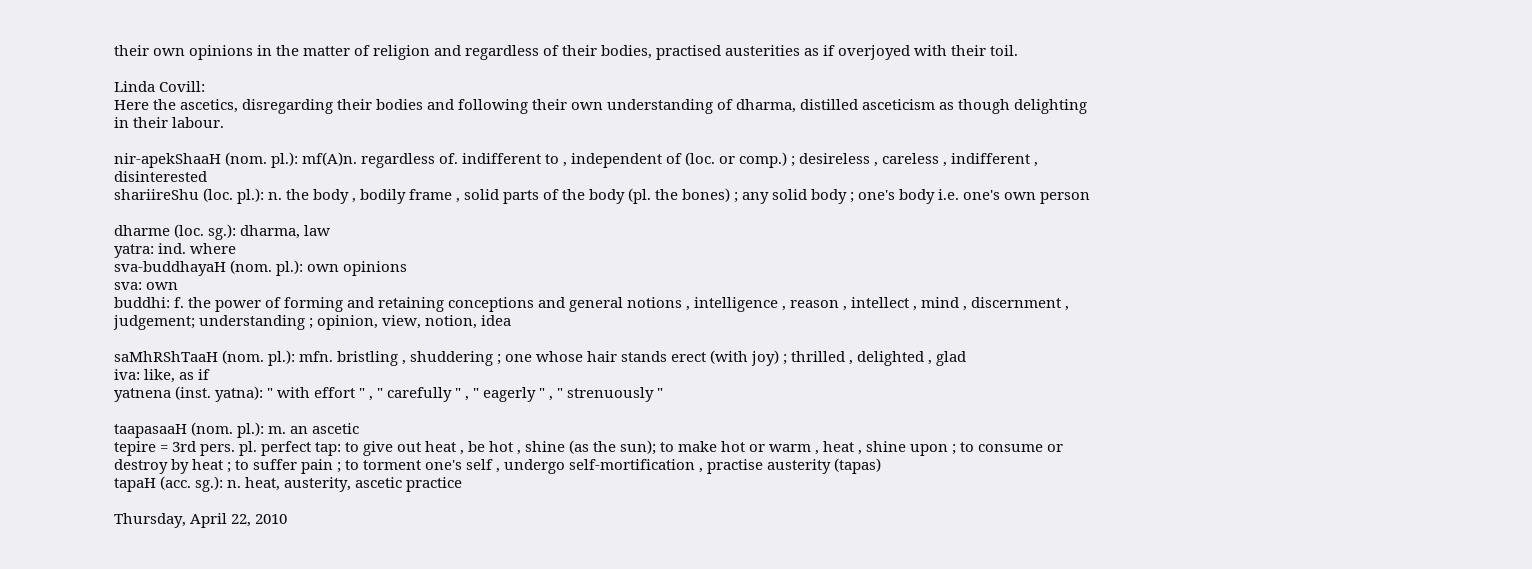their own opinions in the matter of religion and regardless of their bodies, practised austerities as if overjoyed with their toil.

Linda Covill:
Here the ascetics, disregarding their bodies and following their own understanding of dharma, distilled asceticism as though delighting in their labour.

nir-apekShaaH (nom. pl.): mf(A)n. regardless of. indifferent to , independent of (loc. or comp.) ; desireless , careless , indifferent , disinterested
shariireShu (loc. pl.): n. the body , bodily frame , solid parts of the body (pl. the bones) ; any solid body ; one's body i.e. one's own person

dharme (loc. sg.): dharma, law
yatra: ind. where
sva-buddhayaH (nom. pl.): own opinions
sva: own
buddhi: f. the power of forming and retaining conceptions and general notions , intelligence , reason , intellect , mind , discernment , judgement; understanding ; opinion, view, notion, idea

saMhRShTaaH (nom. pl.): mfn. bristling , shuddering ; one whose hair stands erect (with joy) ; thrilled , delighted , glad
iva: like, as if
yatnena (inst. yatna): " with effort " , " carefully " , " eagerly " , " strenuously "

taapasaaH (nom. pl.): m. an ascetic
tepire = 3rd pers. pl. perfect tap: to give out heat , be hot , shine (as the sun); to make hot or warm , heat , shine upon ; to consume or destroy by heat ; to suffer pain ; to torment one's self , undergo self-mortification , practise austerity (tapas)
tapaH (acc. sg.): n. heat, austerity, ascetic practice

Thursday, April 22, 2010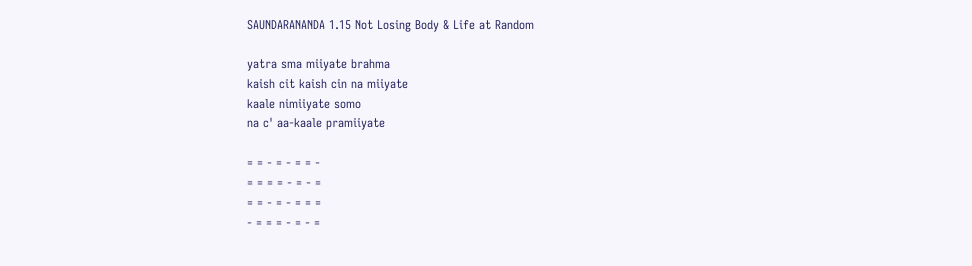SAUNDARANANDA 1.15 Not Losing Body & Life at Random

yatra sma miiyate brahma
kaish cit kaish cin na miiyate
kaale nimiiyate somo
na c' aa-kaale pramiiyate

= = - = - = = -
= = = = - = - =
= = - = - = = =
- = = = - = - =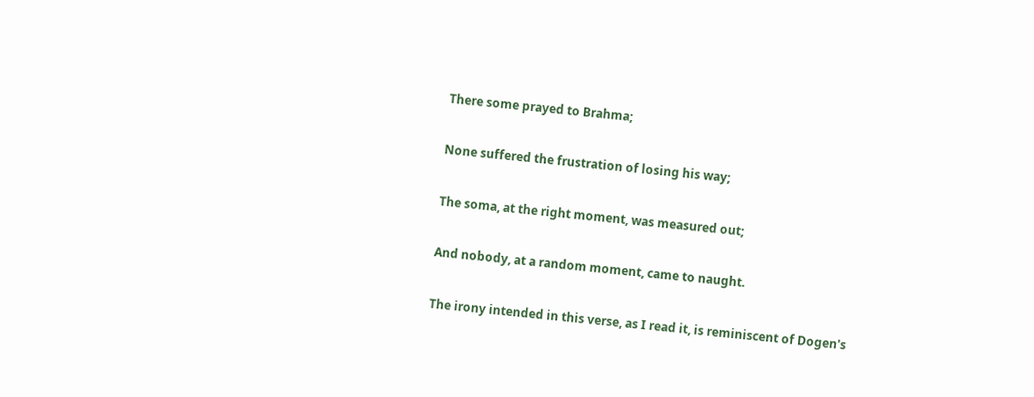There some prayed to Brahma;

None suffered the frustration of losing his way;

The soma, at the right moment, was measured out;

And nobody, at a random moment, came to naught.

The irony intended in this verse, as I read it, is reminiscent of Dogen's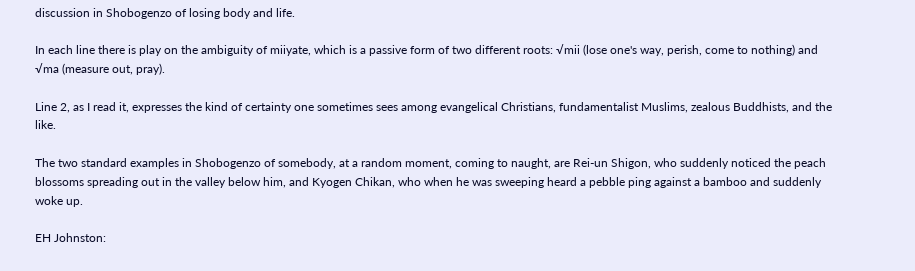discussion in Shobogenzo of losing body and life.

In each line there is play on the ambiguity of miiyate, which is a passive form of two different roots: √mii (lose one's way, perish, come to nothing) and √ma (measure out, pray).

Line 2, as I read it, expresses the kind of certainty one sometimes sees among evangelical Christians, fundamentalist Muslims, zealous Buddhists, and the like.

The two standard examples in Shobogenzo of somebody, at a random moment, coming to naught, are Rei-un Shigon, who suddenly noticed the peach blossoms spreading out in the valley below him, and Kyogen Chikan, who when he was sweeping heard a pebble ping against a bamboo and suddenly woke up.

EH Johnston: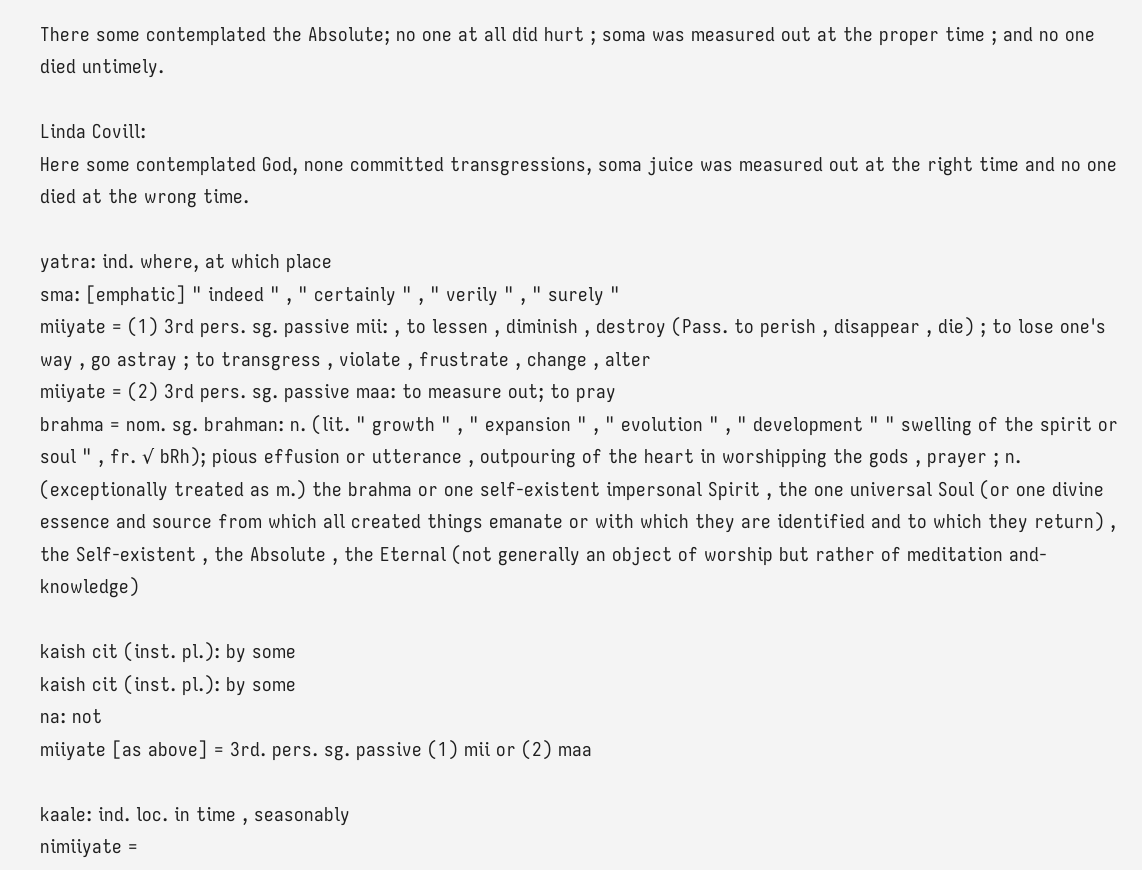There some contemplated the Absolute; no one at all did hurt ; soma was measured out at the proper time ; and no one died untimely.

Linda Covill:
Here some contemplated God, none committed transgressions, soma juice was measured out at the right time and no one died at the wrong time.

yatra: ind. where, at which place
sma: [emphatic] " indeed " , " certainly " , " verily " , " surely "
miiyate = (1) 3rd pers. sg. passive mii: , to lessen , diminish , destroy (Pass. to perish , disappear , die) ; to lose one's way , go astray ; to transgress , violate , frustrate , change , alter
miiyate = (2) 3rd pers. sg. passive maa: to measure out; to pray
brahma = nom. sg. brahman: n. (lit. " growth " , " expansion " , " evolution " , " development " " swelling of the spirit or soul " , fr. √ bRh); pious effusion or utterance , outpouring of the heart in worshipping the gods , prayer ; n. (exceptionally treated as m.) the brahma or one self-existent impersonal Spirit , the one universal Soul (or one divine essence and source from which all created things emanate or with which they are identified and to which they return) , the Self-existent , the Absolute , the Eternal (not generally an object of worship but rather of meditation and-knowledge)

kaish cit (inst. pl.): by some
kaish cit (inst. pl.): by some
na: not
miiyate [as above] = 3rd. pers. sg. passive (1) mii or (2) maa

kaale: ind. loc. in time , seasonably
nimiiyate =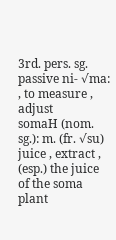3rd. pers. sg. passive ni- √ma: , to measure , adjust
somaH (nom. sg.): m. (fr. √su) juice , extract , (esp.) the juice of the soma plant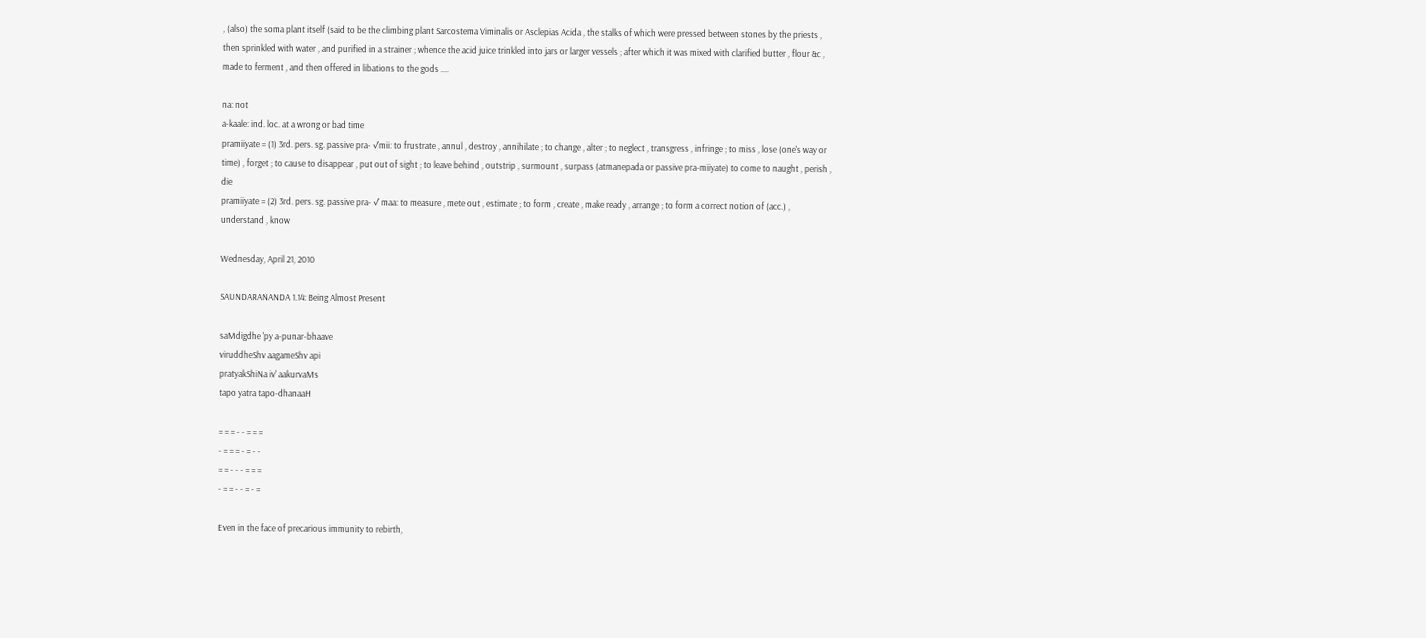, (also) the soma plant itself (said to be the climbing plant Sarcostema Viminalis or Asclepias Acida , the stalks of which were pressed between stones by the priests , then sprinkled with water , and purified in a strainer ; whence the acid juice trinkled into jars or larger vessels ; after which it was mixed with clarified butter , flour &c , made to ferment , and then offered in libations to the gods ....

na: not
a-kaale: ind. loc. at a wrong or bad time
pramiiyate = (1) 3rd. pers. sg. passive pra- √mii: to frustrate , annul , destroy , annihilate ; to change , alter ; to neglect , transgress , infringe ; to miss , lose (one's way or time) , forget ; to cause to disappear , put out of sight ; to leave behind , outstrip , surmount , surpass (atmanepada or passive pra-miiyate) to come to naught , perish , die
pramiiyate = (2) 3rd. pers. sg. passive pra- √ maa: to measure , mete out , estimate ; to form , create , make ready , arrange ; to form a correct notion of (acc.) , understand , know

Wednesday, April 21, 2010

SAUNDARANANDA 1.14: Being Almost Present

saMdigdhe 'py a-punar-bhaave
viruddheShv aagameShv api
pratyakShiNa iv' aakurvaMs
tapo yatra tapo-dhanaaH

= = = - - = = =
- = = = - = - -
= = - - - = = =
- = = - - = - =

Even in the face of precarious immunity to rebirth,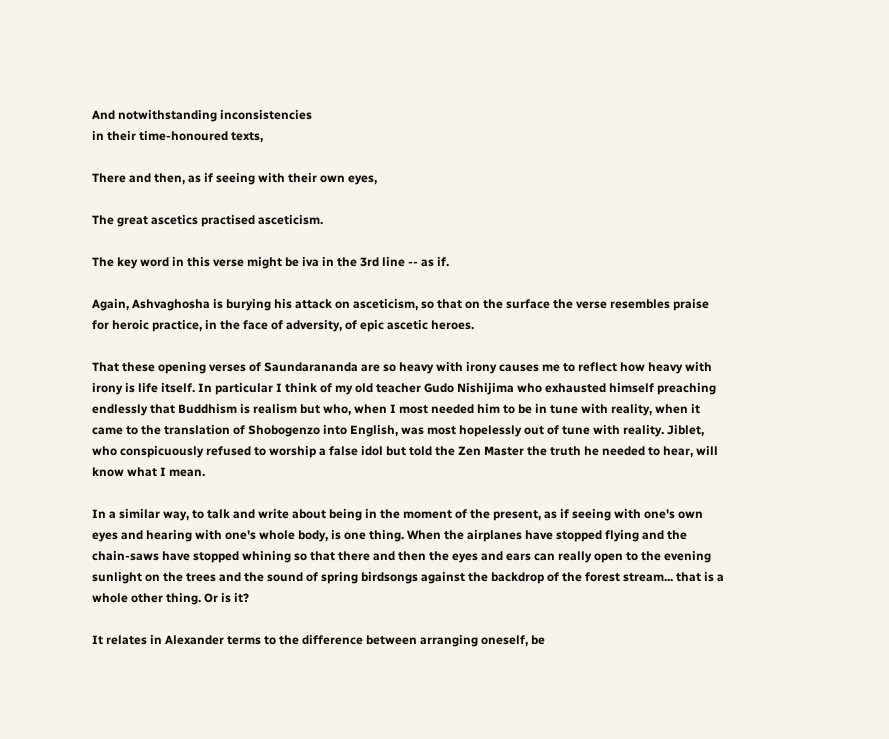And notwithstanding inconsistencies
in their time-honoured texts,

There and then, as if seeing with their own eyes,

The great ascetics practised asceticism.

The key word in this verse might be iva in the 3rd line -- as if.

Again, Ashvaghosha is burying his attack on asceticism, so that on the surface the verse resembles praise for heroic practice, in the face of adversity, of epic ascetic heroes.

That these opening verses of Saundarananda are so heavy with irony causes me to reflect how heavy with irony is life itself. In particular I think of my old teacher Gudo Nishijima who exhausted himself preaching endlessly that Buddhism is realism but who, when I most needed him to be in tune with reality, when it came to the translation of Shobogenzo into English, was most hopelessly out of tune with reality. Jiblet, who conspicuously refused to worship a false idol but told the Zen Master the truth he needed to hear, will know what I mean.

In a similar way, to talk and write about being in the moment of the present, as if seeing with one's own eyes and hearing with one's whole body, is one thing. When the airplanes have stopped flying and the chain-saws have stopped whining so that there and then the eyes and ears can really open to the evening sunlight on the trees and the sound of spring birdsongs against the backdrop of the forest stream... that is a whole other thing. Or is it?

It relates in Alexander terms to the difference between arranging oneself, be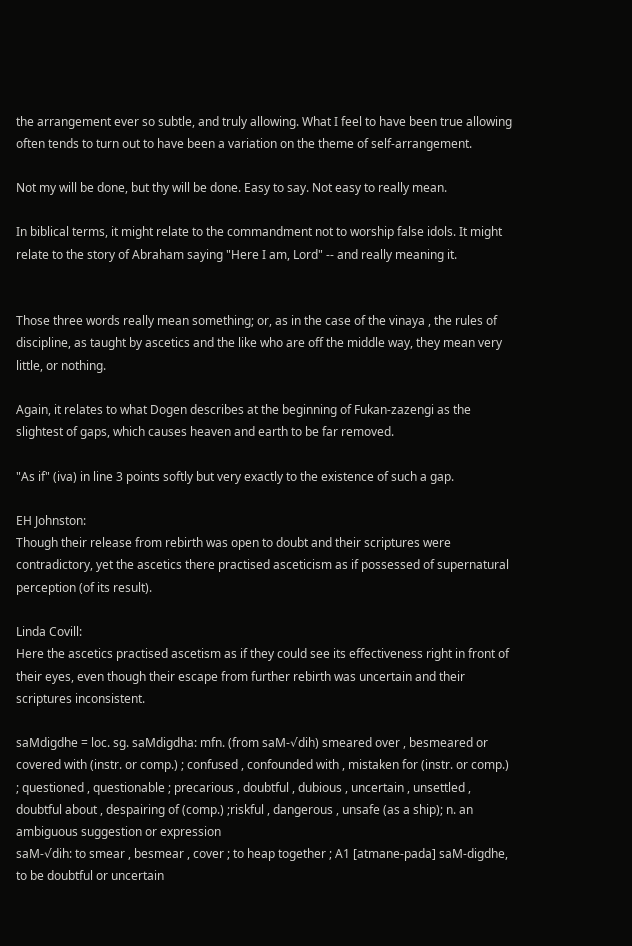the arrangement ever so subtle, and truly allowing. What I feel to have been true allowing often tends to turn out to have been a variation on the theme of self-arrangement.

Not my will be done, but thy will be done. Easy to say. Not easy to really mean.

In biblical terms, it might relate to the commandment not to worship false idols. It might relate to the story of Abraham saying "Here I am, Lord" -- and really meaning it.


Those three words really mean something; or, as in the case of the vinaya , the rules of discipline, as taught by ascetics and the like who are off the middle way, they mean very little, or nothing.

Again, it relates to what Dogen describes at the beginning of Fukan-zazengi as the slightest of gaps, which causes heaven and earth to be far removed.

"As if" (iva) in line 3 points softly but very exactly to the existence of such a gap.

EH Johnston:
Though their release from rebirth was open to doubt and their scriptures were contradictory, yet the ascetics there practised asceticism as if possessed of supernatural perception (of its result).

Linda Covill:
Here the ascetics practised ascetism as if they could see its effectiveness right in front of their eyes, even though their escape from further rebirth was uncertain and their scriptures inconsistent.

saMdigdhe = loc. sg. saMdigdha: mfn. (from saM-√dih) smeared over , besmeared or covered with (instr. or comp.) ; confused , confounded with , mistaken for (instr. or comp.) ; questioned , questionable ; precarious , doubtful , dubious , uncertain , unsettled , doubtful about , despairing of (comp.) ;riskful , dangerous , unsafe (as a ship); n. an ambiguous suggestion or expression
saM-√dih: to smear , besmear , cover ; to heap together ; A1 [atmane-pada] saM-digdhe, to be doubtful or uncertain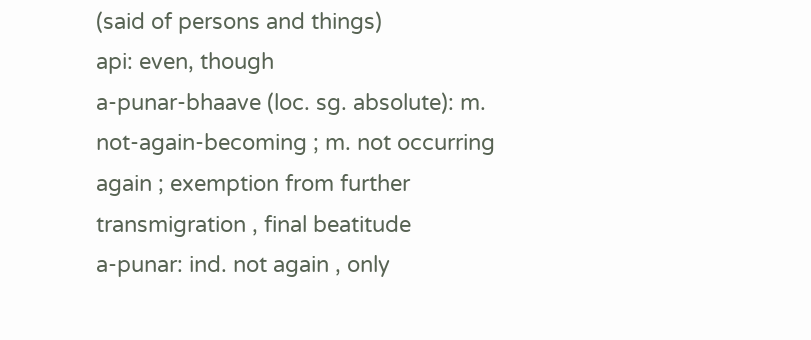(said of persons and things)
api: even, though
a-punar-bhaave (loc. sg. absolute): m. not-again-becoming ; m. not occurring again ; exemption from further transmigration , final beatitude
a-punar: ind. not again , only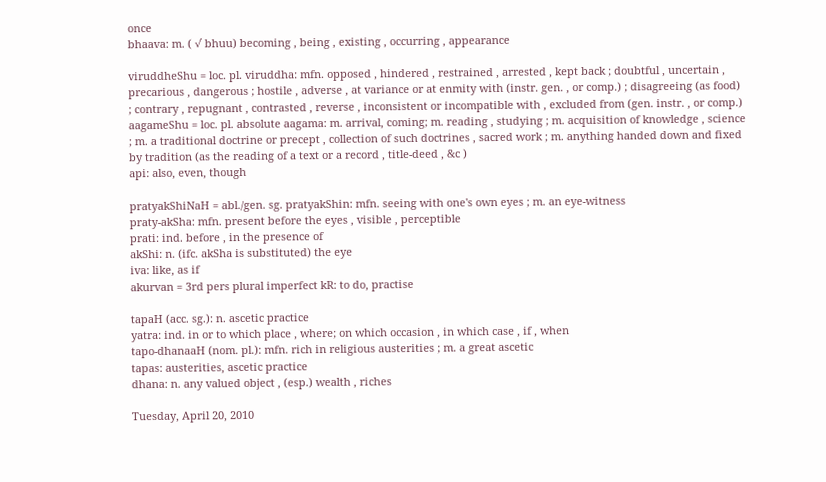once
bhaava: m. ( √ bhuu) becoming , being , existing , occurring , appearance

viruddheShu = loc. pl. viruddha: mfn. opposed , hindered , restrained , arrested , kept back ; doubtful , uncertain , precarious , dangerous ; hostile , adverse , at variance or at enmity with (instr. gen. , or comp.) ; disagreeing (as food) ; contrary , repugnant , contrasted , reverse , inconsistent or incompatible with , excluded from (gen. instr. , or comp.)
aagameShu = loc. pl. absolute aagama: m. arrival, coming; m. reading , studying ; m. acquisition of knowledge , science ; m. a traditional doctrine or precept , collection of such doctrines , sacred work ; m. anything handed down and fixed by tradition (as the reading of a text or a record , title-deed , &c )
api: also, even, though

pratyakShiNaH = abl./gen. sg. pratyakShin: mfn. seeing with one's own eyes ; m. an eye-witness
praty-akSha: mfn. present before the eyes , visible , perceptible
prati: ind. before , in the presence of
akShi: n. (ifc. akSha is substituted) the eye
iva: like, as if
akurvan = 3rd pers plural imperfect kR: to do, practise

tapaH (acc. sg.): n. ascetic practice
yatra: ind. in or to which place , where; on which occasion , in which case , if , when
tapo-dhanaaH (nom. pl.): mfn. rich in religious austerities ; m. a great ascetic
tapas: austerities, ascetic practice
dhana: n. any valued object , (esp.) wealth , riches

Tuesday, April 20, 2010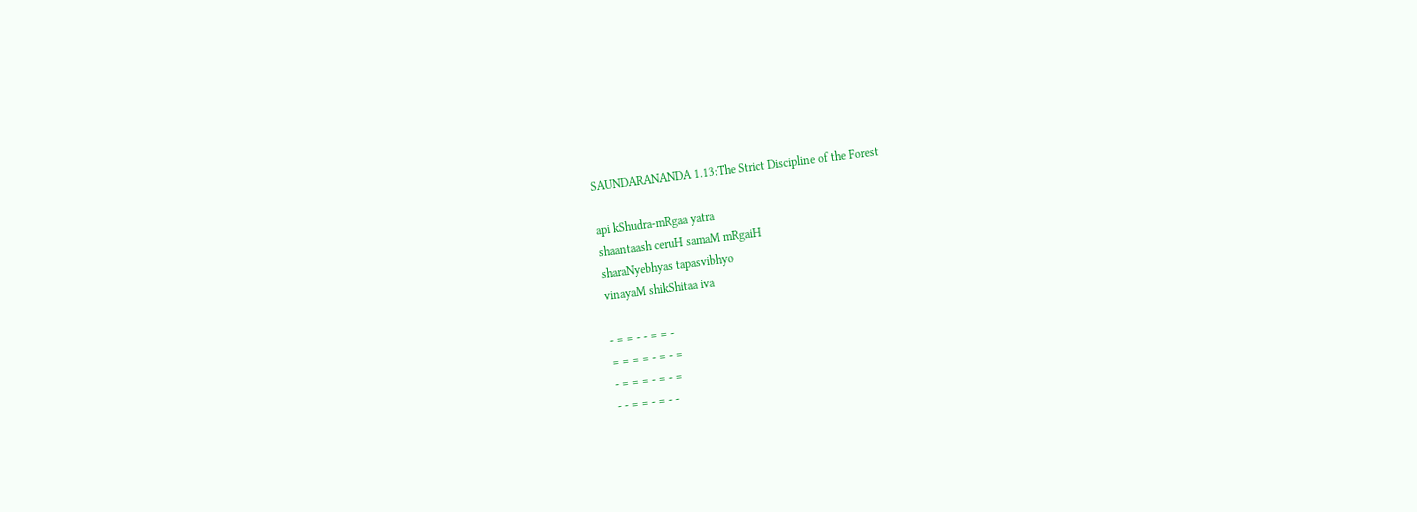SAUNDARANANDA 1.13:The Strict Discipline of the Forest

api kShudra-mRgaa yatra
shaantaash ceruH samaM mRgaiH
sharaNyebhyas tapasvibhyo
vinayaM shikShitaa iva

- = = - - = = -
= = = = - = - =
- = = = - = - =
- - = = - = - -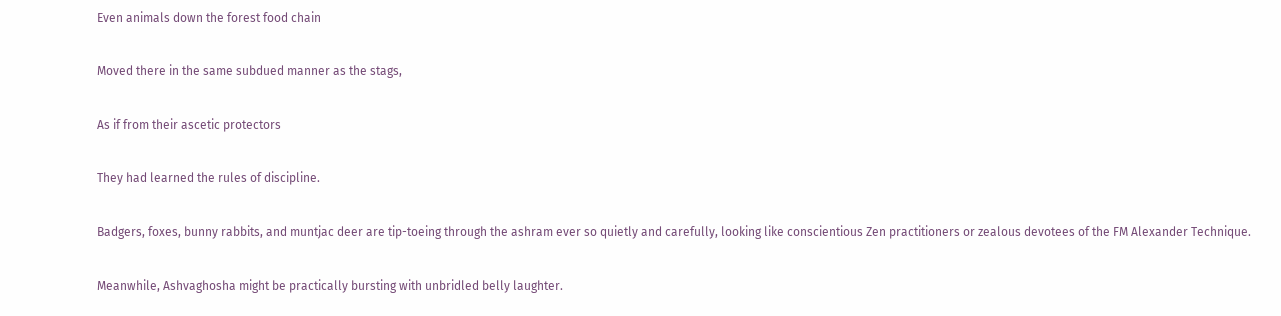Even animals down the forest food chain

Moved there in the same subdued manner as the stags,

As if from their ascetic protectors

They had learned the rules of discipline.

Badgers, foxes, bunny rabbits, and muntjac deer are tip-toeing through the ashram ever so quietly and carefully, looking like conscientious Zen practitioners or zealous devotees of the FM Alexander Technique.

Meanwhile, Ashvaghosha might be practically bursting with unbridled belly laughter.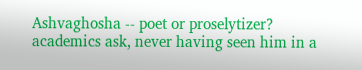Ashvaghosha -- poet or proselytizer? academics ask, never having seen him in a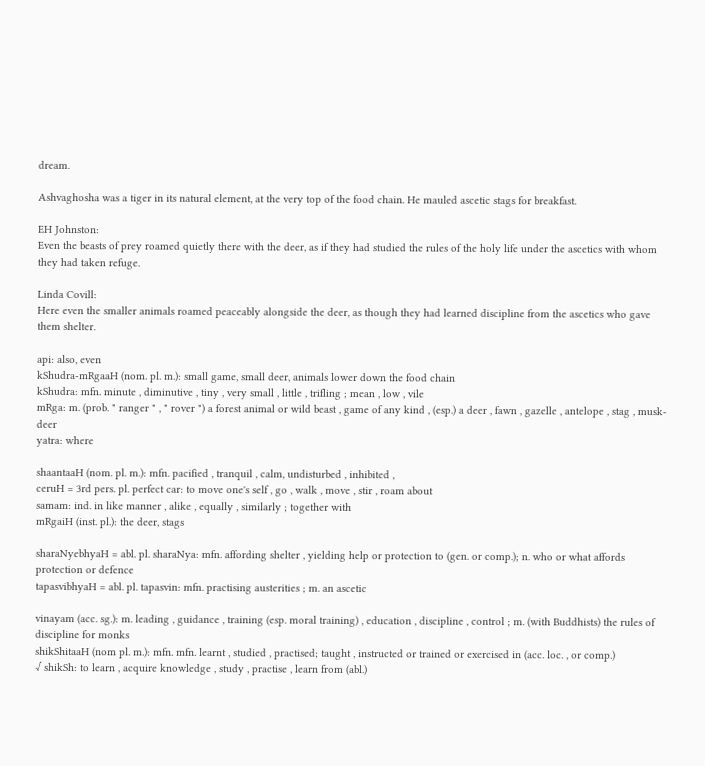dream.

Ashvaghosha was a tiger in its natural element, at the very top of the food chain. He mauled ascetic stags for breakfast.

EH Johnston:
Even the beasts of prey roamed quietly there with the deer, as if they had studied the rules of the holy life under the ascetics with whom they had taken refuge.

Linda Covill:
Here even the smaller animals roamed peaceably alongside the deer, as though they had learned discipline from the ascetics who gave them shelter.

api: also, even
kShudra-mRgaaH (nom. pl. m.): small game, small deer, animals lower down the food chain
kShudra: mfn. minute , diminutive , tiny , very small , little , trifling ; mean , low , vile
mRga: m. (prob. " ranger " , " rover ") a forest animal or wild beast , game of any kind , (esp.) a deer , fawn , gazelle , antelope , stag , musk-deer
yatra: where

shaantaaH (nom. pl. m.): mfn. pacified , tranquil , calm, undisturbed , inhibited ,
ceruH = 3rd pers. pl. perfect car: to move one's self , go , walk , move , stir , roam about
samam: ind. in like manner , alike , equally , similarly ; together with
mRgaiH (inst. pl.): the deer, stags

sharaNyebhyaH = abl. pl. sharaNya: mfn. affording shelter , yielding help or protection to (gen. or comp.); n. who or what affords protection or defence
tapasvibhyaH = abl. pl. tapasvin: mfn. practising austerities ; m. an ascetic

vinayam (acc. sg.): m. leading , guidance , training (esp. moral training) , education , discipline , control ; m. (with Buddhists) the rules of discipline for monks
shikShitaaH (nom pl. m.): mfn. mfn. learnt , studied , practised; taught , instructed or trained or exercised in (acc. loc. , or comp.)
√ shikSh: to learn , acquire knowledge , study , practise , learn from (abl.)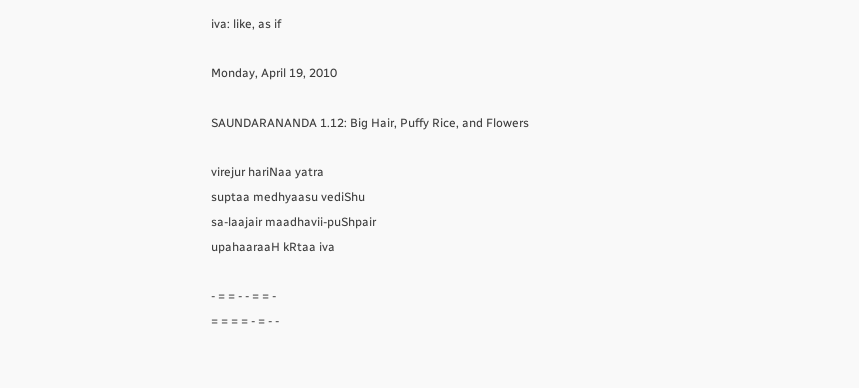iva: like, as if

Monday, April 19, 2010

SAUNDARANANDA 1.12: Big Hair, Puffy Rice, and Flowers

virejur hariNaa yatra
suptaa medhyaasu vediShu
sa-laajair maadhavii-puShpair
upahaaraaH kRtaa iva

- = = - - = = -
= = = = - = - -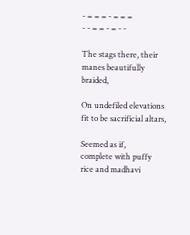- = = = - = = =
- - = = - = - -

The stags there, their manes beautifully braided,

On undefiled elevations fit to be sacrificial altars,

Seemed as if,
complete with puffy rice and madhavi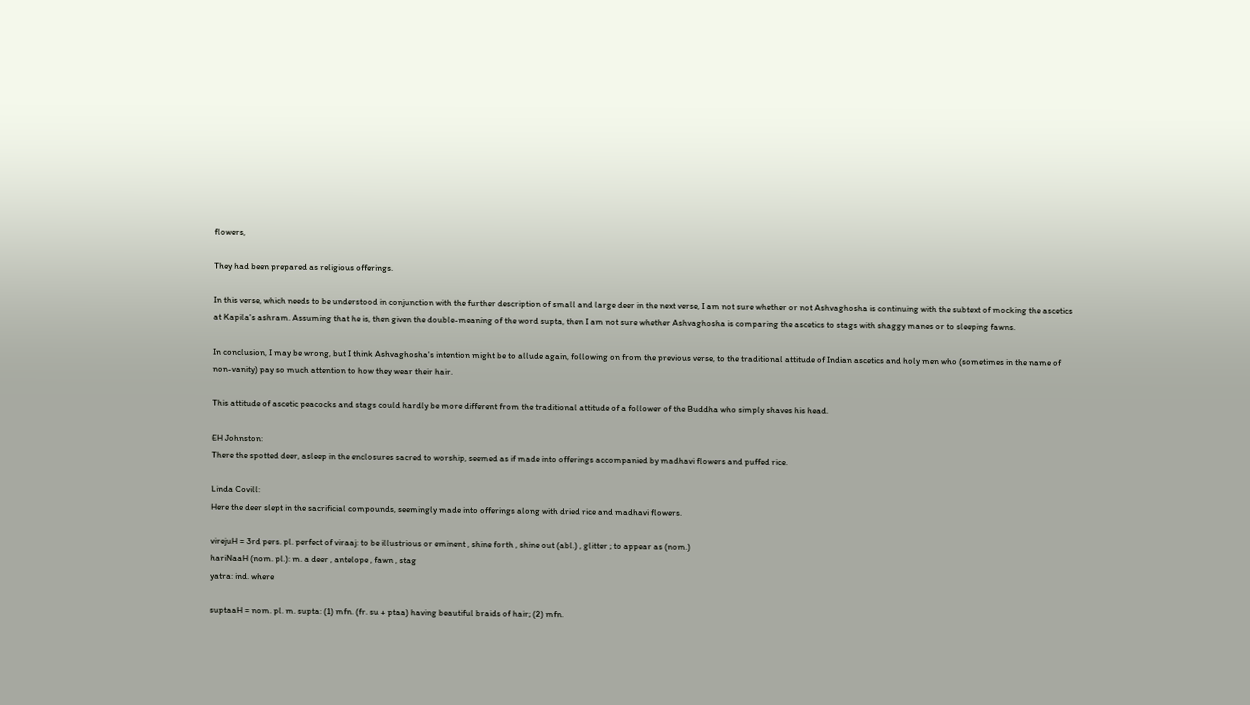flowers,

They had been prepared as religious offerings.

In this verse, which needs to be understood in conjunction with the further description of small and large deer in the next verse, I am not sure whether or not Ashvaghosha is continuing with the subtext of mocking the ascetics at Kapila's ashram. Assuming that he is, then given the double-meaning of the word supta, then I am not sure whether Ashvaghosha is comparing the ascetics to stags with shaggy manes or to sleeping fawns.

In conclusion, I may be wrong, but I think Ashvaghosha's intention might be to allude again, following on from the previous verse, to the traditional attitude of Indian ascetics and holy men who (sometimes in the name of non-vanity) pay so much attention to how they wear their hair.

This attitude of ascetic peacocks and stags could hardly be more different from the traditional attitude of a follower of the Buddha who simply shaves his head.

EH Johnston:
There the spotted deer, asleep in the enclosures sacred to worship, seemed as if made into offerings accompanied by madhavi flowers and puffed rice.

Linda Covill:
Here the deer slept in the sacrificial compounds, seemingly made into offerings along with dried rice and madhavi flowers.

virejuH = 3rd pers. pl. perfect of viraaj: to be illustrious or eminent , shine forth , shine out (abl.) , glitter ; to appear as (nom.)
hariNaaH (nom. pl.): m. a deer , antelope , fawn , stag
yatra: ind. where

suptaaH = nom. pl. m. supta: (1) mfn. (fr. su + ptaa) having beautiful braids of hair; (2) mfn.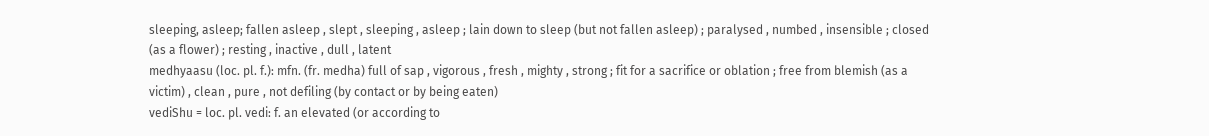sleeping, asleep; fallen asleep , slept , sleeping , asleep ; lain down to sleep (but not fallen asleep) ; paralysed , numbed , insensible ; closed (as a flower) ; resting , inactive , dull , latent
medhyaasu (loc. pl. f.): mfn. (fr. medha) full of sap , vigorous , fresh , mighty , strong ; fit for a sacrifice or oblation ; free from blemish (as a victim) , clean , pure , not defiling (by contact or by being eaten)
vediShu = loc. pl. vedi: f. an elevated (or according to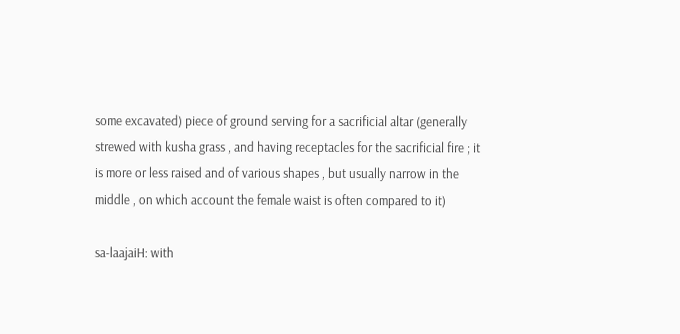some excavated) piece of ground serving for a sacrificial altar (generally strewed with kusha grass , and having receptacles for the sacrificial fire ; it is more or less raised and of various shapes , but usually narrow in the middle , on which account the female waist is often compared to it)

sa-laajaiH: with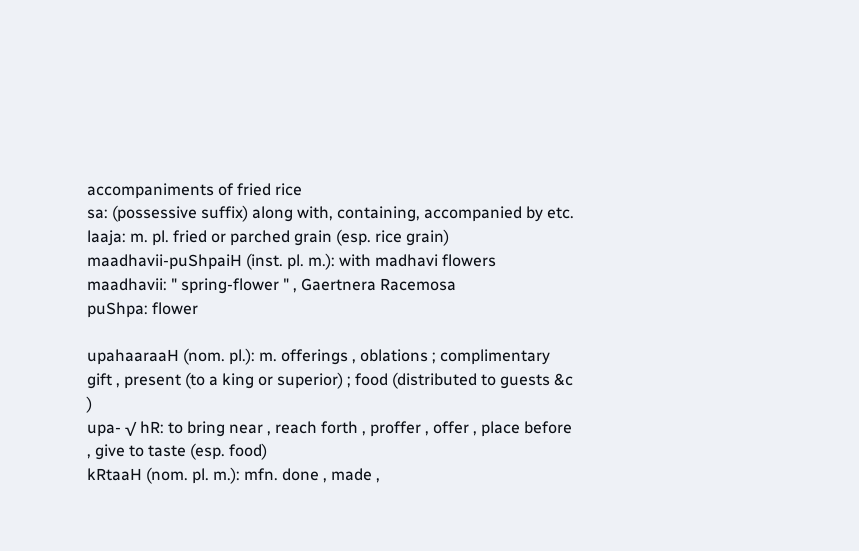accompaniments of fried rice
sa: (possessive suffix) along with, containing, accompanied by etc.
laaja: m. pl. fried or parched grain (esp. rice grain)
maadhavii-puShpaiH (inst. pl. m.): with madhavi flowers
maadhavii: " spring-flower " , Gaertnera Racemosa
puShpa: flower

upahaaraaH (nom. pl.): m. offerings , oblations ; complimentary gift , present (to a king or superior) ; food (distributed to guests &c )
upa- √ hR: to bring near , reach forth , proffer , offer , place before , give to taste (esp. food)
kRtaaH (nom. pl. m.): mfn. done , made ,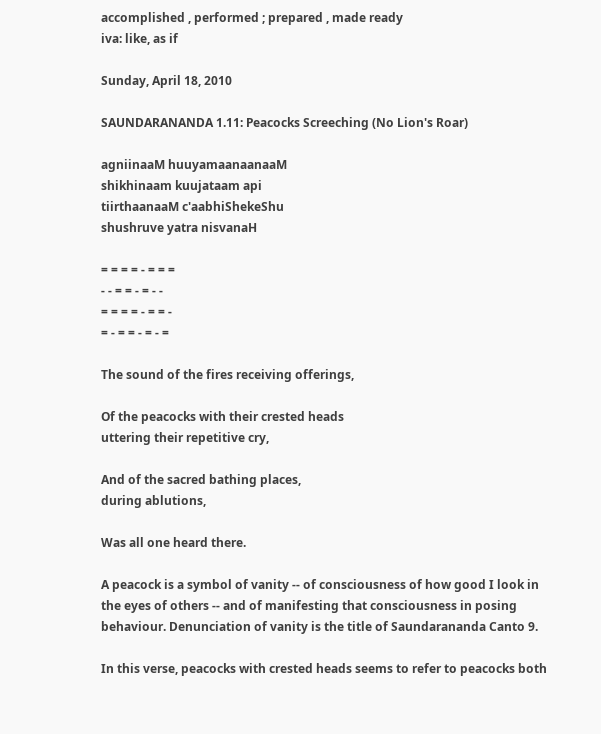accomplished , performed ; prepared , made ready
iva: like, as if

Sunday, April 18, 2010

SAUNDARANANDA 1.11: Peacocks Screeching (No Lion's Roar)

agniinaaM huuyamaanaanaaM
shikhinaam kuujataam api
tiirthaanaaM c'aabhiShekeShu
shushruve yatra nisvanaH

= = = = - = = =
- - = = - = - -
= = = = - = = -
= - = = - = - =

The sound of the fires receiving offerings,

Of the peacocks with their crested heads
uttering their repetitive cry,

And of the sacred bathing places,
during ablutions,

Was all one heard there.

A peacock is a symbol of vanity -- of consciousness of how good I look in the eyes of others -- and of manifesting that consciousness in posing behaviour. Denunciation of vanity is the title of Saundarananda Canto 9.

In this verse, peacocks with crested heads seems to refer to peacocks both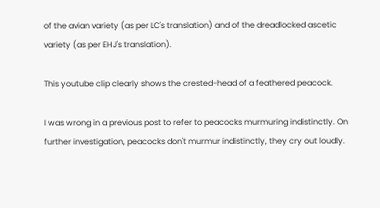of the avian variety (as per LC's translation) and of the dreadlocked ascetic variety (as per EHJ's translation).

This youtube clip clearly shows the crested-head of a feathered peacock.

I was wrong in a previous post to refer to peacocks murmuring indistinctly. On further investigation, peacocks don't murmur indistinctly, they cry out loudly.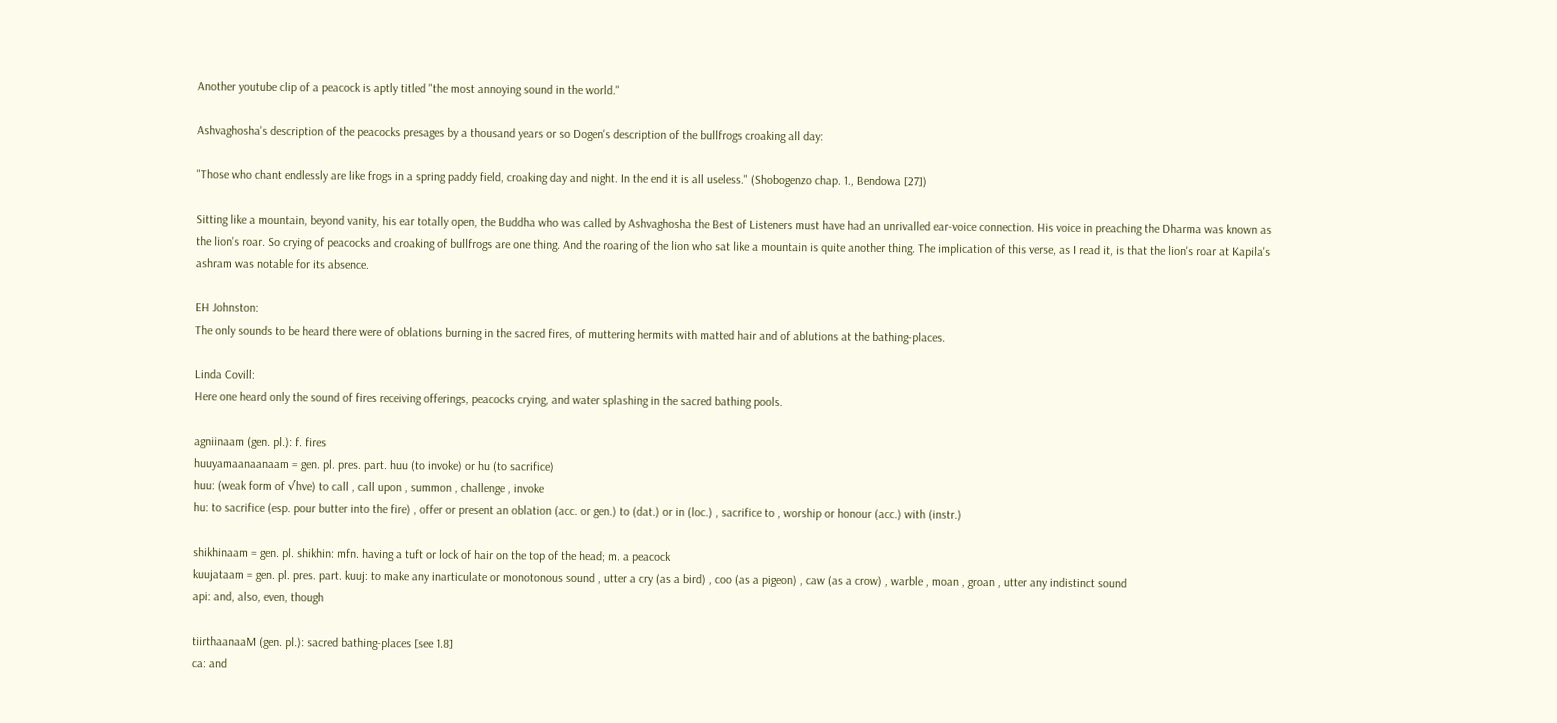Another youtube clip of a peacock is aptly titled "the most annoying sound in the world."

Ashvaghosha's description of the peacocks presages by a thousand years or so Dogen's description of the bullfrogs croaking all day:

"Those who chant endlessly are like frogs in a spring paddy field, croaking day and night. In the end it is all useless." (Shobogenzo chap. 1., Bendowa [27])

Sitting like a mountain, beyond vanity, his ear totally open, the Buddha who was called by Ashvaghosha the Best of Listeners must have had an unrivalled ear-voice connection. His voice in preaching the Dharma was known as the lion's roar. So crying of peacocks and croaking of bullfrogs are one thing. And the roaring of the lion who sat like a mountain is quite another thing. The implication of this verse, as I read it, is that the lion's roar at Kapila's ashram was notable for its absence.

EH Johnston:
The only sounds to be heard there were of oblations burning in the sacred fires, of muttering hermits with matted hair and of ablutions at the bathing-places.

Linda Covill:
Here one heard only the sound of fires receiving offerings, peacocks crying, and water splashing in the sacred bathing pools.

agniinaam (gen. pl.): f. fires
huuyamaanaanaam = gen. pl. pres. part. huu (to invoke) or hu (to sacrifice)
huu: (weak form of √hve) to call , call upon , summon , challenge , invoke
hu: to sacrifice (esp. pour butter into the fire) , offer or present an oblation (acc. or gen.) to (dat.) or in (loc.) , sacrifice to , worship or honour (acc.) with (instr.)

shikhinaam = gen. pl. shikhin: mfn. having a tuft or lock of hair on the top of the head; m. a peacock
kuujataam = gen. pl. pres. part. kuuj: to make any inarticulate or monotonous sound , utter a cry (as a bird) , coo (as a pigeon) , caw (as a crow) , warble , moan , groan , utter any indistinct sound
api: and, also, even, though

tiirthaanaaM (gen. pl.): sacred bathing-places [see 1.8]
ca: and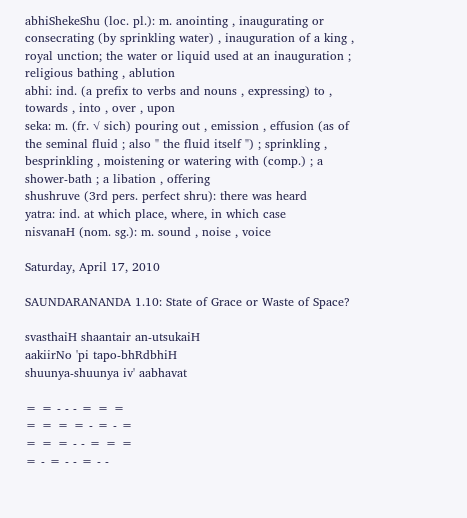abhiShekeShu (loc. pl.): m. anointing , inaugurating or consecrating (by sprinkling water) , inauguration of a king , royal unction; the water or liquid used at an inauguration ; religious bathing , ablution
abhi: ind. (a prefix to verbs and nouns , expressing) to , towards , into , over , upon
seka: m. (fr. √ sich) pouring out , emission , effusion (as of the seminal fluid ; also " the fluid itself ") ; sprinkling , besprinkling , moistening or watering with (comp.) ; a shower-bath ; a libation , offering
shushruve (3rd pers. perfect shru): there was heard
yatra: ind. at which place, where, in which case
nisvanaH (nom. sg.): m. sound , noise , voice

Saturday, April 17, 2010

SAUNDARANANDA 1.10: State of Grace or Waste of Space?

svasthaiH shaantair an-utsukaiH
aakiirNo 'pi tapo-bhRdbhiH
shuunya-shuunya iv' aabhavat

= = - - - = = =
= = = = - = - =
= = = - - = = =
= - = - - = - -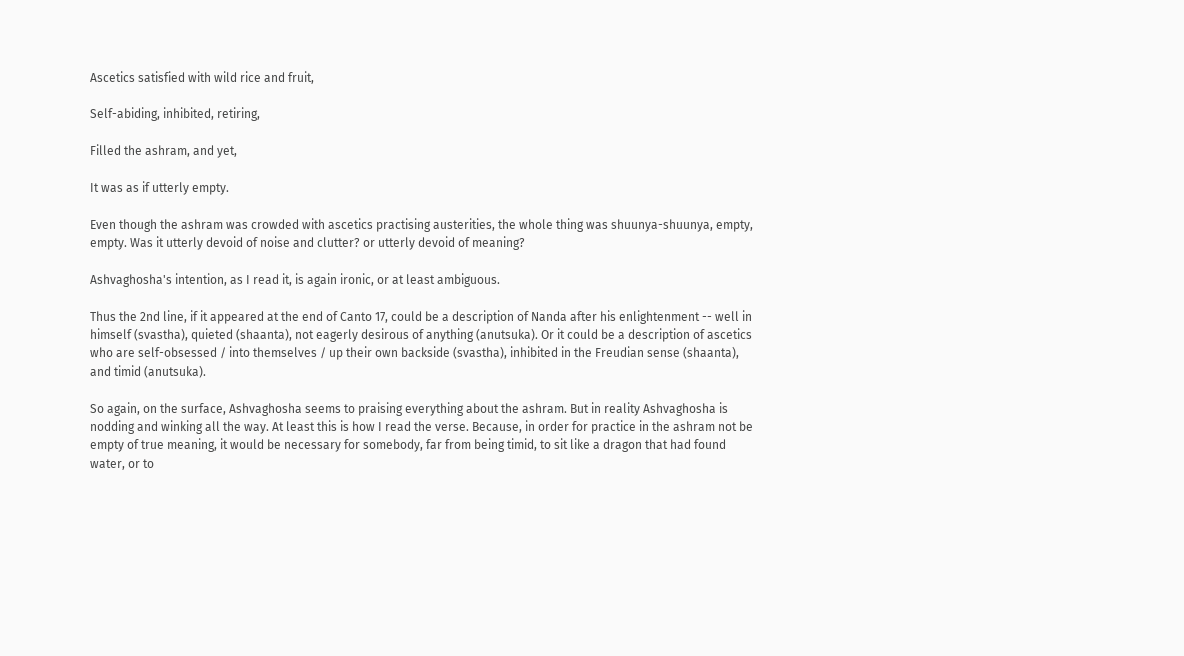Ascetics satisfied with wild rice and fruit,

Self-abiding, inhibited, retiring,

Filled the ashram, and yet,

It was as if utterly empty.

Even though the ashram was crowded with ascetics practising austerities, the whole thing was shuunya-shuunya, empty, empty. Was it utterly devoid of noise and clutter? or utterly devoid of meaning?

Ashvaghosha's intention, as I read it, is again ironic, or at least ambiguous.

Thus the 2nd line, if it appeared at the end of Canto 17, could be a description of Nanda after his enlightenment -- well in himself (svastha), quieted (shaanta), not eagerly desirous of anything (anutsuka). Or it could be a description of ascetics who are self-obsessed / into themselves / up their own backside (svastha), inhibited in the Freudian sense (shaanta), and timid (anutsuka).

So again, on the surface, Ashvaghosha seems to praising everything about the ashram. But in reality Ashvaghosha is nodding and winking all the way. At least this is how I read the verse. Because, in order for practice in the ashram not be empty of true meaning, it would be necessary for somebody, far from being timid, to sit like a dragon that had found water, or to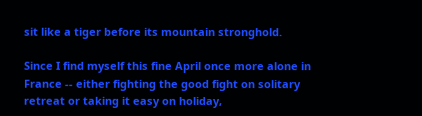sit like a tiger before its mountain stronghold.

Since I find myself this fine April once more alone in France -- either fighting the good fight on solitary retreat or taking it easy on holiday,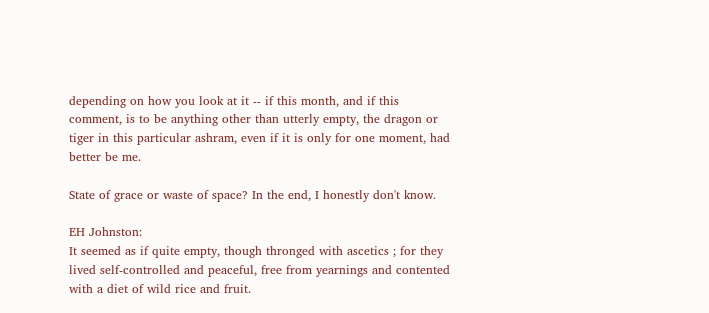depending on how you look at it -- if this month, and if this comment, is to be anything other than utterly empty, the dragon or tiger in this particular ashram, even if it is only for one moment, had better be me.

State of grace or waste of space? In the end, I honestly don't know.

EH Johnston:
It seemed as if quite empty, though thronged with ascetics ; for they lived self-controlled and peaceful, free from yearnings and contented with a diet of wild rice and fruit.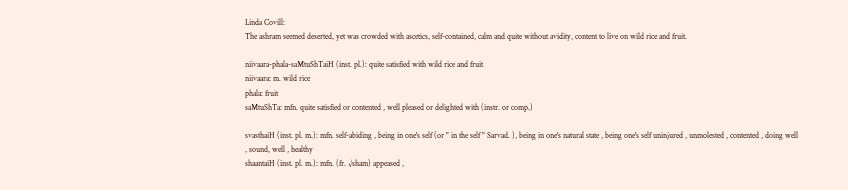Linda Covill:
The ashram seemed deserted, yet was crowded with ascetics, self-contained, calm and quite without avidity, content to live on wild rice and fruit.

niivaara-phala-saMtuShTaiH (inst. pl.): quite satisfied with wild rice and fruit
niivaara: m. wild rice
phala: fruit
saMtuShTa: mfn. quite satisfied or contented , well pleased or delighted with (instr. or comp.)

svasthaiH (inst. pl. m.): mfn. self-abiding , being in one's self (or " in the self " Sarvad. ), being in one's natural state , being one's self uninjured , unmolested , contented , doing well , sound, well , healthy
shaantaiH (inst. pl. m.): mfn. (fr. √sham) appeased ,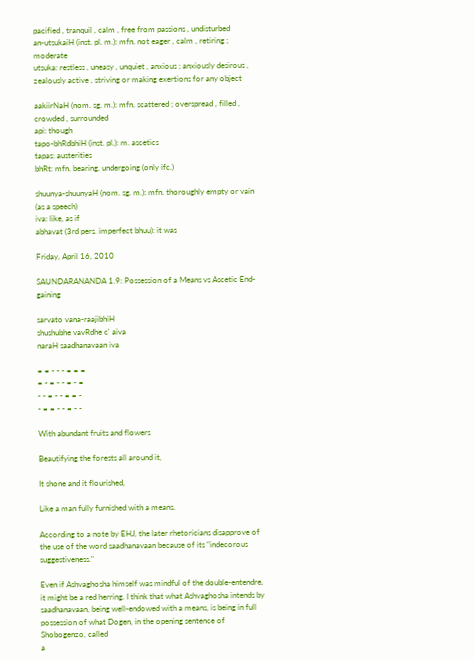pacified , tranquil , calm , free from passions , undisturbed
an-utsukaiH (inst. pl. m.): mfn. not eager , calm , retiring ; moderate
utsuka: restless , uneasy , unquiet , anxious ; anxiously desirous , zealously active , striving or making exertions for any object

aakiirNaH (nom. sg. m.): mfn. scattered ; overspread , filled , crowded , surrounded
api: though
tapo-bhRdbhiH (inst. pl.): m. ascetics
tapas: austerities
bhRt: mfn. bearing, undergoing (only ifc.)

shuunya-shuunyaH (nom. sg. m.): mfn. thoroughly empty or vain (as a speech)
iva: like, as if
abhavat (3rd pers. imperfect bhuu): it was

Friday, April 16, 2010

SAUNDARANANDA 1.9: Possession of a Means vs Ascetic End-gaining

sarvato vana-raajibhiH
shushubhe vavRdhe c' aiva
naraH saadhanavaan iva

= = - - - = = =
= - = - - = - =
- - = - - = = -
- = = - - = - -

With abundant fruits and flowers

Beautifying the forests all around it,

It shone and it flourished,

Like a man fully furnished with a means.

According to a note by EHJ, the later rhetoricians disapprove of the use of the word saadhanavaan because of its "indecorous suggestiveness."

Even if Ashvaghosha himself was mindful of the double-entendre, it might be a red herring. I think that what Ashvaghosha intends by saadhanavaan, being well-endowed with a means, is being in full possession of what Dogen, in the opening sentence of Shobogenzo, called
a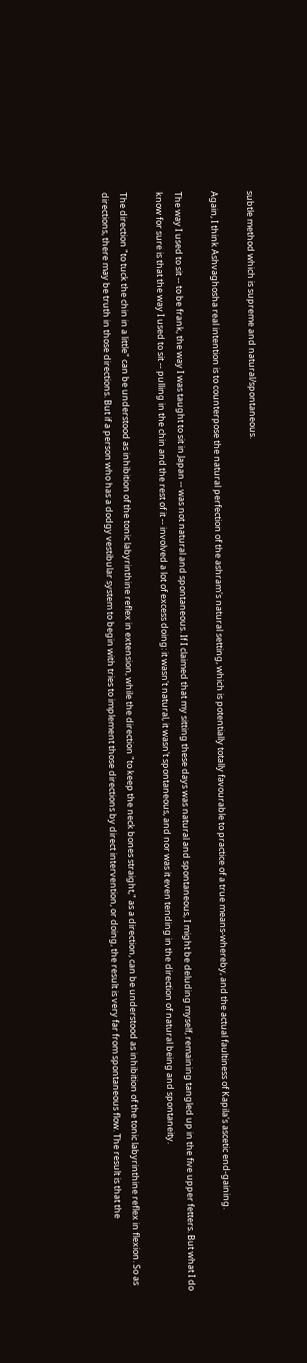subtle method which is supreme and natural/spontaneous.

Again, I think Ashvaghosha real intention is to counterpose the natural perfection of the ashram's natural setting, which is potentially totally favourable to practice of a true means-whereby, and the actual faultiness of Kapila's ascetic end-gaining.

The way I used to sit -- to be frank, the way I was taught to sit in Japan -- was not natural and spontaneous. If I claimed that my sitting these days was natural and spontaneous, I might be deluding myself, remaining tangled up in the five upper fetters. But what I do know for sure is that the way I used to sit -- pulling in the chin and the rest of it -- involved a lot of excess doing: it wasn't natural, it wasn't spontaneous, and nor was it even tending in the direction of natural being and spontaneity.

The direction "to tuck the chin in a little" can be understood as inhibition of the tonic labyrinthine reflex in extension, while the direction "to keep the neck bones straight," as a direction, can be understood as inhibition of the tonic labyrinthine reflex in flexion. So as directions, there may be truth in those directions. But if a person who has a dodgy vestibular system to begin with tries to implement those directions by direct intervention, or doing, the result is very far from spontaneous flow. The result is that the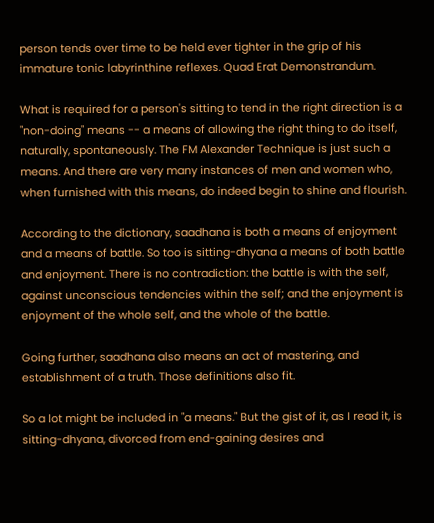person tends over time to be held ever tighter in the grip of his immature tonic labyrinthine reflexes. Quad Erat Demonstrandum.

What is required for a person's sitting to tend in the right direction is a "non-doing" means -- a means of allowing the right thing to do itself, naturally, spontaneously. The FM Alexander Technique is just such a means. And there are very many instances of men and women who, when furnished with this means, do indeed begin to shine and flourish.

According to the dictionary, saadhana is both a means of enjoyment and a means of battle. So too is sitting-dhyana a means of both battle and enjoyment. There is no contradiction: the battle is with the self, against unconscious tendencies within the self; and the enjoyment is enjoyment of the whole self, and the whole of the battle.

Going further, saadhana also means an act of mastering, and establishment of a truth. Those definitions also fit.

So a lot might be included in "a means." But the gist of it, as I read it, is sitting-dhyana, divorced from end-gaining desires and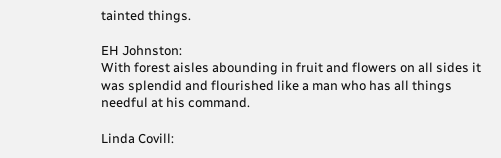tainted things.

EH Johnston:
With forest aisles abounding in fruit and flowers on all sides it was splendid and flourished like a man who has all things needful at his command.

Linda Covill: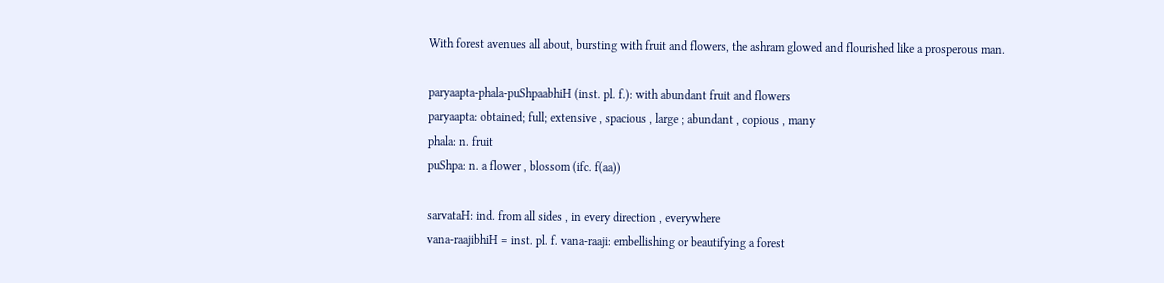With forest avenues all about, bursting with fruit and flowers, the ashram glowed and flourished like a prosperous man.

paryaapta-phala-puShpaabhiH (inst. pl. f.): with abundant fruit and flowers
paryaapta: obtained; full; extensive , spacious , large ; abundant , copious , many
phala: n. fruit
puShpa: n. a flower , blossom (ifc. f(aa))

sarvataH: ind. from all sides , in every direction , everywhere
vana-raajibhiH = inst. pl. f. vana-raaji: embellishing or beautifying a forest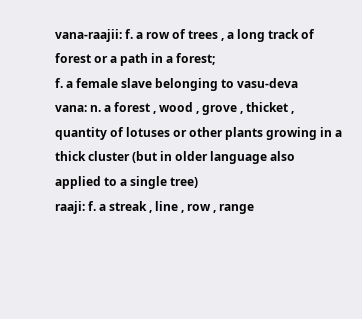vana-raajii: f. a row of trees , a long track of forest or a path in a forest;
f. a female slave belonging to vasu-deva
vana: n. a forest , wood , grove , thicket , quantity of lotuses or other plants growing in a thick cluster (but in older language also applied to a single tree)
raaji: f. a streak , line , row , range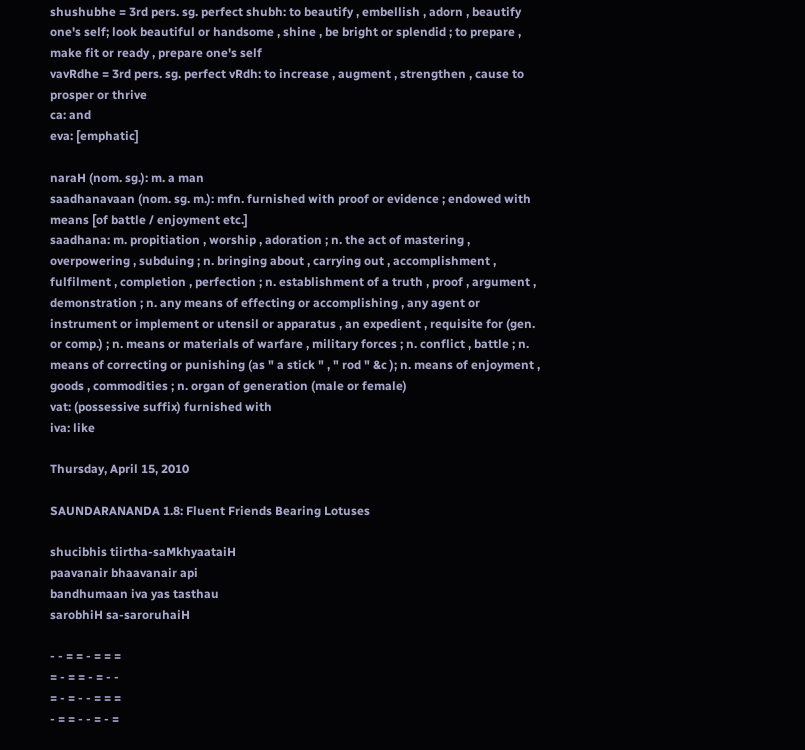shushubhe = 3rd pers. sg. perfect shubh: to beautify , embellish , adorn , beautify one's self; look beautiful or handsome , shine , be bright or splendid ; to prepare , make fit or ready , prepare one's self
vavRdhe = 3rd pers. sg. perfect vRdh: to increase , augment , strengthen , cause to prosper or thrive
ca: and
eva: [emphatic]

naraH (nom. sg.): m. a man
saadhanavaan (nom. sg. m.): mfn. furnished with proof or evidence ; endowed with means [of battle / enjoyment etc.]
saadhana: m. propitiation , worship , adoration ; n. the act of mastering , overpowering , subduing ; n. bringing about , carrying out , accomplishment , fulfilment , completion , perfection ; n. establishment of a truth , proof , argument , demonstration ; n. any means of effecting or accomplishing , any agent or instrument or implement or utensil or apparatus , an expedient , requisite for (gen. or comp.) ; n. means or materials of warfare , military forces ; n. conflict , battle ; n. means of correcting or punishing (as " a stick " , " rod " &c ); n. means of enjoyment , goods , commodities ; n. organ of generation (male or female)
vat: (possessive suffix) furnished with
iva: like

Thursday, April 15, 2010

SAUNDARANANDA 1.8: Fluent Friends Bearing Lotuses

shucibhis tiirtha-saMkhyaataiH
paavanair bhaavanair api
bandhumaan iva yas tasthau
sarobhiH sa-saroruhaiH

- - = = - = = =
= - = = - = - -
= - = - - = = =
- = = - - = - =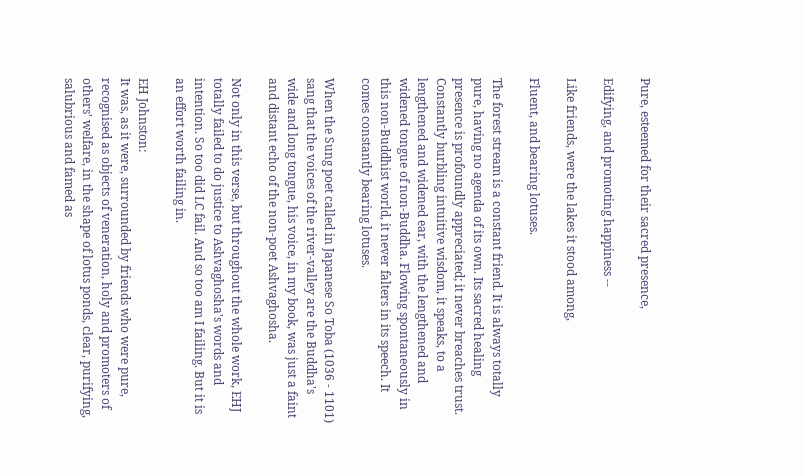Pure, esteemed for their sacred presence,

Edifying, and promoting happiness --

Like friends, were the lakes it stood among,

Fluent, and bearing lotuses.

The forest stream is a constant friend. It is always totally pure, having no agenda of its own. Its sacred healing presence is profoundly appreciated; it never breaches trust. Constantly burbling intuitive wisdom, it speaks, to a lengthened and widened ear, with the lengthened and widened tongue of non-Buddha. Flowing spontaneously in this non-Buddhist world, it never falters in its speech. It comes constantly bearing lotuses.

When the Sung poet called in Japanese So Toba (1036 - 1101) sang that the voices of the river-valley are the Buddha's wide and long tongue, his voice, in my book, was just a faint and distant echo of the non-poet Ashvaghosha.

Not only in this verse, but throughout the whole work, EHJ totally failed to do justice to Ashvaghosha's words and intention. So too did LC fail. And so too am I failing. But it is an effort worth failing in.

EH Johnston:
It was, as it were, surrounded by friends who were pure, recognised as objects of veneration, holy and promoters of others' welfare, in the shape of lotus ponds, clear, purifying, salubrious and famed as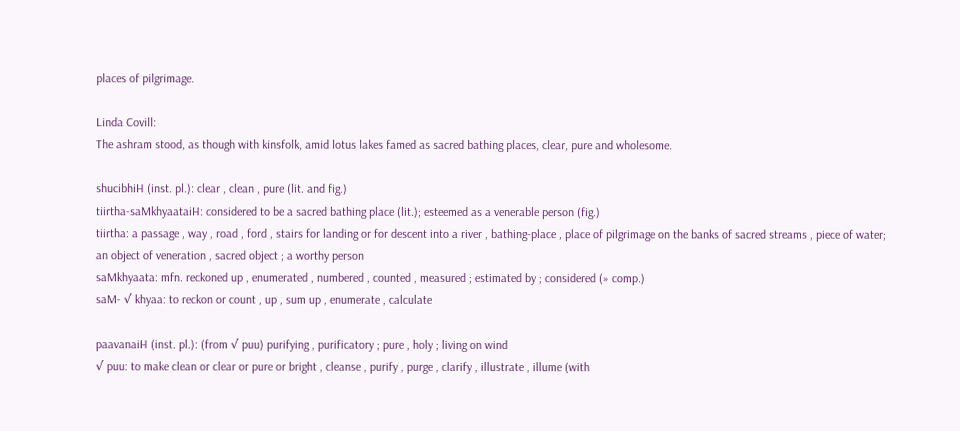places of pilgrimage.

Linda Covill:
The ashram stood, as though with kinsfolk, amid lotus lakes famed as sacred bathing places, clear, pure and wholesome.

shucibhiH (inst. pl.): clear , clean , pure (lit. and fig.)
tiirtha-saMkhyaataiH: considered to be a sacred bathing place (lit.); esteemed as a venerable person (fig.)
tiirtha: a passage , way , road , ford , stairs for landing or for descent into a river , bathing-place , place of pilgrimage on the banks of sacred streams , piece of water; an object of veneration , sacred object ; a worthy person
saMkhyaata: mfn. reckoned up , enumerated , numbered , counted , measured ; estimated by ; considered (» comp.)
saM- √ khyaa: to reckon or count , up , sum up , enumerate , calculate

paavanaiH (inst. pl.): (from √ puu) purifying , purificatory ; pure , holy ; living on wind
√ puu: to make clean or clear or pure or bright , cleanse , purify , purge , clarify , illustrate , illume (with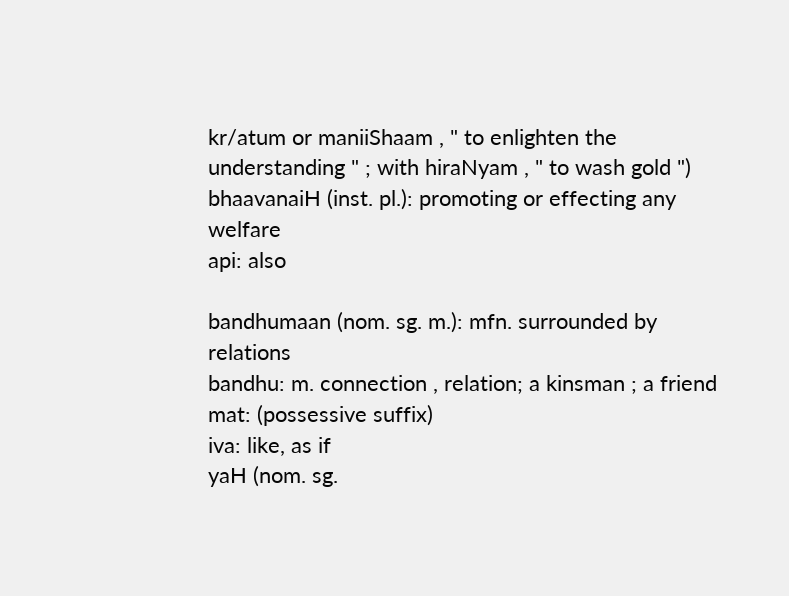kr/atum or maniiShaam , " to enlighten the understanding " ; with hiraNyam , " to wash gold ")
bhaavanaiH (inst. pl.): promoting or effecting any welfare
api: also

bandhumaan (nom. sg. m.): mfn. surrounded by relations
bandhu: m. connection , relation; a kinsman ; a friend
mat: (possessive suffix)
iva: like, as if
yaH (nom. sg.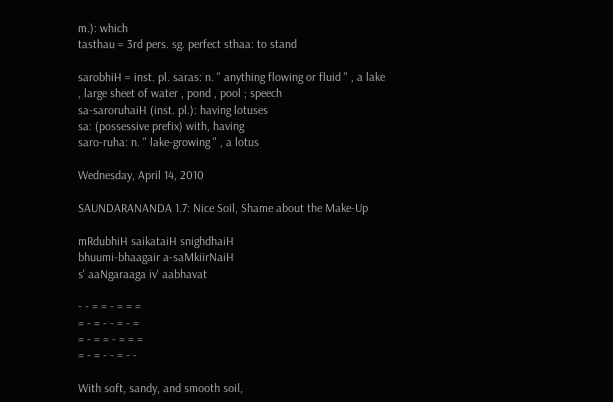m.): which
tasthau = 3rd pers. sg. perfect sthaa: to stand

sarobhiH = inst. pl. saras: n. " anything flowing or fluid " , a lake , large sheet of water , pond , pool ; speech
sa-saroruhaiH (inst. pl.): having lotuses
sa: (possessive prefix) with, having
saro-ruha: n. " lake-growing " , a lotus

Wednesday, April 14, 2010

SAUNDARANANDA 1.7: Nice Soil, Shame about the Make-Up

mRdubhiH saikataiH snighdhaiH
bhuumi-bhaagair a-saMkiirNaiH
s' aaNgaraaga iv' aabhavat

- - = = - = = =
= - = - - = - =
= - = = - = = =
= - = - - = - -

With soft, sandy, and smooth soil,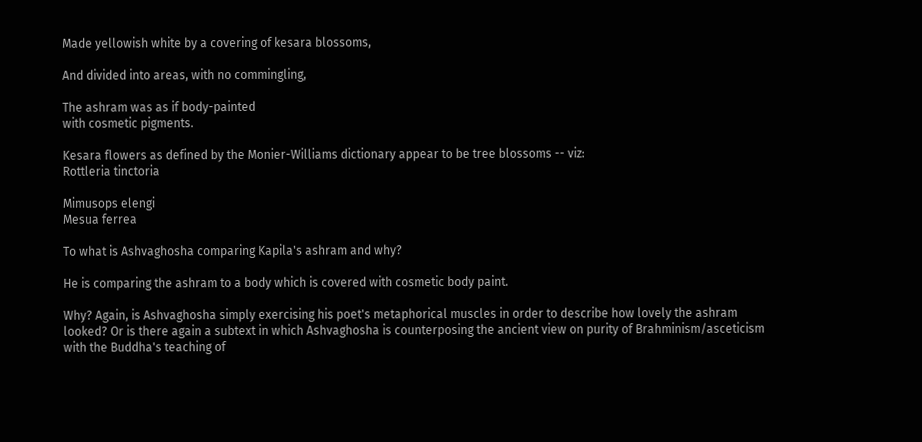Made yellowish white by a covering of kesara blossoms,

And divided into areas, with no commingling,

The ashram was as if body-painted
with cosmetic pigments.

Kesara flowers as defined by the Monier-Williams dictionary appear to be tree blossoms -- viz:
Rottleria tinctoria

Mimusops elengi
Mesua ferrea

To what is Ashvaghosha comparing Kapila's ashram and why?

He is comparing the ashram to a body which is covered with cosmetic body paint.

Why? Again, is Ashvaghosha simply exercising his poet's metaphorical muscles in order to describe how lovely the ashram looked? Or is there again a subtext in which Ashvaghosha is counterposing the ancient view on purity of Brahminism/asceticism with the Buddha's teaching of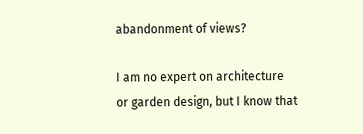abandonment of views?

I am no expert on architecture or garden design, but I know that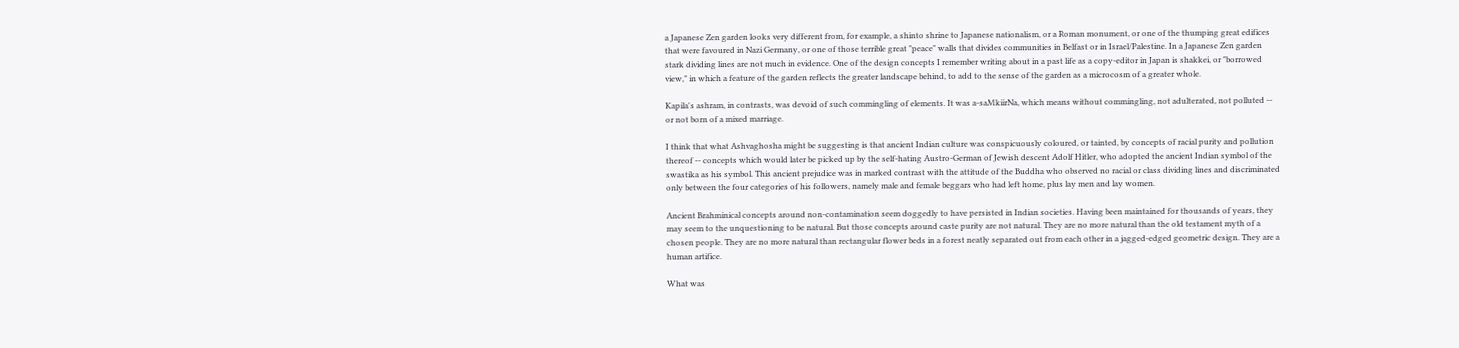a Japanese Zen garden looks very different from, for example, a shinto shrine to Japanese nationalism, or a Roman monument, or one of the thumping great edifices that were favoured in Nazi Germany, or one of those terrible great "peace" walls that divides communities in Belfast or in Israel/Palestine. In a Japanese Zen garden stark dividing lines are not much in evidence. One of the design concepts I remember writing about in a past life as a copy-editor in Japan is shakkei, or "borrowed view," in which a feature of the garden reflects the greater landscape behind, to add to the sense of the garden as a microcosm of a greater whole.

Kapila's ashram, in contrasts, was devoid of such commingling of elements. It was a-saMkiirNa, which means without commingling, not adulterated, not polluted -- or not born of a mixed marriage.

I think that what Ashvaghosha might be suggesting is that ancient Indian culture was conspicuously coloured, or tainted, by concepts of racial purity and pollution thereof -- concepts which would later be picked up by the self-hating Austro-German of Jewish descent Adolf Hitler, who adopted the ancient Indian symbol of the swastika as his symbol. This ancient prejudice was in marked contrast with the attitude of the Buddha who observed no racial or class dividing lines and discriminated only between the four categories of his followers, namely male and female beggars who had left home, plus lay men and lay women.

Ancient Brahminical concepts around non-contamination seem doggedly to have persisted in Indian societies. Having been maintained for thousands of years, they may seem to the unquestioning to be natural. But those concepts around caste purity are not natural. They are no more natural than the old testament myth of a chosen people. They are no more natural than rectangular flower beds in a forest neatly separated out from each other in a jagged-edged geometric design. They are a human artifice.

What was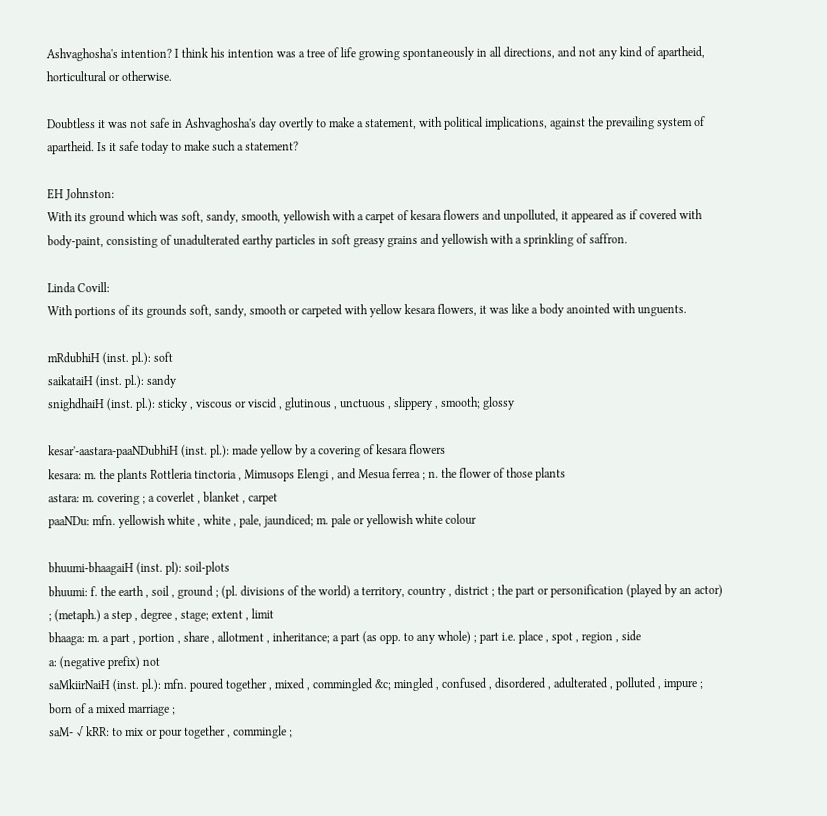Ashvaghosha's intention? I think his intention was a tree of life growing spontaneously in all directions, and not any kind of apartheid, horticultural or otherwise.

Doubtless it was not safe in Ashvaghosha's day overtly to make a statement, with political implications, against the prevailing system of apartheid. Is it safe today to make such a statement?

EH Johnston:
With its ground which was soft, sandy, smooth, yellowish with a carpet of kesara flowers and unpolluted, it appeared as if covered with body-paint, consisting of unadulterated earthy particles in soft greasy grains and yellowish with a sprinkling of saffron.

Linda Covill:
With portions of its grounds soft, sandy, smooth or carpeted with yellow kesara flowers, it was like a body anointed with unguents.

mRdubhiH (inst. pl.): soft
saikataiH (inst. pl.): sandy
snighdhaiH (inst. pl.): sticky , viscous or viscid , glutinous , unctuous , slippery , smooth; glossy

kesar'-aastara-paaNDubhiH (inst. pl.): made yellow by a covering of kesara flowers
kesara: m. the plants Rottleria tinctoria , Mimusops Elengi , and Mesua ferrea ; n. the flower of those plants
astara: m. covering ; a coverlet , blanket , carpet
paaNDu: mfn. yellowish white , white , pale, jaundiced; m. pale or yellowish white colour

bhuumi-bhaagaiH (inst. pl): soil-plots
bhuumi: f. the earth , soil , ground ; (pl. divisions of the world) a territory, country , district ; the part or personification (played by an actor) ; (metaph.) a step , degree , stage; extent , limit
bhaaga: m. a part , portion , share , allotment , inheritance; a part (as opp. to any whole) ; part i.e. place , spot , region , side
a: (negative prefix) not
saMkiirNaiH (inst. pl.): mfn. poured together , mixed , commingled &c; mingled , confused , disordered , adulterated , polluted , impure ; born of a mixed marriage ;
saM- √ kRR: to mix or pour together , commingle ;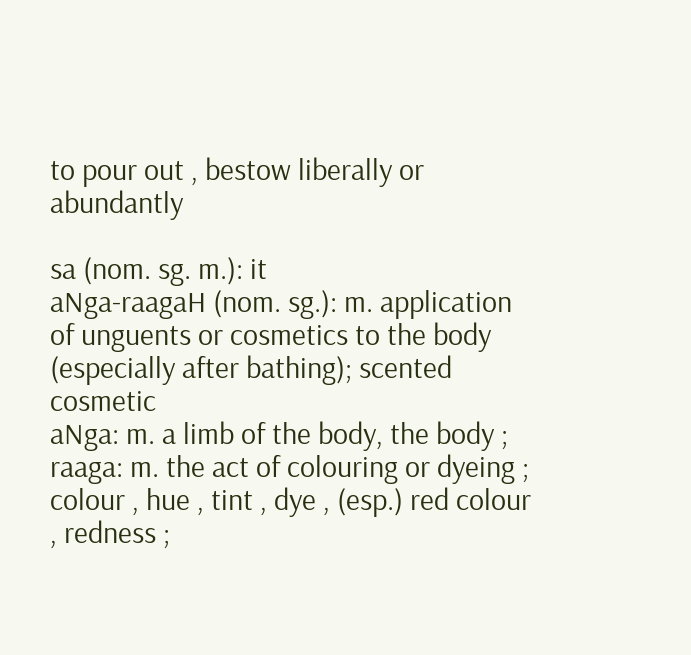to pour out , bestow liberally or abundantly

sa (nom. sg. m.): it
aNga-raagaH (nom. sg.): m. application of unguents or cosmetics to the body (especially after bathing); scented cosmetic
aNga: m. a limb of the body, the body ;
raaga: m. the act of colouring or dyeing ; colour , hue , tint , dye , (esp.) red colour , redness ;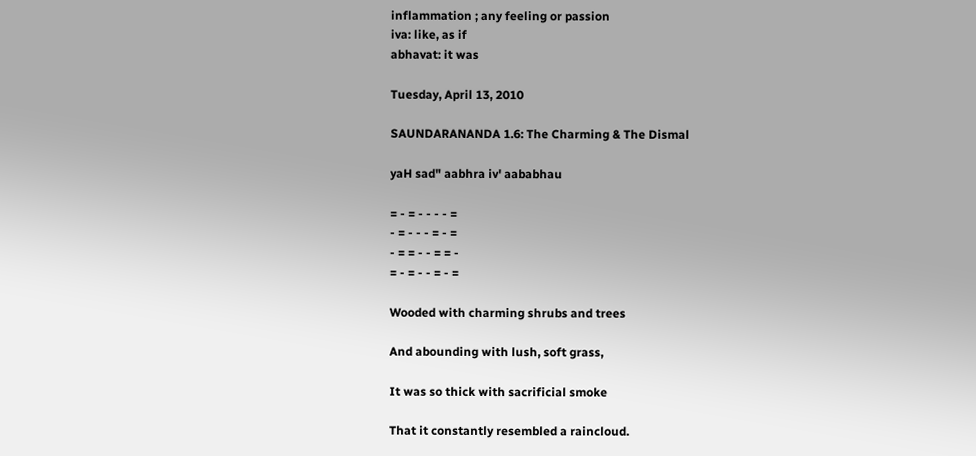inflammation ; any feeling or passion
iva: like, as if
abhavat: it was

Tuesday, April 13, 2010

SAUNDARANANDA 1.6: The Charming & The Dismal

yaH sad" aabhra iv' aababhau

= - = - - - - =
- = - - - = - =
- = = - - = = -
= - = - - = - =

Wooded with charming shrubs and trees

And abounding with lush, soft grass,

It was so thick with sacrificial smoke

That it constantly resembled a raincloud.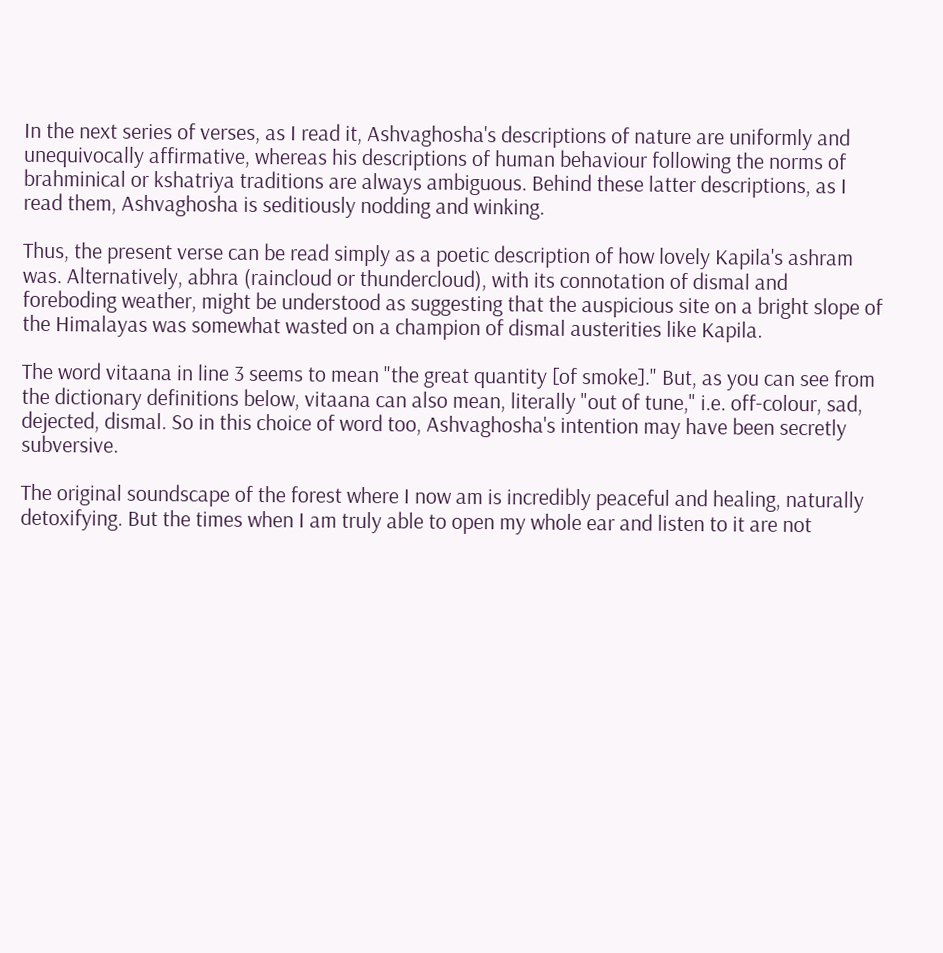In the next series of verses, as I read it, Ashvaghosha's descriptions of nature are uniformly and unequivocally affirmative, whereas his descriptions of human behaviour following the norms of brahminical or kshatriya traditions are always ambiguous. Behind these latter descriptions, as I read them, Ashvaghosha is seditiously nodding and winking.

Thus, the present verse can be read simply as a poetic description of how lovely Kapila's ashram was. Alternatively, abhra (raincloud or thundercloud), with its connotation of dismal and foreboding weather, might be understood as suggesting that the auspicious site on a bright slope of the Himalayas was somewhat wasted on a champion of dismal austerities like Kapila.

The word vitaana in line 3 seems to mean "the great quantity [of smoke]." But, as you can see from the dictionary definitions below, vitaana can also mean, literally "out of tune," i.e. off-colour, sad, dejected, dismal. So in this choice of word too, Ashvaghosha's intention may have been secretly subversive.

The original soundscape of the forest where I now am is incredibly peaceful and healing, naturally detoxifying. But the times when I am truly able to open my whole ear and listen to it are not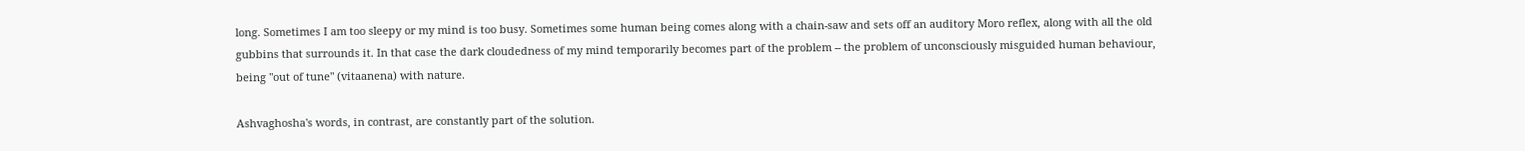long. Sometimes I am too sleepy or my mind is too busy. Sometimes some human being comes along with a chain-saw and sets off an auditory Moro reflex, along with all the old gubbins that surrounds it. In that case the dark cloudedness of my mind temporarily becomes part of the problem -- the problem of unconsciously misguided human behaviour, being "out of tune" (vitaanena) with nature.

Ashvaghosha's words, in contrast, are constantly part of the solution.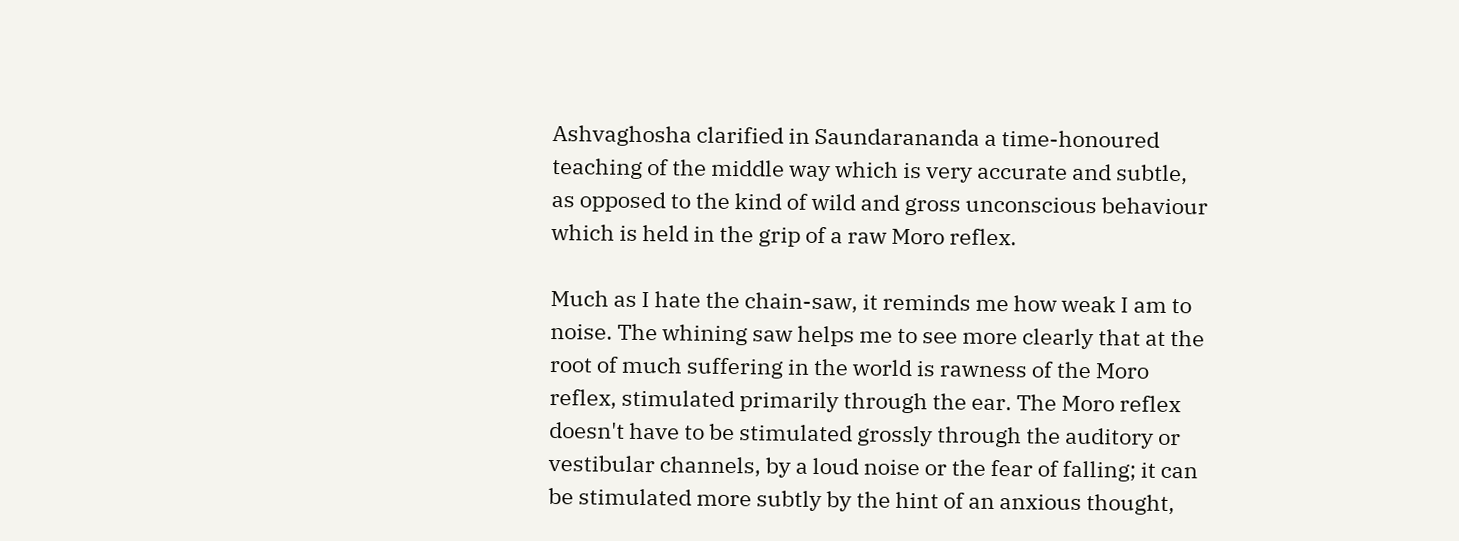Ashvaghosha clarified in Saundarananda a time-honoured teaching of the middle way which is very accurate and subtle, as opposed to the kind of wild and gross unconscious behaviour which is held in the grip of a raw Moro reflex.

Much as I hate the chain-saw, it reminds me how weak I am to noise. The whining saw helps me to see more clearly that at the root of much suffering in the world is rawness of the Moro reflex, stimulated primarily through the ear. The Moro reflex doesn't have to be stimulated grossly through the auditory or vestibular channels, by a loud noise or the fear of falling; it can be stimulated more subtly by the hint of an anxious thought,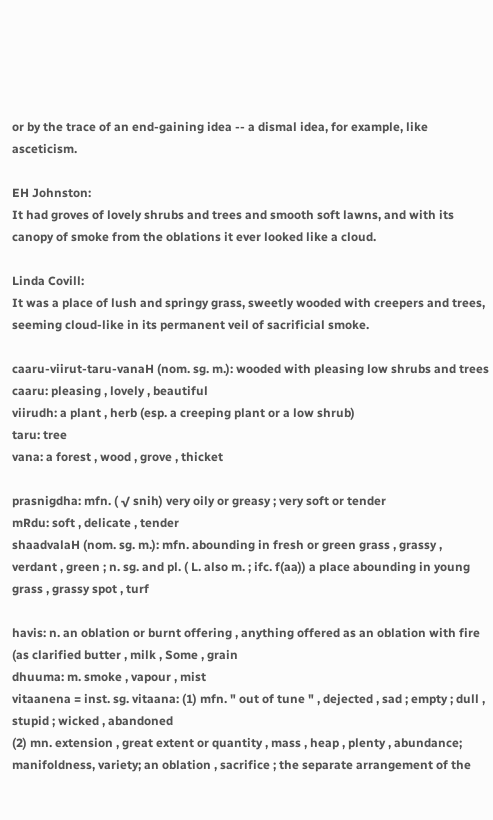or by the trace of an end-gaining idea -- a dismal idea, for example, like asceticism.

EH Johnston:
It had groves of lovely shrubs and trees and smooth soft lawns, and with its canopy of smoke from the oblations it ever looked like a cloud.

Linda Covill:
It was a place of lush and springy grass, sweetly wooded with creepers and trees, seeming cloud-like in its permanent veil of sacrificial smoke.

caaru-viirut-taru-vanaH (nom. sg. m.): wooded with pleasing low shrubs and trees
caaru: pleasing , lovely , beautiful
viirudh: a plant , herb (esp. a creeping plant or a low shrub)
taru: tree
vana: a forest , wood , grove , thicket

prasnigdha: mfn. ( √ snih) very oily or greasy ; very soft or tender
mRdu: soft , delicate , tender
shaadvalaH (nom. sg. m.): mfn. abounding in fresh or green grass , grassy , verdant , green ; n. sg. and pl. ( L. also m. ; ifc. f(aa)) a place abounding in young grass , grassy spot , turf

havis: n. an oblation or burnt offering , anything offered as an oblation with fire (as clarified butter , milk , Some , grain
dhuuma: m. smoke , vapour , mist
vitaanena = inst. sg. vitaana: (1) mfn. " out of tune " , dejected , sad ; empty ; dull , stupid ; wicked , abandoned
(2) mn. extension , great extent or quantity , mass , heap , plenty , abundance; manifoldness, variety; an oblation , sacrifice ; the separate arrangement of the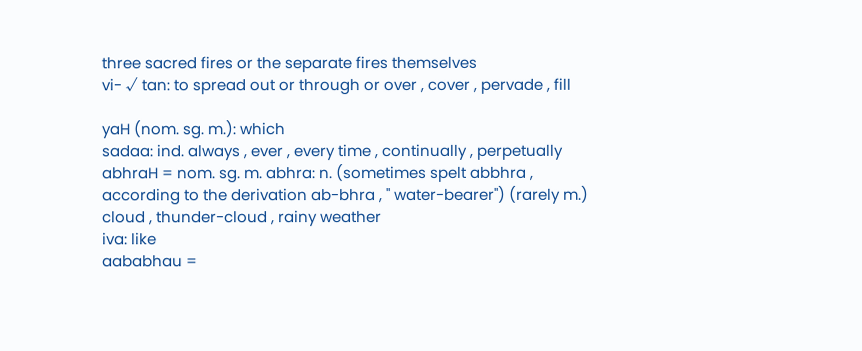three sacred fires or the separate fires themselves
vi- √ tan: to spread out or through or over , cover , pervade , fill

yaH (nom. sg. m.): which
sadaa: ind. always , ever , every time , continually , perpetually
abhraH = nom. sg. m. abhra: n. (sometimes spelt abbhra , according to the derivation ab-bhra , " water-bearer") (rarely m.) cloud , thunder-cloud , rainy weather
iva: like
aababhau =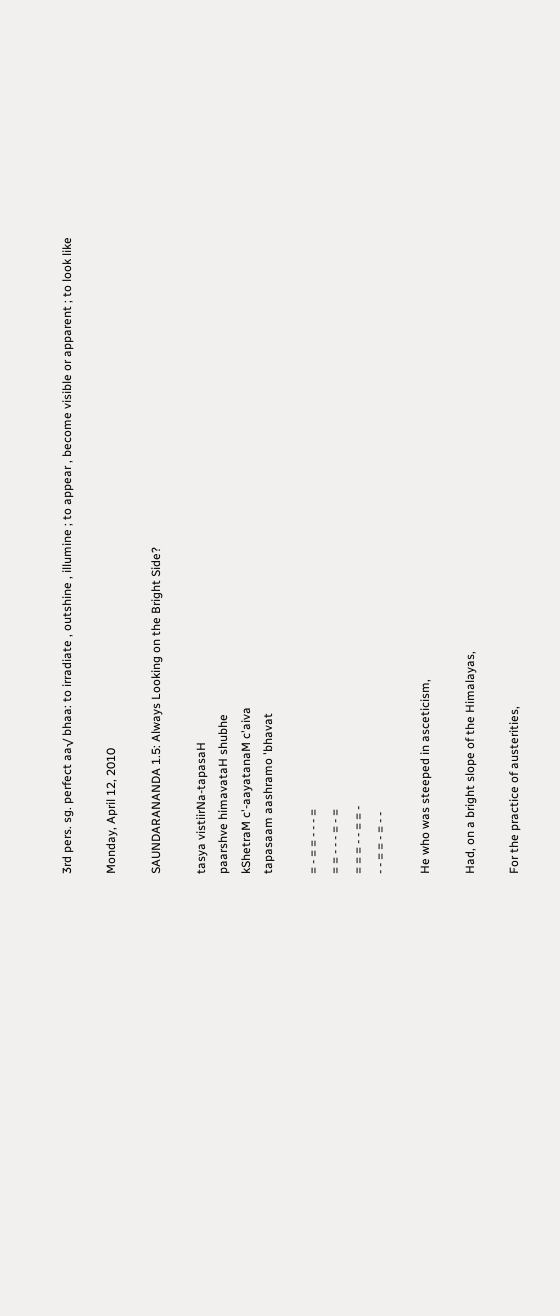3rd pers. sg. perfect aa√ bhaa: to irradiate , outshine , illumine ; to appear , become visible or apparent ; to look like

Monday, April 12, 2010

SAUNDARANANDA 1.5: Always Looking on the Bright Side?

tasya vistiirNa-tapasaH
paarshve himavataH shubhe
kShetraM c'-aayatanaM c'aiva
tapasaam aashramo 'bhavat

= - = = - - - =
= = - - - = - =
= = = - - = = -
- - = = - = - -

He who was steeped in asceticism,

Had, on a bright slope of the Himalayas,

For the practice of austerities,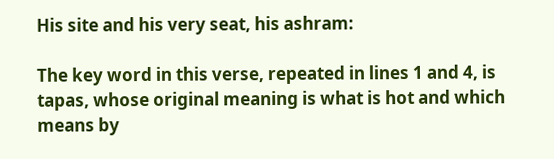His site and his very seat, his ashram:

The key word in this verse, repeated in lines 1 and 4, is tapas, whose original meaning is what is hot and which means by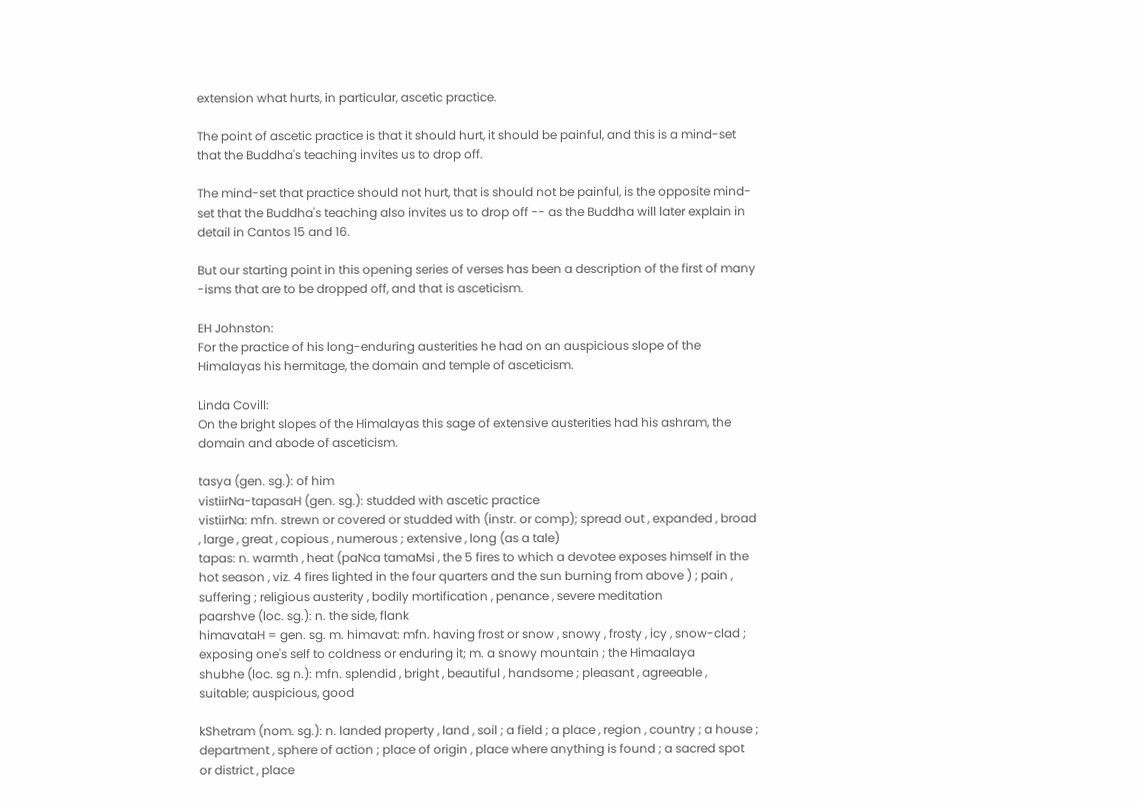extension what hurts, in particular, ascetic practice.

The point of ascetic practice is that it should hurt, it should be painful, and this is a mind-set that the Buddha's teaching invites us to drop off.

The mind-set that practice should not hurt, that is should not be painful, is the opposite mind-set that the Buddha's teaching also invites us to drop off -- as the Buddha will later explain in detail in Cantos 15 and 16.

But our starting point in this opening series of verses has been a description of the first of many -isms that are to be dropped off, and that is asceticism.

EH Johnston:
For the practice of his long-enduring austerities he had on an auspicious slope of the Himalayas his hermitage, the domain and temple of asceticism.

Linda Covill:
On the bright slopes of the Himalayas this sage of extensive austerities had his ashram, the domain and abode of asceticism.

tasya (gen. sg.): of him
vistiirNa-tapasaH (gen. sg.): studded with ascetic practice
vistiirNa: mfn. strewn or covered or studded with (instr. or comp); spread out , expanded , broad , large , great , copious , numerous ; extensive , long (as a tale)
tapas: n. warmth , heat (paNca tamaMsi , the 5 fires to which a devotee exposes himself in the hot season , viz. 4 fires lighted in the four quarters and the sun burning from above ) ; pain , suffering ; religious austerity , bodily mortification , penance , severe meditation
paarshve (loc. sg.): n. the side, flank
himavataH = gen. sg. m. himavat: mfn. having frost or snow , snowy , frosty , icy , snow-clad ; exposing one's self to coldness or enduring it; m. a snowy mountain ; the Himaalaya
shubhe (loc. sg n.): mfn. splendid , bright , beautiful , handsome ; pleasant , agreeable , suitable; auspicious, good

kShetram (nom. sg.): n. landed property , land , soil ; a field ; a place , region , country ; a house ; department , sphere of action ; place of origin , place where anything is found ; a sacred spot or district , place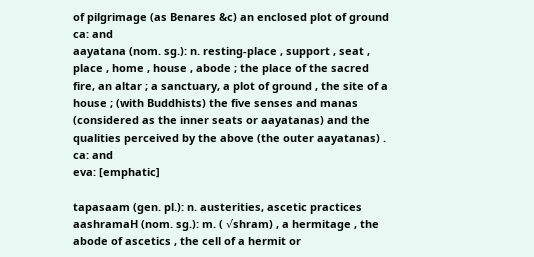of pilgrimage (as Benares &c) an enclosed plot of ground
ca: and
aayatana (nom. sg.): n. resting-place , support , seat , place , home , house , abode ; the place of the sacred fire, an altar ; a sanctuary, a plot of ground , the site of a house ; (with Buddhists) the five senses and manas (considered as the inner seats or aayatanas) and the qualities perceived by the above (the outer aayatanas) .
ca: and
eva: [emphatic]

tapasaam (gen. pl.): n. austerities, ascetic practices
aashramaH (nom. sg.): m. ( √shram) , a hermitage , the abode of ascetics , the cell of a hermit or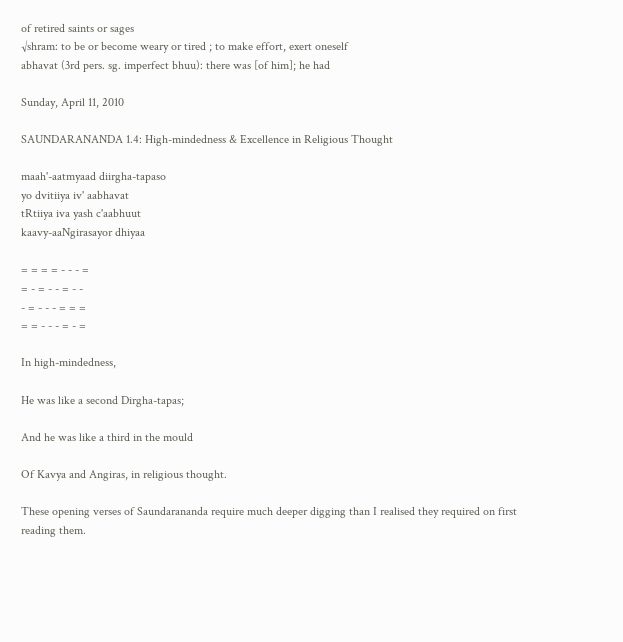of retired saints or sages
√shram: to be or become weary or tired ; to make effort, exert oneself
abhavat (3rd pers. sg. imperfect bhuu): there was [of him]; he had

Sunday, April 11, 2010

SAUNDARANANDA 1.4: High-mindedness & Excellence in Religious Thought

maah'-aatmyaad diirgha-tapaso
yo dvitiiya iv' aabhavat
tRtiiya iva yash c'aabhuut
kaavy-aaNgirasayor dhiyaa

= = = = - - - =
= - = - - = - -
- = - - - = = =
= = - - - = - =

In high-mindedness,

He was like a second Dirgha-tapas;

And he was like a third in the mould

Of Kavya and Angiras, in religious thought.

These opening verses of Saundarananda require much deeper digging than I realised they required on first reading them.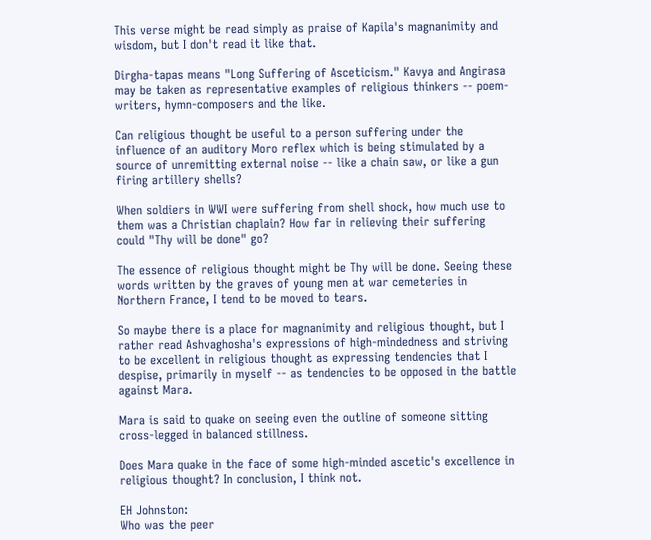This verse might be read simply as praise of Kapila's magnanimity and wisdom, but I don't read it like that.

Dirgha-tapas means "Long Suffering of Asceticism." Kavya and Angirasa may be taken as representative examples of religious thinkers -- poem-writers, hymn-composers and the like.

Can religious thought be useful to a person suffering under the influence of an auditory Moro reflex which is being stimulated by a source of unremitting external noise -- like a chain saw, or like a gun firing artillery shells?

When soldiers in WWI were suffering from shell shock, how much use to them was a Christian chaplain? How far in relieving their suffering could "Thy will be done" go?

The essence of religious thought might be Thy will be done. Seeing these words written by the graves of young men at war cemeteries in Northern France, I tend to be moved to tears.

So maybe there is a place for magnanimity and religious thought, but I rather read Ashvaghosha's expressions of high-mindedness and striving to be excellent in religious thought as expressing tendencies that I despise, primarily in myself -- as tendencies to be opposed in the battle against Mara.

Mara is said to quake on seeing even the outline of someone sitting cross-legged in balanced stillness.

Does Mara quake in the face of some high-minded ascetic's excellence in religious thought? In conclusion, I think not.

EH Johnston:
Who was the peer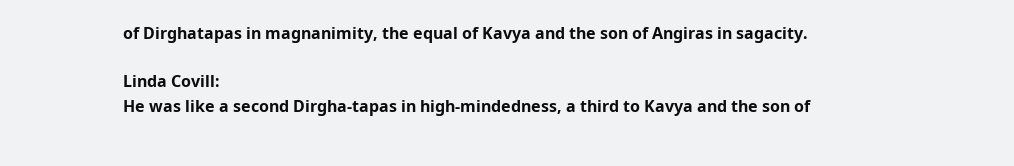of Dirghatapas in magnanimity, the equal of Kavya and the son of Angiras in sagacity.

Linda Covill:
He was like a second Dirgha-tapas in high-mindedness, a third to Kavya and the son of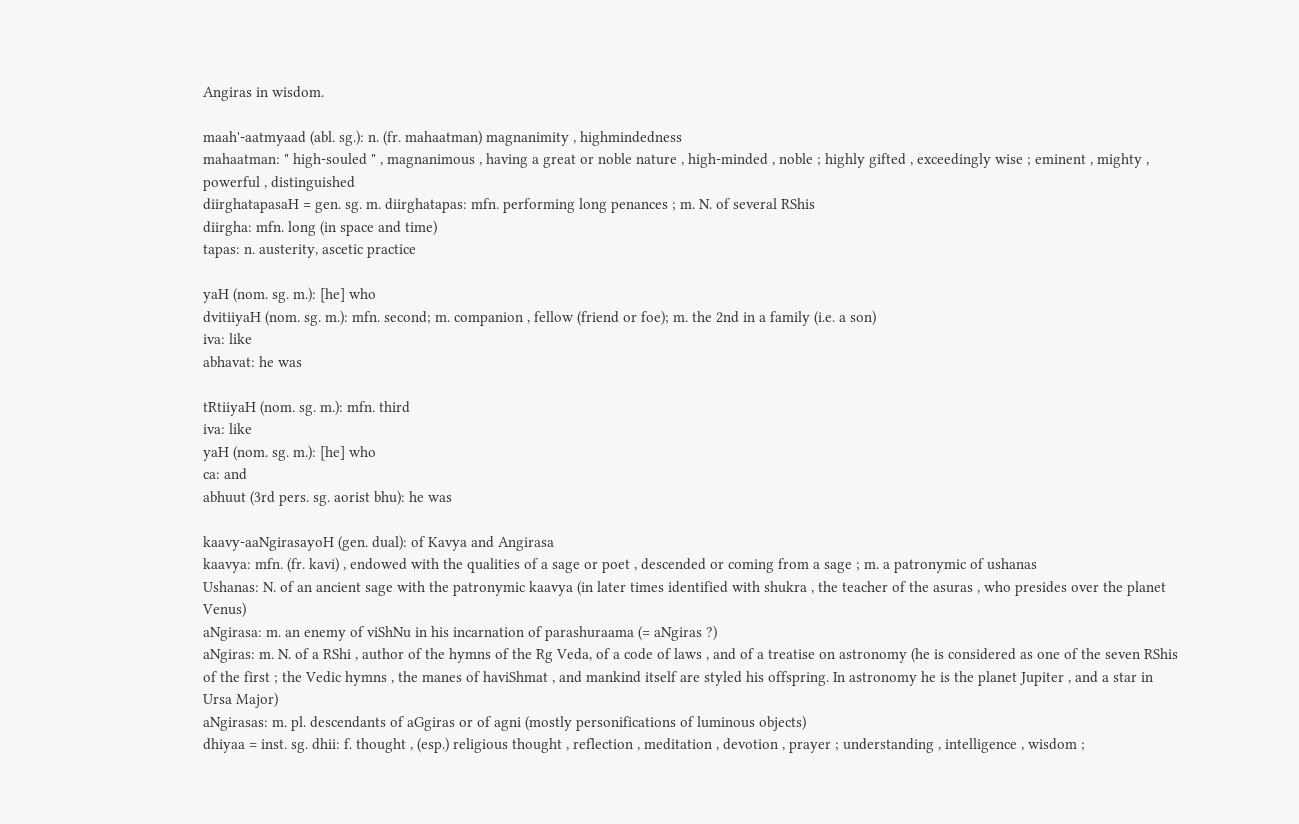Angiras in wisdom.

maah'-aatmyaad (abl. sg.): n. (fr. mahaatman) magnanimity , highmindedness
mahaatman: " high-souled " , magnanimous , having a great or noble nature , high-minded , noble ; highly gifted , exceedingly wise ; eminent , mighty , powerful , distinguished
diirghatapasaH = gen. sg. m. diirghatapas: mfn. performing long penances ; m. N. of several RShis
diirgha: mfn. long (in space and time)
tapas: n. austerity, ascetic practice

yaH (nom. sg. m.): [he] who
dvitiiyaH (nom. sg. m.): mfn. second; m. companion , fellow (friend or foe); m. the 2nd in a family (i.e. a son)
iva: like
abhavat: he was

tRtiiyaH (nom. sg. m.): mfn. third
iva: like
yaH (nom. sg. m.): [he] who
ca: and
abhuut (3rd pers. sg. aorist bhu): he was

kaavy-aaNgirasayoH (gen. dual): of Kavya and Angirasa
kaavya: mfn. (fr. kavi) , endowed with the qualities of a sage or poet , descended or coming from a sage ; m. a patronymic of ushanas
Ushanas: N. of an ancient sage with the patronymic kaavya (in later times identified with shukra , the teacher of the asuras , who presides over the planet Venus)
aNgirasa: m. an enemy of viShNu in his incarnation of parashuraama (= aNgiras ?)
aNgiras: m. N. of a RShi , author of the hymns of the Rg Veda, of a code of laws , and of a treatise on astronomy (he is considered as one of the seven RShis of the first ; the Vedic hymns , the manes of haviShmat , and mankind itself are styled his offspring. In astronomy he is the planet Jupiter , and a star in Ursa Major)
aNgirasas: m. pl. descendants of aGgiras or of agni (mostly personifications of luminous objects)
dhiyaa = inst. sg. dhii: f. thought , (esp.) religious thought , reflection , meditation , devotion , prayer ; understanding , intelligence , wisdom ;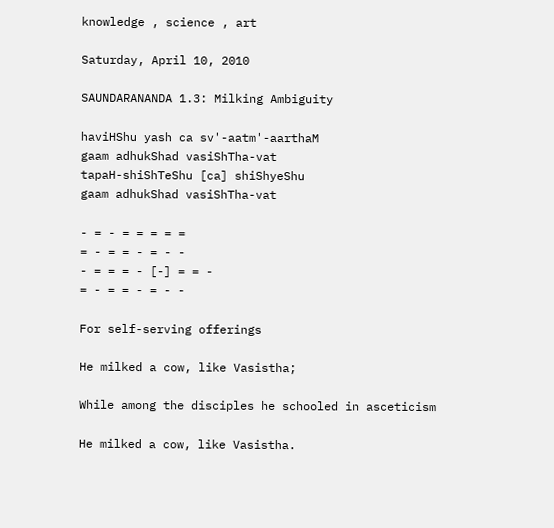knowledge , science , art

Saturday, April 10, 2010

SAUNDARANANDA 1.3: Milking Ambiguity

haviHShu yash ca sv'-aatm'-aarthaM
gaam adhukShad vasiShTha-vat
tapaH-shiShTeShu [ca] shiShyeShu
gaam adhukShad vasiShTha-vat

- = - = = = = =
= - = = - = - -
- = = = - [-] = = -
= - = = - = - -

For self-serving offerings

He milked a cow, like Vasistha;

While among the disciples he schooled in asceticism

He milked a cow, like Vasistha.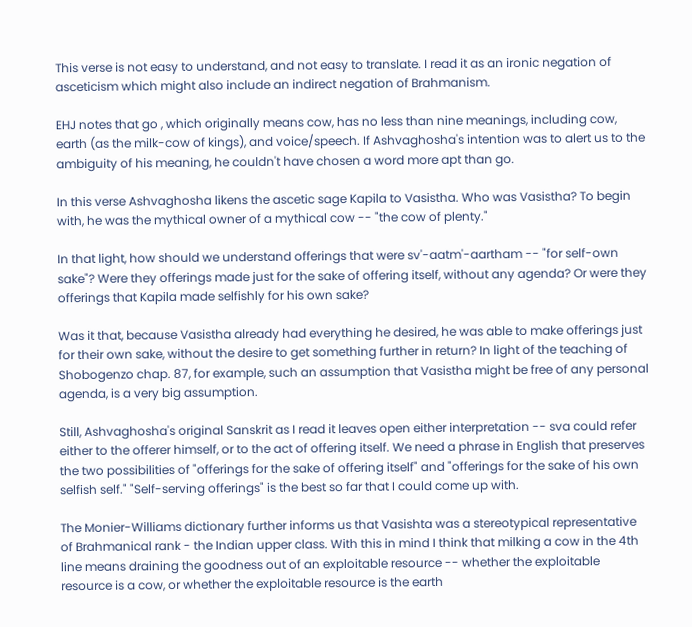This verse is not easy to understand, and not easy to translate. I read it as an ironic negation of asceticism which might also include an indirect negation of Brahmanism.

EHJ notes that go , which originally means cow, has no less than nine meanings, including cow, earth (as the milk-cow of kings), and voice/speech. If Ashvaghosha's intention was to alert us to the ambiguity of his meaning, he couldn't have chosen a word more apt than go.

In this verse Ashvaghosha likens the ascetic sage Kapila to Vasistha. Who was Vasistha? To begin with, he was the mythical owner of a mythical cow -- "the cow of plenty."

In that light, how should we understand offerings that were sv'-aatm'-aartham -- "for self-own sake"? Were they offerings made just for the sake of offering itself, without any agenda? Or were they offerings that Kapila made selfishly for his own sake?

Was it that, because Vasistha already had everything he desired, he was able to make offerings just for their own sake, without the desire to get something further in return? In light of the teaching of Shobogenzo chap. 87, for example, such an assumption that Vasistha might be free of any personal agenda, is a very big assumption.

Still, Ashvaghosha's original Sanskrit as I read it leaves open either interpretation -- sva could refer either to the offerer himself, or to the act of offering itself. We need a phrase in English that preserves the two possibilities of "offerings for the sake of offering itself" and "offerings for the sake of his own selfish self." "Self-serving offerings" is the best so far that I could come up with.

The Monier-Williams dictionary further informs us that Vasishta was a stereotypical representative of Brahmanical rank - the Indian upper class. With this in mind I think that milking a cow in the 4th line means draining the goodness out of an exploitable resource -- whether the exploitable resource is a cow, or whether the exploitable resource is the earth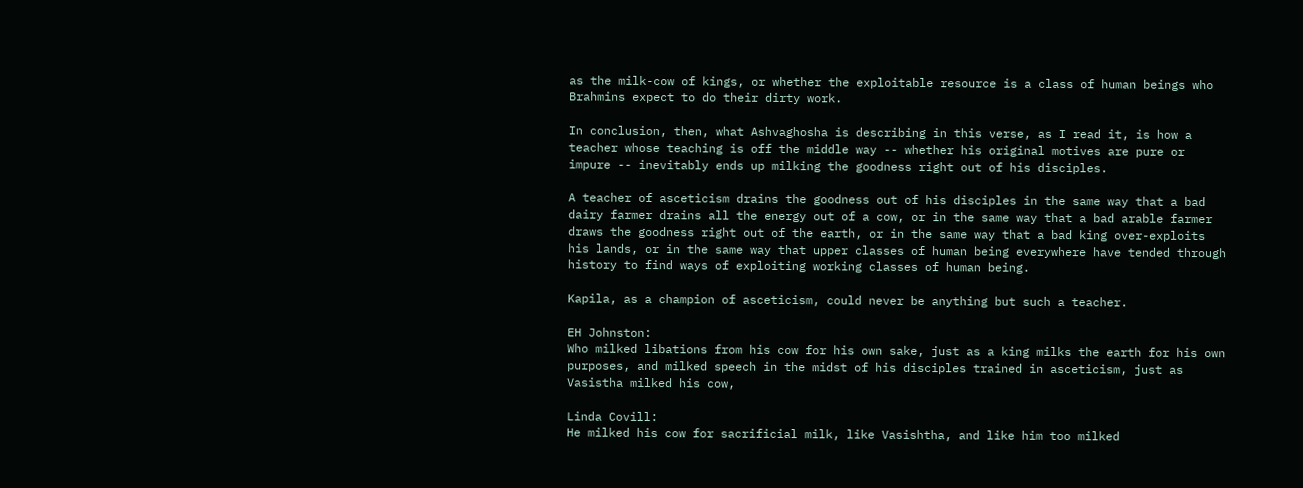as the milk-cow of kings, or whether the exploitable resource is a class of human beings who Brahmins expect to do their dirty work.

In conclusion, then, what Ashvaghosha is describing in this verse, as I read it, is how a teacher whose teaching is off the middle way -- whether his original motives are pure or impure -- inevitably ends up milking the goodness right out of his disciples.

A teacher of asceticism drains the goodness out of his disciples in the same way that a bad dairy farmer drains all the energy out of a cow, or in the same way that a bad arable farmer draws the goodness right out of the earth, or in the same way that a bad king over-exploits his lands, or in the same way that upper classes of human being everywhere have tended through history to find ways of exploiting working classes of human being.

Kapila, as a champion of asceticism, could never be anything but such a teacher.

EH Johnston:
Who milked libations from his cow for his own sake, just as a king milks the earth for his own purposes, and milked speech in the midst of his disciples trained in asceticism, just as Vasistha milked his cow,

Linda Covill:
He milked his cow for sacrificial milk, like Vasishtha, and like him too milked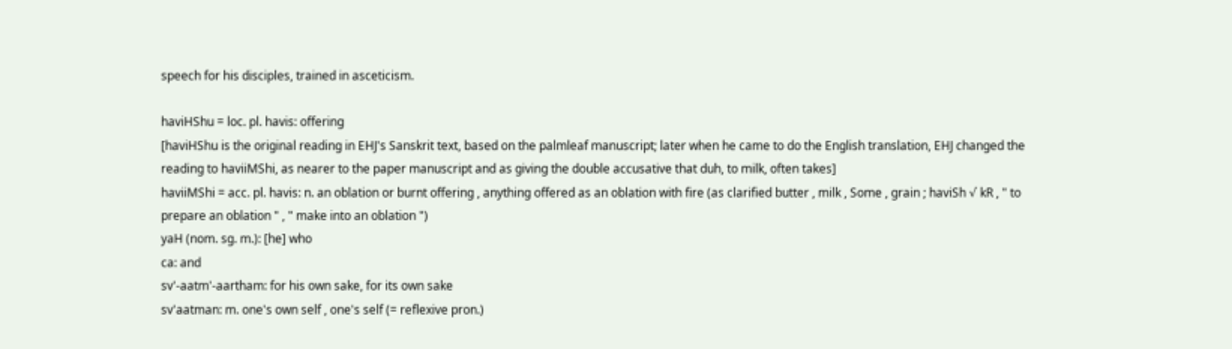speech for his disciples, trained in asceticism.

haviHShu = loc. pl. havis: offering
[haviHShu is the original reading in EHJ's Sanskrit text, based on the palmleaf manuscript; later when he came to do the English translation, EHJ changed the reading to haviiMShi, as nearer to the paper manuscript and as giving the double accusative that duh, to milk, often takes]
haviiMShi = acc. pl. havis: n. an oblation or burnt offering , anything offered as an oblation with fire (as clarified butter , milk , Some , grain ; haviSh √ kR , " to prepare an oblation " , " make into an oblation ")
yaH (nom. sg. m.): [he] who
ca: and
sv'-aatm'-aartham: for his own sake, for its own sake
sv'aatman: m. one's own self , one's self (= reflexive pron.)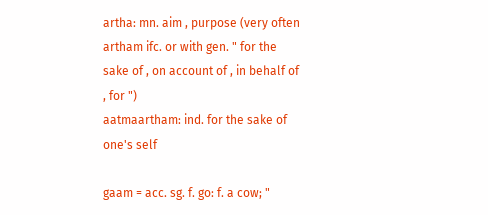artha: mn. aim , purpose (very often artham ifc. or with gen. " for the sake of , on account of , in behalf of , for ")
aatmaartham: ind. for the sake of one's self

gaam = acc. sg. f. go: f. a cow; "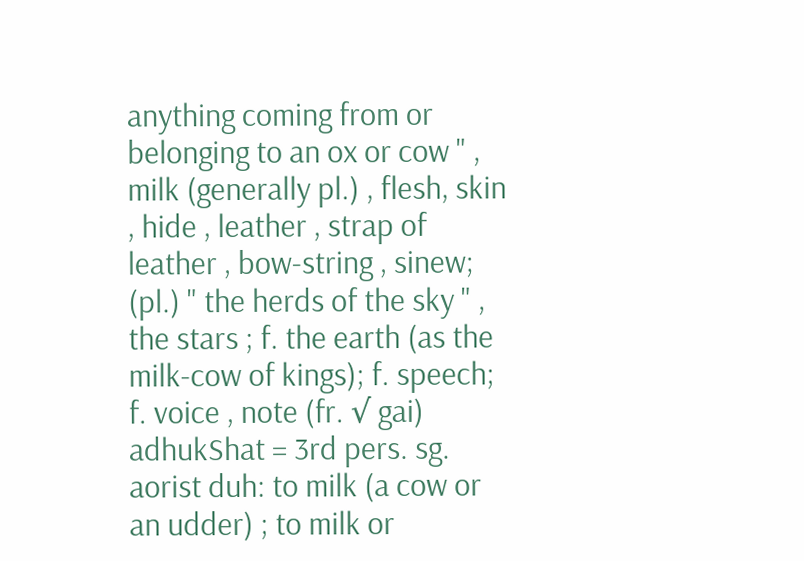anything coming from or belonging to an ox or cow " , milk (generally pl.) , flesh, skin , hide , leather , strap of leather , bow-string , sinew; (pl.) " the herds of the sky " , the stars ; f. the earth (as the milk-cow of kings); f. speech; f. voice , note (fr. √ gai)
adhukShat = 3rd pers. sg. aorist duh: to milk (a cow or an udder) ; to milk or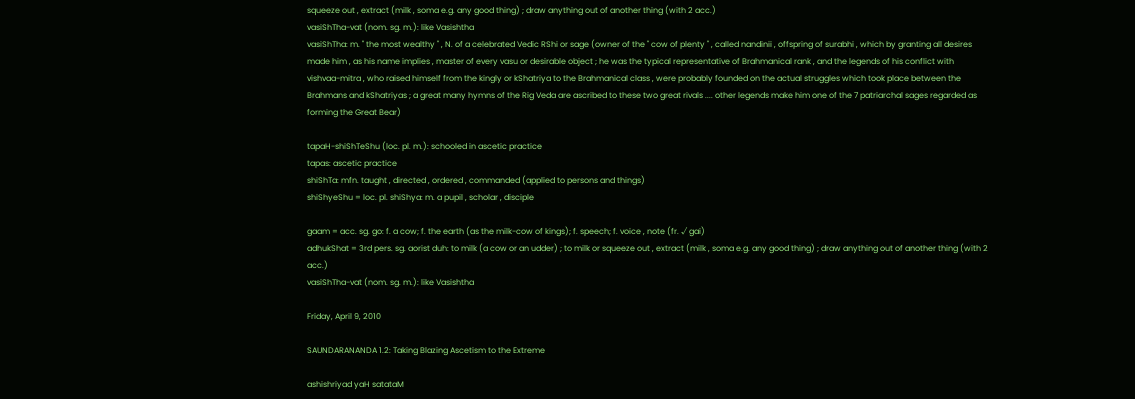squeeze out , extract (milk , soma e.g. any good thing) ; draw anything out of another thing (with 2 acc.)
vasiShTha-vat (nom. sg. m.): like Vasishtha
vasiShTha: m. " the most wealthy " , N. of a celebrated Vedic RShi or sage (owner of the " cow of plenty " , called nandinii , offspring of surabhi , which by granting all desires made him , as his name implies , master of every vasu or desirable object ; he was the typical representative of Brahmanical rank , and the legends of his conflict with vishvaa-mitra , who raised himself from the kingly or kShatriya to the Brahmanical class , were probably founded on the actual struggles which took place between the Brahmans and kShatriyas ; a great many hymns of the Rig Veda are ascribed to these two great rivals .... other legends make him one of the 7 patriarchal sages regarded as forming the Great Bear)

tapaH-shiShTeShu (loc. pl. m.): schooled in ascetic practice
tapas: ascetic practice
shiShTa: mfn. taught , directed , ordered , commanded (applied to persons and things)
shiShyeShu = loc. pl. shiShya: m. a pupil , scholar , disciple

gaam = acc. sg. go: f. a cow; f. the earth (as the milk-cow of kings); f. speech; f. voice , note (fr. √ gai)
adhukShat = 3rd pers. sg. aorist duh: to milk (a cow or an udder) ; to milk or squeeze out , extract (milk , soma e.g. any good thing) ; draw anything out of another thing (with 2 acc.)
vasiShTha-vat (nom. sg. m.): like Vasishtha

Friday, April 9, 2010

SAUNDARANANDA 1.2: Taking Blazing Ascetism to the Extreme

ashishriyad yaH satataM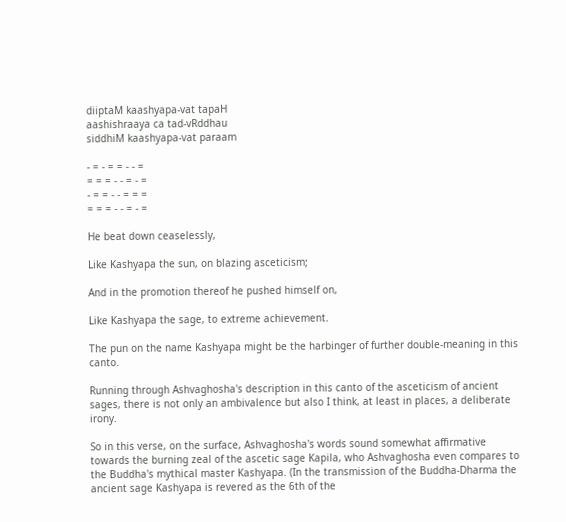diiptaM kaashyapa-vat tapaH
aashishraaya ca tad-vRddhau
siddhiM kaashyapa-vat paraam

- = - = = - - =
= = = - - = - =
- = = - - = = =
= = = - - = - =

He beat down ceaselessly,

Like Kashyapa the sun, on blazing asceticism;

And in the promotion thereof he pushed himself on,

Like Kashyapa the sage, to extreme achievement.

The pun on the name Kashyapa might be the harbinger of further double-meaning in this canto.

Running through Ashvaghosha's description in this canto of the asceticism of ancient sages, there is not only an ambivalence but also I think, at least in places, a deliberate irony.

So in this verse, on the surface, Ashvaghosha's words sound somewhat affirmative towards the burning zeal of the ascetic sage Kapila, who Ashvaghosha even compares to the Buddha's mythical master Kashyapa. (In the transmission of the Buddha-Dharma the ancient sage Kashyapa is revered as the 6th of the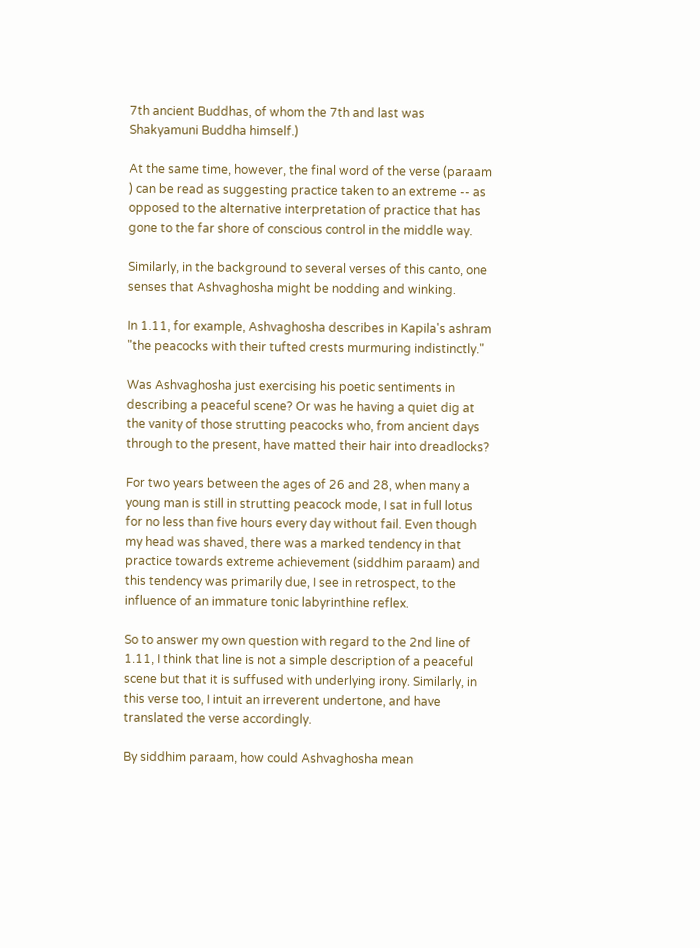7th ancient Buddhas, of whom the 7th and last was Shakyamuni Buddha himself.)

At the same time, however, the final word of the verse (paraam ) can be read as suggesting practice taken to an extreme -- as opposed to the alternative interpretation of practice that has gone to the far shore of conscious control in the middle way.

Similarly, in the background to several verses of this canto, one senses that Ashvaghosha might be nodding and winking.

In 1.11, for example, Ashvaghosha describes in Kapila's ashram "the peacocks with their tufted crests murmuring indistinctly."

Was Ashvaghosha just exercising his poetic sentiments in describing a peaceful scene? Or was he having a quiet dig at the vanity of those strutting peacocks who, from ancient days through to the present, have matted their hair into dreadlocks?

For two years between the ages of 26 and 28, when many a young man is still in strutting peacock mode, I sat in full lotus for no less than five hours every day without fail. Even though my head was shaved, there was a marked tendency in that practice towards extreme achievement (siddhim paraam) and this tendency was primarily due, I see in retrospect, to the influence of an immature tonic labyrinthine reflex.

So to answer my own question with regard to the 2nd line of 1.11, I think that line is not a simple description of a peaceful scene but that it is suffused with underlying irony. Similarly, in this verse too, I intuit an irreverent undertone, and have translated the verse accordingly.

By siddhim paraam, how could Ashvaghosha mean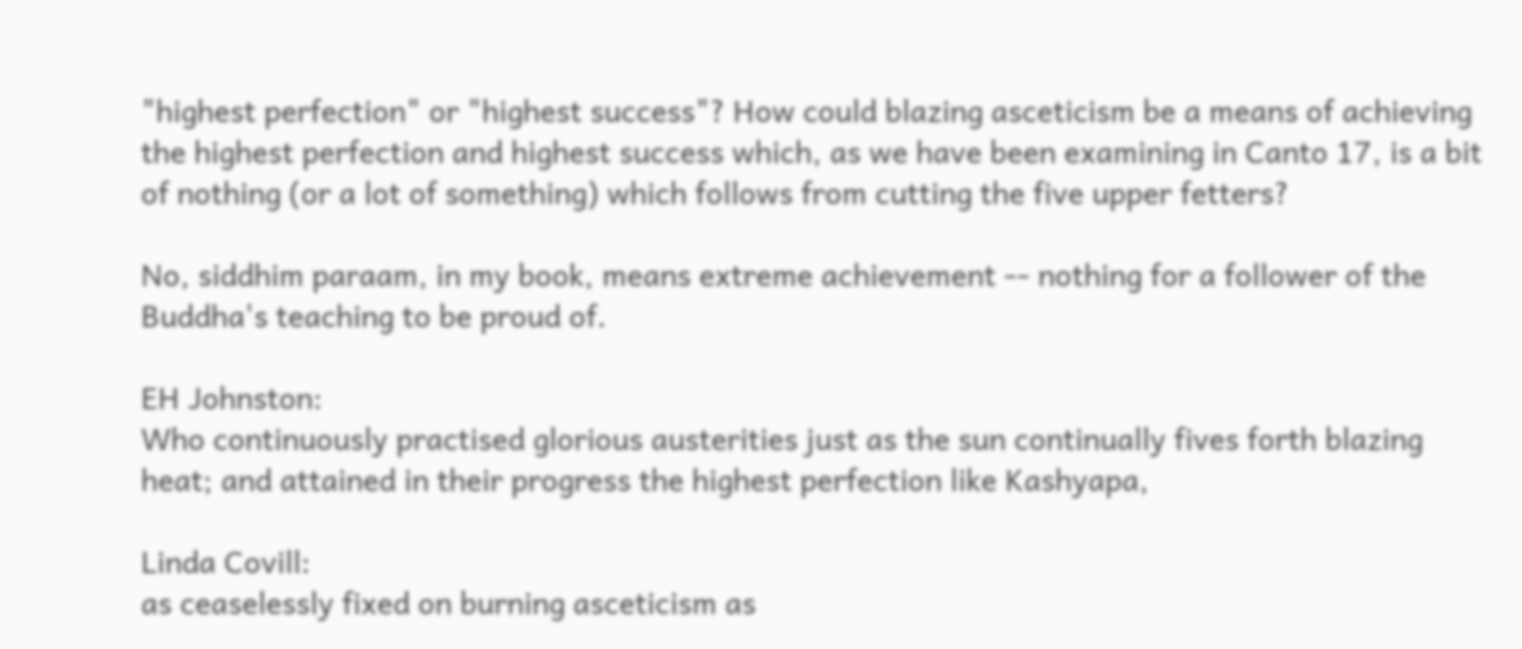"highest perfection" or "highest success"? How could blazing asceticism be a means of achieving the highest perfection and highest success which, as we have been examining in Canto 17, is a bit of nothing (or a lot of something) which follows from cutting the five upper fetters?

No, siddhim paraam, in my book, means extreme achievement -- nothing for a follower of the Buddha's teaching to be proud of.

EH Johnston:
Who continuously practised glorious austerities just as the sun continually fives forth blazing heat; and attained in their progress the highest perfection like Kashyapa,

Linda Covill:
as ceaselessly fixed on burning asceticism as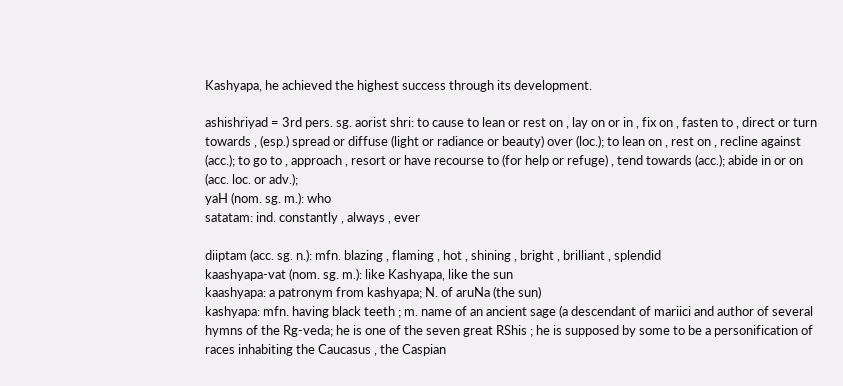Kashyapa, he achieved the highest success through its development.

ashishriyad = 3rd pers. sg. aorist shri: to cause to lean or rest on , lay on or in , fix on , fasten to , direct or turn towards , (esp.) spread or diffuse (light or radiance or beauty) over (loc.); to lean on , rest on , recline against (acc.); to go to , approach , resort or have recourse to (for help or refuge) , tend towards (acc.); abide in or on (acc. loc. or adv.);
yaH (nom. sg. m.): who
satatam: ind. constantly , always , ever

diiptam (acc. sg. n.): mfn. blazing , flaming , hot , shining , bright , brilliant , splendid
kaashyapa-vat (nom. sg. m.): like Kashyapa, like the sun
kaashyapa: a patronym from kashyapa; N. of aruNa (the sun)
kashyapa: mfn. having black teeth ; m. name of an ancient sage (a descendant of mariici and author of several hymns of the Rg-veda; he is one of the seven great RShis ; he is supposed by some to be a personification of races inhabiting the Caucasus , the Caspian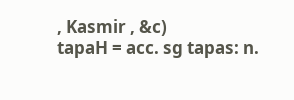, Kasmir , &c)
tapaH = acc. sg tapas: n.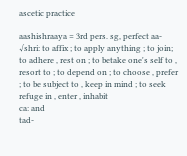ascetic practice

aashishraaya = 3rd pers. sg, perfect aa- √shri: to affix ; to apply anything ; to join; to adhere , rest on ; to betake one's self to , resort to ; to depend on ; to choose , prefer ; to be subject to , keep in mind ; to seek refuge in , enter , inhabit
ca: and
tad-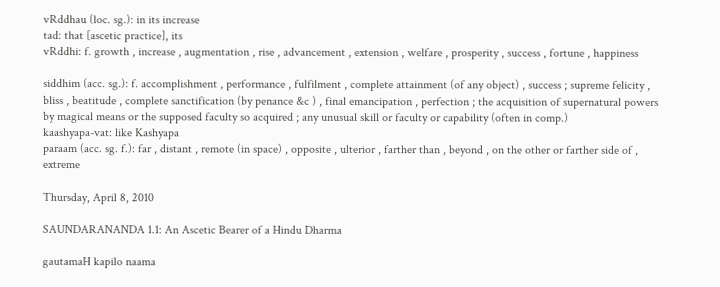vRddhau (loc. sg.): in its increase
tad: that [ascetic practice], its
vRddhi: f. growth , increase , augmentation , rise , advancement , extension , welfare , prosperity , success , fortune , happiness

siddhim (acc. sg.): f. accomplishment , performance , fulfilment , complete attainment (of any object) , success ; supreme felicity , bliss , beatitude , complete sanctification (by penance &c ) , final emancipation , perfection ; the acquisition of supernatural powers by magical means or the supposed faculty so acquired ; any unusual skill or faculty or capability (often in comp.)
kaashyapa-vat: like Kashyapa
paraam (acc. sg. f.): far , distant , remote (in space) , opposite , ulterior , farther than , beyond , on the other or farther side of , extreme

Thursday, April 8, 2010

SAUNDARANANDA 1.1: An Ascetic Bearer of a Hindu Dharma

gautamaH kapilo naama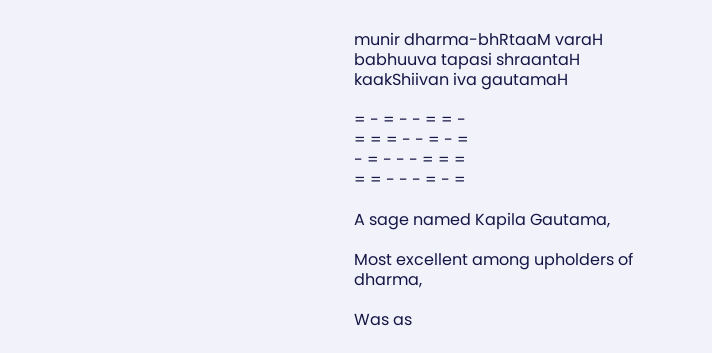munir dharma-bhRtaaM varaH
babhuuva tapasi shraantaH
kaakShiivan iva gautamaH

= - = - - = = -
= = = - - = - =
- = - - - = = =
= = - - - = - =

A sage named Kapila Gautama,

Most excellent among upholders of dharma,

Was as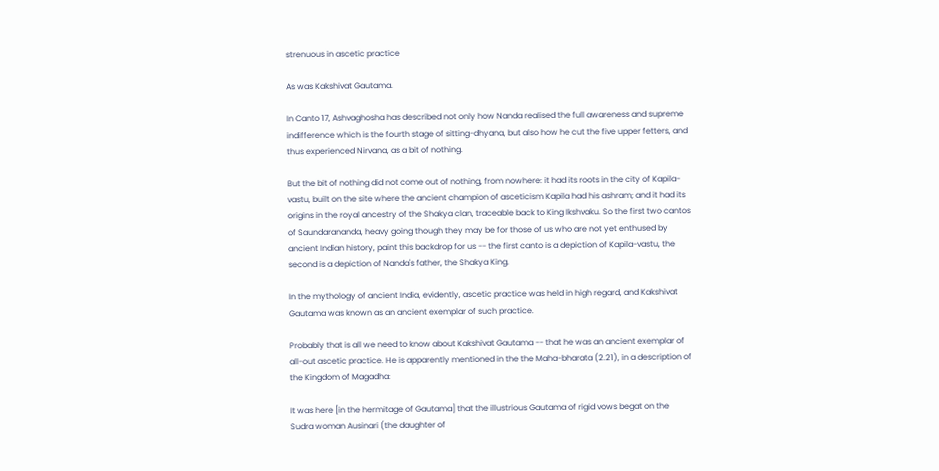strenuous in ascetic practice

As was Kakshivat Gautama.

In Canto 17, Ashvaghosha has described not only how Nanda realised the full awareness and supreme indifference which is the fourth stage of sitting-dhyana, but also how he cut the five upper fetters, and thus experienced Nirvana, as a bit of nothing.

But the bit of nothing did not come out of nothing, from nowhere: it had its roots in the city of Kapila-vastu, built on the site where the ancient champion of asceticism Kapila had his ashram; and it had its origins in the royal ancestry of the Shakya clan, traceable back to King Ikshvaku. So the first two cantos of Saundarananda, heavy going though they may be for those of us who are not yet enthused by ancient Indian history, paint this backdrop for us -- the first canto is a depiction of Kapila-vastu, the second is a depiction of Nanda's father, the Shakya King.

In the mythology of ancient India, evidently, ascetic practice was held in high regard, and Kakshivat Gautama was known as an ancient exemplar of such practice.

Probably that is all we need to know about Kakshivat Gautama -- that he was an ancient exemplar of all-out ascetic practice. He is apparently mentioned in the the Maha-bharata (2.21), in a description of the Kingdom of Magadha:

It was here [in the hermitage of Gautama] that the illustrious Gautama of rigid vows begat on the Sudra woman Ausinari (the daughter of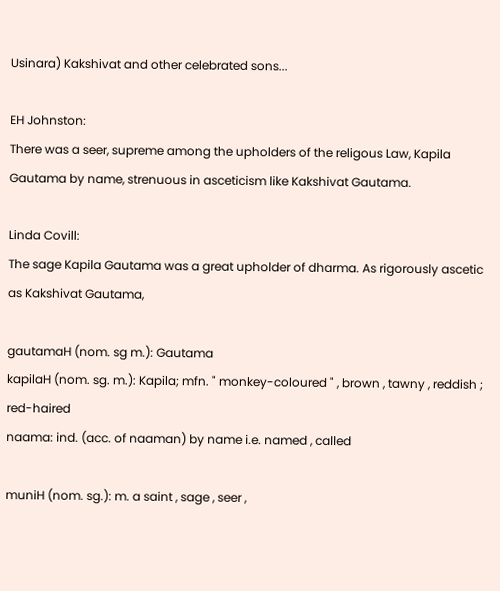Usinara) Kakshivat and other celebrated sons...

EH Johnston:
There was a seer, supreme among the upholders of the religous Law, Kapila Gautama by name, strenuous in asceticism like Kakshivat Gautama.

Linda Covill:
The sage Kapila Gautama was a great upholder of dharma. As rigorously ascetic as Kakshivat Gautama,

gautamaH (nom. sg m.): Gautama
kapilaH (nom. sg. m.): Kapila; mfn. " monkey-coloured " , brown , tawny , reddish ; red-haired
naama: ind. (acc. of naaman) by name i.e. named , called

muniH (nom. sg.): m. a saint , sage , seer ,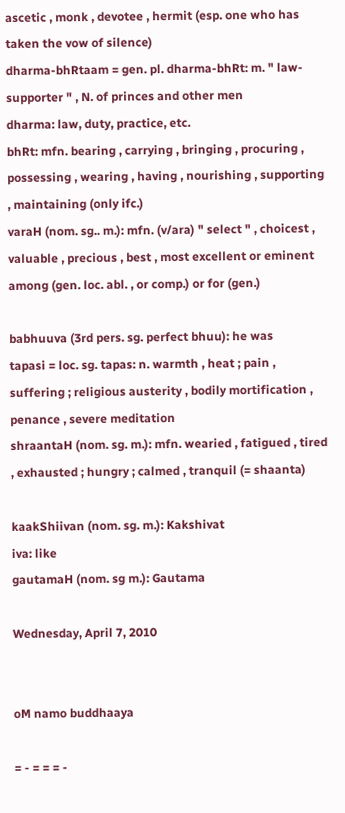ascetic , monk , devotee , hermit (esp. one who has taken the vow of silence)
dharma-bhRtaam = gen. pl. dharma-bhRt: m. " law-supporter " , N. of princes and other men
dharma: law, duty, practice, etc.
bhRt: mfn. bearing , carrying , bringing , procuring , possessing , wearing , having , nourishing , supporting , maintaining (only ifc.)
varaH (nom. sg.. m.): mfn. (v/ara) " select " , choicest , valuable , precious , best , most excellent or eminent among (gen. loc. abl. , or comp.) or for (gen.)

babhuuva (3rd pers. sg. perfect bhuu): he was
tapasi = loc. sg. tapas: n. warmth , heat ; pain , suffering ; religious austerity , bodily mortification , penance , severe meditation
shraantaH (nom. sg. m.): mfn. wearied , fatigued , tired , exhausted ; hungry ; calmed , tranquil (= shaanta)

kaakShiivan (nom. sg. m.): Kakshivat
iva: like
gautamaH (nom. sg m.): Gautama

Wednesday, April 7, 2010


oM namo buddhaaya

= - = = = -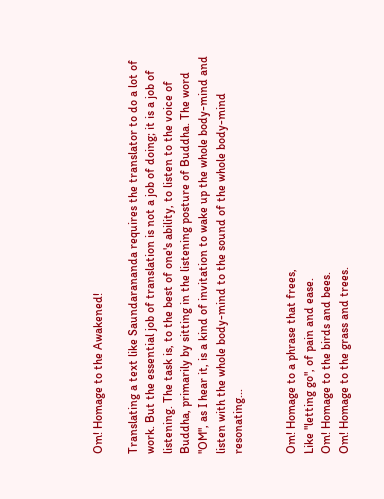Om! Homage to the Awakened!

Translating a text like Saundarananda requires the translator to do a lot of work. But the essential job of translation is not a job of doing; it is a job of listening. The task is, to the best of one's ability, to listen to the voice of Buddha, primarily by sitting in the listening posture of Buddha. The word "OM", as I hear it, is a kind of invitation to wake up the whole body-mind and listen with the whole body-mind to the sound of the whole body-mind resonating...


Om! Homage to a phrase that frees,
Like "letting go", of pain and ease.
Om! Homage to the birds and bees.
Om! Homage to the grass and trees.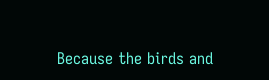Because the birds and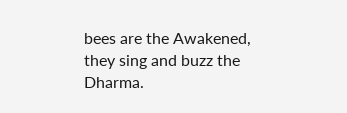bees are the Awakened, they sing and buzz the Dharma.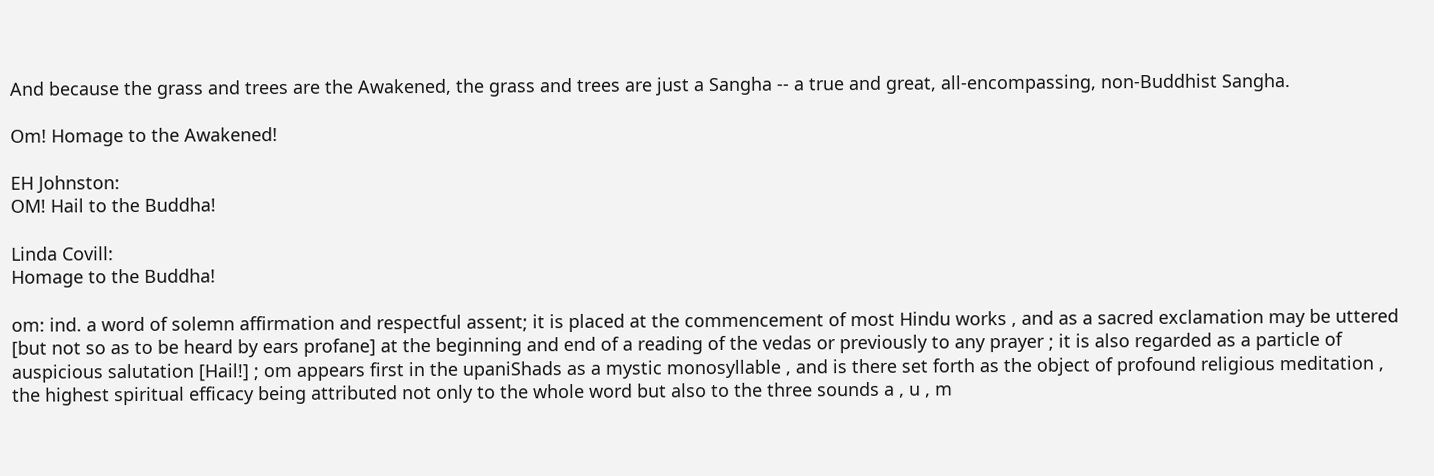And because the grass and trees are the Awakened, the grass and trees are just a Sangha -- a true and great, all-encompassing, non-Buddhist Sangha.

Om! Homage to the Awakened!

EH Johnston:
OM! Hail to the Buddha!

Linda Covill:
Homage to the Buddha!

om: ind. a word of solemn affirmation and respectful assent; it is placed at the commencement of most Hindu works , and as a sacred exclamation may be uttered [but not so as to be heard by ears profane] at the beginning and end of a reading of the vedas or previously to any prayer ; it is also regarded as a particle of auspicious salutation [Hail!] ; om appears first in the upaniShads as a mystic monosyllable , and is there set forth as the object of profound religious meditation , the highest spiritual efficacy being attributed not only to the whole word but also to the three sounds a , u , m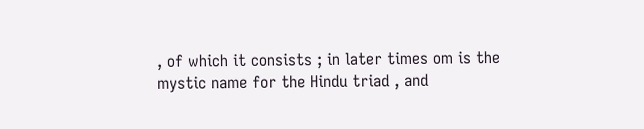, of which it consists ; in later times om is the mystic name for the Hindu triad , and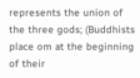represents the union of the three gods; (Buddhists place om at the beginning of their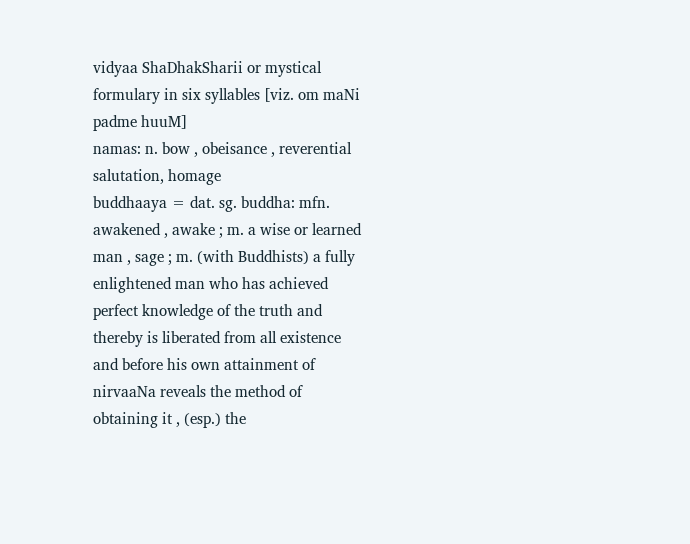vidyaa ShaDhakSharii or mystical formulary in six syllables [viz. om maNi padme huuM]
namas: n. bow , obeisance , reverential salutation, homage
buddhaaya = dat. sg. buddha: mfn. awakened , awake ; m. a wise or learned man , sage ; m. (with Buddhists) a fully enlightened man who has achieved perfect knowledge of the truth and thereby is liberated from all existence and before his own attainment of nirvaaNa reveals the method of obtaining it , (esp.) the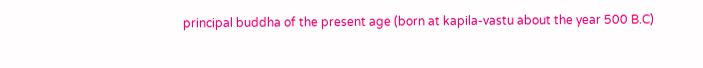principal buddha of the present age (born at kapila-vastu about the year 500 B.C)